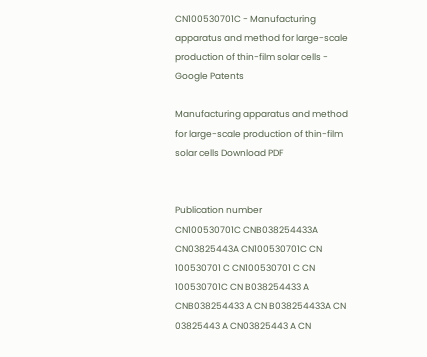CN100530701C - Manufacturing apparatus and method for large-scale production of thin-film solar cells - Google Patents

Manufacturing apparatus and method for large-scale production of thin-film solar cells Download PDF


Publication number
CN100530701C CNB038254433A CN03825443A CN100530701C CN 100530701 C CN100530701 C CN 100530701C CN B038254433 A CNB038254433 A CN B038254433A CN 03825443 A CN03825443 A CN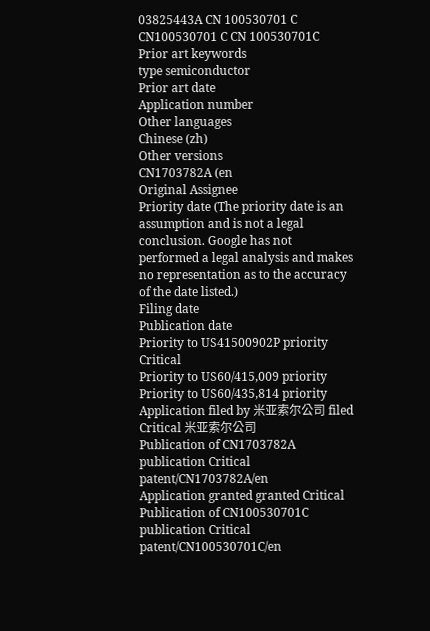03825443A CN 100530701 C CN100530701 C CN 100530701C
Prior art keywords
type semiconductor
Prior art date
Application number
Other languages
Chinese (zh)
Other versions
CN1703782A (en
Original Assignee
Priority date (The priority date is an assumption and is not a legal conclusion. Google has not performed a legal analysis and makes no representation as to the accuracy of the date listed.)
Filing date
Publication date
Priority to US41500902P priority Critical
Priority to US60/415,009 priority
Priority to US60/435,814 priority
Application filed by 米亚索尔公司 filed Critical 米亚索尔公司
Publication of CN1703782A publication Critical patent/CN1703782A/en
Application granted granted Critical
Publication of CN100530701C publication Critical patent/CN100530701C/en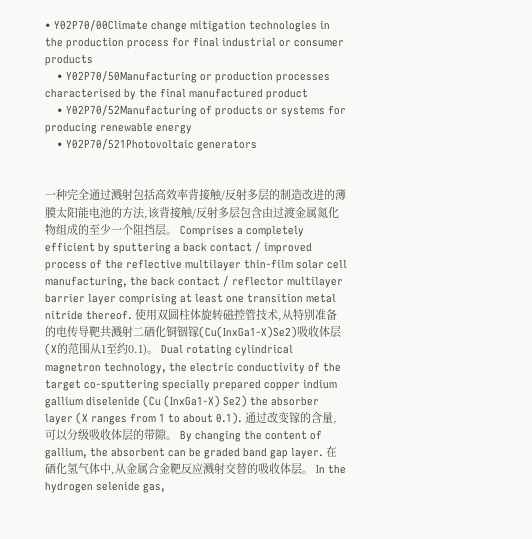• Y02P70/00Climate change mitigation technologies in the production process for final industrial or consumer products
    • Y02P70/50Manufacturing or production processes characterised by the final manufactured product
    • Y02P70/52Manufacturing of products or systems for producing renewable energy
    • Y02P70/521Photovoltaic generators


一种完全通过溅射包括高效率背接触/反射多层的制造改进的薄膜太阳能电池的方法,该背接触/反射多层包含由过渡金属氮化物组成的至少一个阻挡层。 Comprises a completely efficient by sputtering a back contact / improved process of the reflective multilayer thin-film solar cell manufacturing, the back contact / reflector multilayer barrier layer comprising at least one transition metal nitride thereof. 使用双圆柱体旋转磁控管技术,从特别准备的电传导靶共溅射二硒化铜铟镓(Cu(InxGa1-X)Se2)吸收体层(X的范围从1至约0.1)。 Dual rotating cylindrical magnetron technology, the electric conductivity of the target co-sputtering specially prepared copper indium gallium diselenide (Cu (InxGa1-X) Se2) the absorber layer (X ranges from 1 to about 0.1). 通过改变镓的含量,可以分级吸收体层的带隙。 By changing the content of gallium, the absorbent can be graded band gap layer. 在硒化氢气体中,从金属合金靶反应溅射交替的吸收体层。 In the hydrogen selenide gas,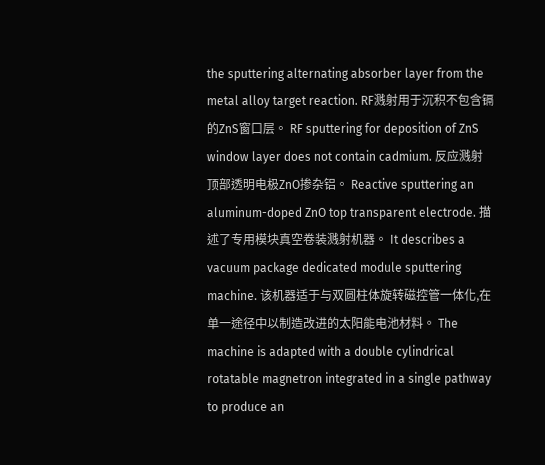the sputtering alternating absorber layer from the metal alloy target reaction. RF溅射用于沉积不包含镉的ZnS窗口层。 RF sputtering for deposition of ZnS window layer does not contain cadmium. 反应溅射顶部透明电极ZnO掺杂铝。 Reactive sputtering an aluminum-doped ZnO top transparent electrode. 描述了专用模块真空卷装溅射机器。 It describes a vacuum package dedicated module sputtering machine. 该机器适于与双圆柱体旋转磁控管一体化,在单一途径中以制造改进的太阳能电池材料。 The machine is adapted with a double cylindrical rotatable magnetron integrated in a single pathway to produce an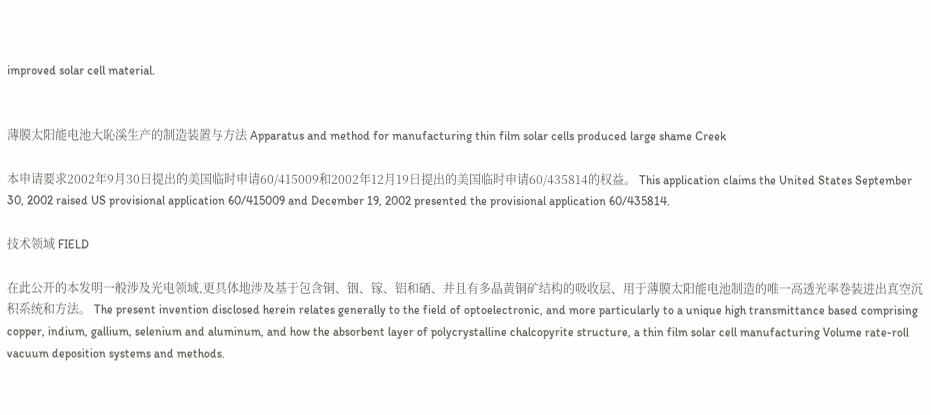improved solar cell material.


薄膜太阳能电池大恥溪生产的制造装置与方法 Apparatus and method for manufacturing thin film solar cells produced large shame Creek

本申请要求2002年9月30日提出的美国临时申请60/415009和2002年12月19日提出的美国临时申请60/435814的权益。 This application claims the United States September 30, 2002 raised US provisional application 60/415009 and December 19, 2002 presented the provisional application 60/435814.

技术领域 FIELD

在此公开的本发明一般涉及光电领域,更具体地涉及基于包含铜、铟、镓、铝和硒、并且有多晶黄铜矿结构的吸收层、用于薄膜太阳能电池制造的唯一高透光率巻装进出真空沉积系统和方法。 The present invention disclosed herein relates generally to the field of optoelectronic, and more particularly to a unique high transmittance based comprising copper, indium, gallium, selenium and aluminum, and how the absorbent layer of polycrystalline chalcopyrite structure, a thin film solar cell manufacturing Volume rate-roll vacuum deposition systems and methods.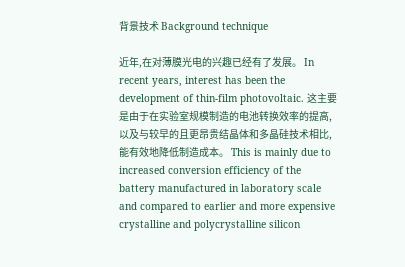背景技术 Background technique

近年,在对薄膜光电的兴趣已经有了发展。 In recent years, interest has been the development of thin-film photovoltaic. 这主要是由于在实验室规模制造的电池转换效率的提高,以及与较早的且更昂贵结晶体和多晶硅技术相比,能有效地降低制造成本。 This is mainly due to increased conversion efficiency of the battery manufactured in laboratory scale and compared to earlier and more expensive crystalline and polycrystalline silicon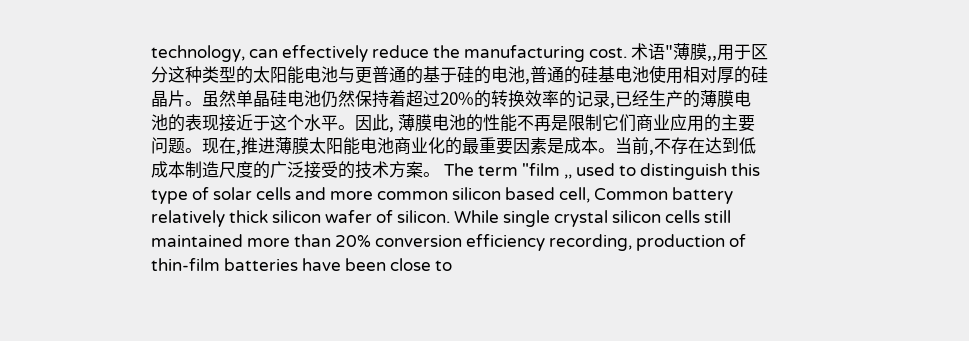technology, can effectively reduce the manufacturing cost. 术语"薄膜,,用于区分这种类型的太阳能电池与更普通的基于硅的电池,普通的硅基电池使用相对厚的硅晶片。虽然单晶硅电池仍然保持着超过20%的转换效率的记录,已经生产的薄膜电池的表现接近于这个水平。因此, 薄膜电池的性能不再是限制它们商业应用的主要问题。现在,推进薄膜太阳能电池商业化的最重要因素是成本。当前,不存在达到低成本制造尺度的广泛接受的技术方案。 The term "film ,, used to distinguish this type of solar cells and more common silicon based cell, Common battery relatively thick silicon wafer of silicon. While single crystal silicon cells still maintained more than 20% conversion efficiency recording, production of thin-film batteries have been close to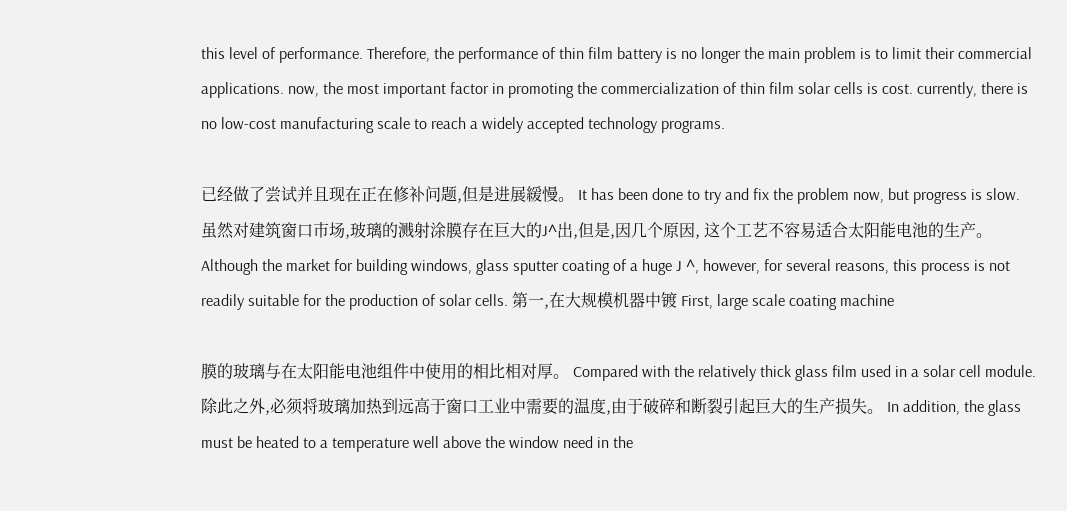this level of performance. Therefore, the performance of thin film battery is no longer the main problem is to limit their commercial applications. now, the most important factor in promoting the commercialization of thin film solar cells is cost. currently, there is no low-cost manufacturing scale to reach a widely accepted technology programs.

已经做了尝试并且现在正在修补问题,但是进展緩慢。 It has been done to try and fix the problem now, but progress is slow. 虽然对建筑窗口市场,玻璃的溅射涂膜存在巨大的J^出,但是,因几个原因, 这个工艺不容易适合太阳能电池的生产。 Although the market for building windows, glass sputter coating of a huge J ^, however, for several reasons, this process is not readily suitable for the production of solar cells. 第一,在大规模机器中镀 First, large scale coating machine

膜的玻璃与在太阳能电池组件中使用的相比相对厚。 Compared with the relatively thick glass film used in a solar cell module. 除此之外,必须将玻璃加热到远高于窗口工业中需要的温度,由于破碎和断裂引起巨大的生产损失。 In addition, the glass must be heated to a temperature well above the window need in the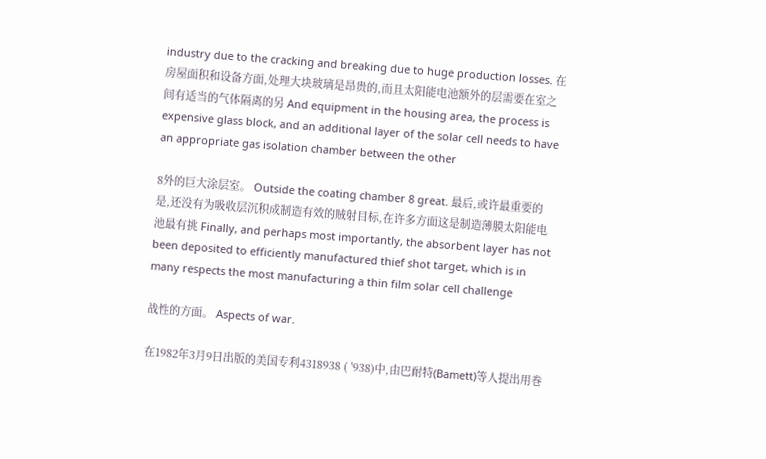industry due to the cracking and breaking due to huge production losses. 在房屋面积和设备方面,处理大块玻璃是昂贵的,而且太阳能电池额外的层需要在室之间有适当的气体隔离的另 And equipment in the housing area, the process is expensive glass block, and an additional layer of the solar cell needs to have an appropriate gas isolation chamber between the other

8外的巨大涂层室。 Outside the coating chamber 8 great. 最后,或许最重要的是,还没有为吸收层沉积成制造有效的賊射目标,在许多方面这是制造薄膜太阳能电池最有挑 Finally, and perhaps most importantly, the absorbent layer has not been deposited to efficiently manufactured thief shot target, which is in many respects the most manufacturing a thin film solar cell challenge

战性的方面。 Aspects of war.

在1982年3月9日出版的美国专利4318938 ( '938)中,由巴耐特(Bamett)等人提出用巻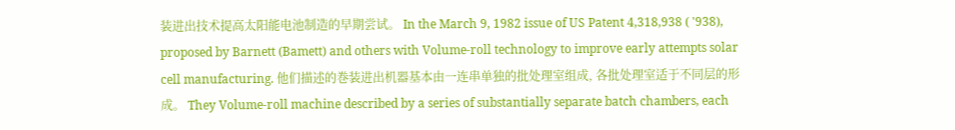装进出技术提高太阳能电池制造的早期尝试。 In the March 9, 1982 issue of US Patent 4,318,938 ( '938), proposed by Barnett (Bamett) and others with Volume-roll technology to improve early attempts solar cell manufacturing. 他们描述的巻装进出机器基本由一连串单独的批处理室组成, 各批处理室适于不同层的形成。 They Volume-roll machine described by a series of substantially separate batch chambers, each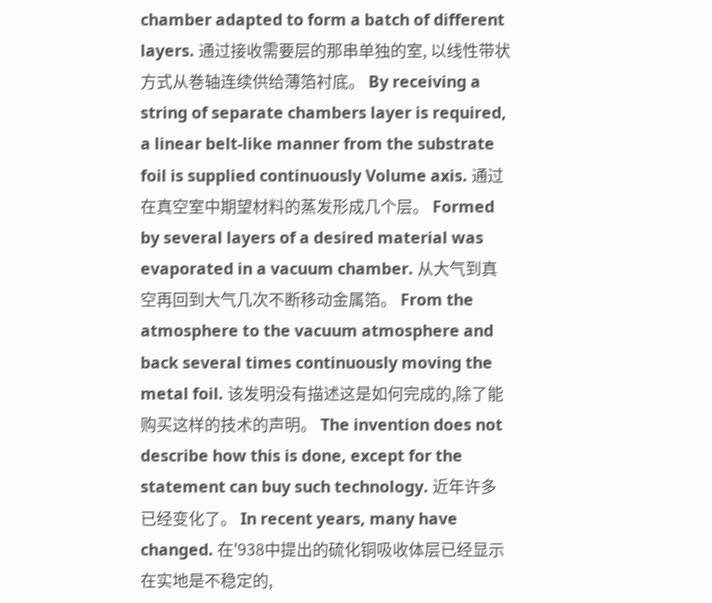chamber adapted to form a batch of different layers. 通过接收需要层的那串单独的室, 以线性带状方式从巻轴连续供给薄箔衬底。 By receiving a string of separate chambers layer is required, a linear belt-like manner from the substrate foil is supplied continuously Volume axis. 通过在真空室中期望材料的蒸发形成几个层。 Formed by several layers of a desired material was evaporated in a vacuum chamber. 从大气到真空再回到大气几次不断移动金属箔。 From the atmosphere to the vacuum atmosphere and back several times continuously moving the metal foil. 该发明没有描述这是如何完成的,除了能购买这样的技术的声明。 The invention does not describe how this is done, except for the statement can buy such technology. 近年许多已经变化了。 In recent years, many have changed. 在'938中提出的硫化铜吸收体层已经显示在实地是不稳定的,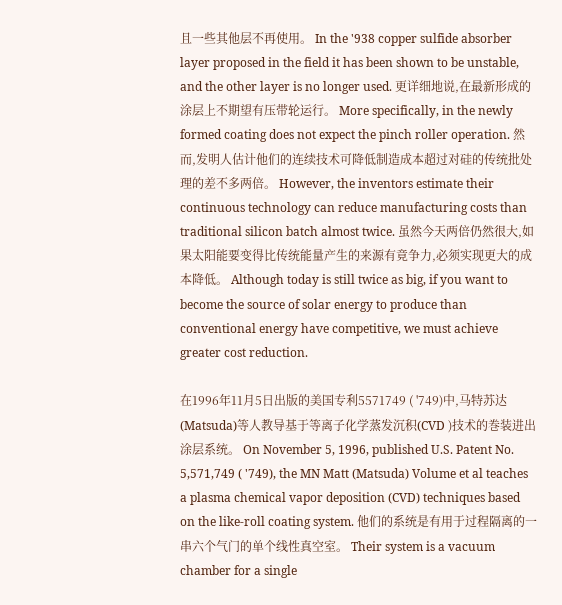且一些其他层不再使用。 In the '938 copper sulfide absorber layer proposed in the field it has been shown to be unstable, and the other layer is no longer used. 更详细地说,在最新形成的涂层上不期望有压带轮运行。 More specifically, in the newly formed coating does not expect the pinch roller operation. 然而,发明人估计他们的连续技术可降低制造成本超过对硅的传统批处理的差不多两倍。 However, the inventors estimate their continuous technology can reduce manufacturing costs than traditional silicon batch almost twice. 虽然今天两倍仍然很大,如果太阳能要变得比传统能量产生的来源有竟争力,必须实现更大的成本降低。 Although today is still twice as big, if you want to become the source of solar energy to produce than conventional energy have competitive, we must achieve greater cost reduction.

在1996年11月5日出版的美国专利5571749 ( '749)中,马特苏达(Matsuda)等人教导基于等离子化学蒸发沉积(CVD )技术的巻装进出涂层系统。 On November 5, 1996, published U.S. Patent No. 5,571,749 ( '749), the MN Matt (Matsuda) Volume et al teaches a plasma chemical vapor deposition (CVD) techniques based on the like-roll coating system. 他们的系统是有用于过程隔离的一串六个气门的单个线性真空室。 Their system is a vacuum chamber for a single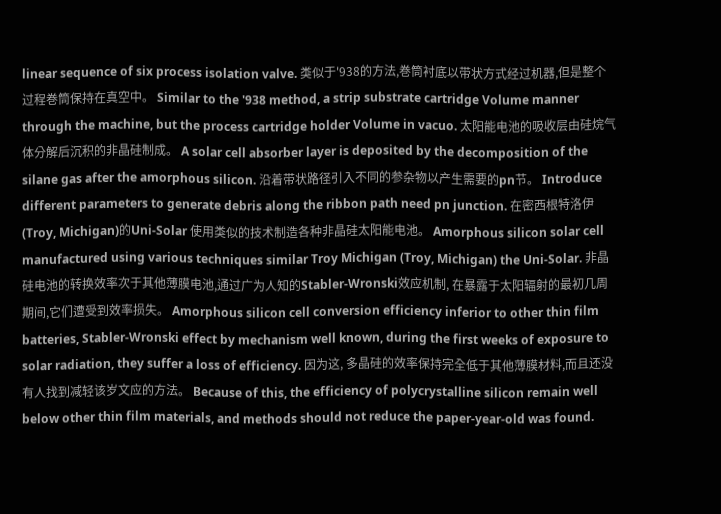linear sequence of six process isolation valve. 类似于'938的方法,巻筒衬底以带状方式经过机器,但是整个过程巻筒保持在真空中。 Similar to the '938 method, a strip substrate cartridge Volume manner through the machine, but the process cartridge holder Volume in vacuo. 太阳能电池的吸收层由硅烷气体分解后沉积的非晶硅制成。 A solar cell absorber layer is deposited by the decomposition of the silane gas after the amorphous silicon. 沿着带状路径引入不同的参杂物以产生需要的pn节。 Introduce different parameters to generate debris along the ribbon path need pn junction. 在密西根特洛伊(Troy, Michigan)的Uni-Solar 使用类似的技术制造各种非晶硅太阳能电池。 Amorphous silicon solar cell manufactured using various techniques similar Troy Michigan (Troy, Michigan) the Uni-Solar. 非晶硅电池的转换效率次于其他薄膜电池,通过广为人知的Stabler-Wronski效应机制, 在暴露于太阳辐射的最初几周期间,它们遭受到效率损失。 Amorphous silicon cell conversion efficiency inferior to other thin film batteries, Stabler-Wronski effect by mechanism well known, during the first weeks of exposure to solar radiation, they suffer a loss of efficiency. 因为这, 多晶硅的效率保持完全低于其他薄膜材料,而且还没有人找到减轻该岁文应的方法。 Because of this, the efficiency of polycrystalline silicon remain well below other thin film materials, and methods should not reduce the paper-year-old was found.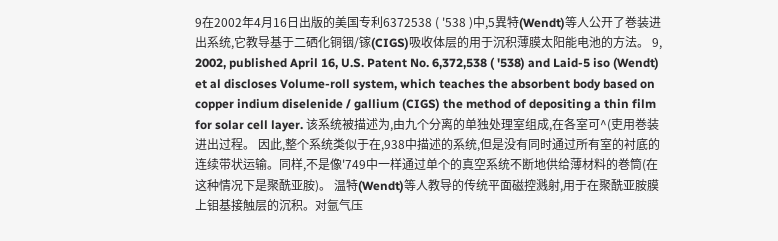9在2002年4月16日出版的美国专利6372538 ( '538 )中,5異特(Wendt)等人公开了巻装进出系统,它教导基于二硒化铜铟/镓(CIGS)吸收体层的用于沉积薄膜太阳能电池的方法。 9, 2002, published April 16, U.S. Patent No. 6,372,538 ( '538) and Laid-5 iso (Wendt) et al discloses Volume-roll system, which teaches the absorbent body based on copper indium diselenide / gallium (CIGS) the method of depositing a thin film for solar cell layer. 该系统被描述为,由九个分离的单独处理室组成,在各室可^(吏用巻装进出过程。 因此,整个系统类似于在,938中描述的系统,但是没有同时通过所有室的衬底的连续带状运输。同样,不是像'749中一样通过单个的真空系统不断地供给薄材料的巻筒(在这种情况下是聚酰亚胺)。 温特(Wendt)等人教导的传统平面磁控溅射,用于在聚酰亚胺膜上钼基接触层的沉积。对氩气压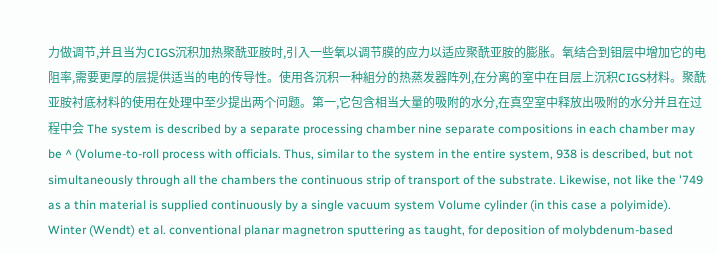力做调节,并且当为CIGS沉积加热聚酰亚胺时,引入一些氧以调节膜的应力以适应聚酰亚胺的膨胀。氧结合到钼层中增加它的电阻率,需要更厚的层提供适当的电的传导性。使用各沉积一种組分的热蒸发器阵列,在分离的室中在目层上沉积CIGS材料。聚酰亚胺衬底材料的使用在处理中至少提出两个问题。第一,它包含相当大量的吸附的水分,在真空室中释放出吸附的水分并且在过程中会 The system is described by a separate processing chamber nine separate compositions in each chamber may be ^ (Volume-to-roll process with officials. Thus, similar to the system in the entire system, 938 is described, but not simultaneously through all the chambers the continuous strip of transport of the substrate. Likewise, not like the '749 as a thin material is supplied continuously by a single vacuum system Volume cylinder (in this case a polyimide). Winter (Wendt) et al. conventional planar magnetron sputtering as taught, for deposition of molybdenum-based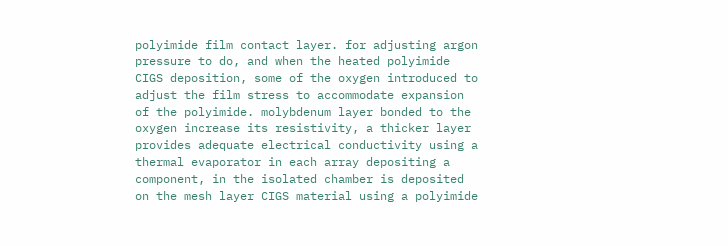polyimide film contact layer. for adjusting argon pressure to do, and when the heated polyimide CIGS deposition, some of the oxygen introduced to adjust the film stress to accommodate expansion of the polyimide. molybdenum layer bonded to the oxygen increase its resistivity, a thicker layer provides adequate electrical conductivity using a thermal evaporator in each array depositing a component, in the isolated chamber is deposited on the mesh layer CIGS material using a polyimide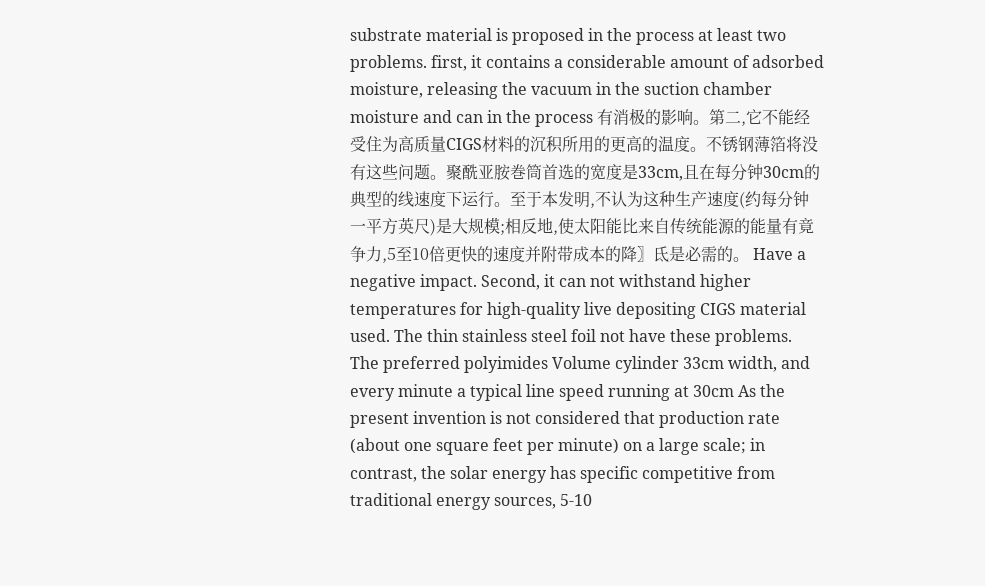substrate material is proposed in the process at least two problems. first, it contains a considerable amount of adsorbed moisture, releasing the vacuum in the suction chamber moisture and can in the process 有消极的影响。第二,它不能经受住为高质量CIGS材料的沉积所用的更高的温度。不锈钢薄箔将没有这些问题。聚酰亚胺巻筒首选的宽度是33cm,且在每分钟30cm的典型的线速度下运行。至于本发明,不认为这种生产速度(约每分钟一平方英尺)是大规模;相反地,使太阳能比来自传统能源的能量有竟争力,5至10倍更快的速度并附带成本的降〗氐是必需的。 Have a negative impact. Second, it can not withstand higher temperatures for high-quality live depositing CIGS material used. The thin stainless steel foil not have these problems. The preferred polyimides Volume cylinder 33cm width, and every minute a typical line speed running at 30cm As the present invention is not considered that production rate (about one square feet per minute) on a large scale; in contrast, the solar energy has specific competitive from traditional energy sources, 5-10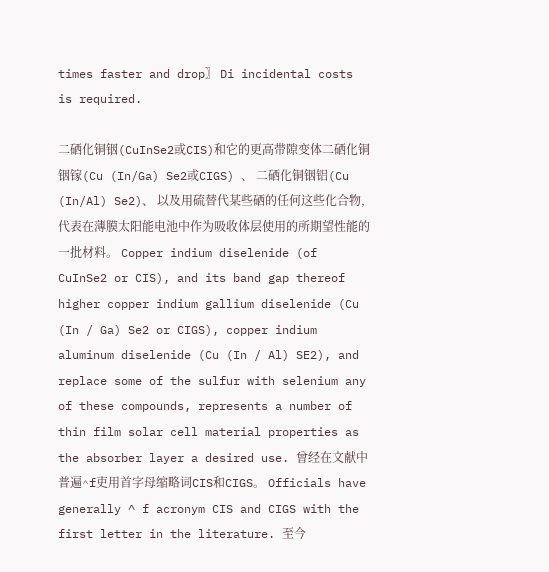times faster and drop〗 Di incidental costs is required.

二硒化铜铟(CuInSe2或CIS)和它的更高带隙变体二硒化铜铟镓(Cu (In/Ga) Se2或CIGS) 、 二硒化铜铟铝(Cu (In/Al) Se2)、 以及用硫替代某些硒的任何这些化合物,代表在薄膜太阳能电池中作为吸收体层使用的所期望性能的一批材料。 Copper indium diselenide (of CuInSe2 or CIS), and its band gap thereof higher copper indium gallium diselenide (Cu (In / Ga) Se2 or CIGS), copper indium aluminum diselenide (Cu (In / Al) SE2), and replace some of the sulfur with selenium any of these compounds, represents a number of thin film solar cell material properties as the absorber layer a desired use. 曾经在文献中普遍^f吏用首字母缩略词CIS和CIGS。 Officials have generally ^ f acronym CIS and CIGS with the first letter in the literature. 至今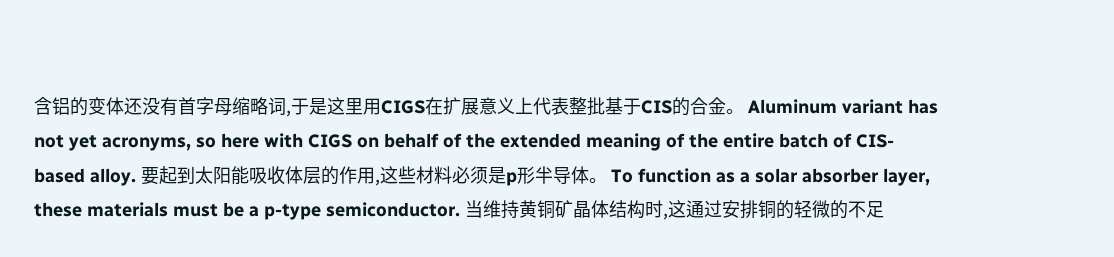含铝的变体还没有首字母缩略词,于是这里用CIGS在扩展意义上代表整批基于CIS的合金。 Aluminum variant has not yet acronyms, so here with CIGS on behalf of the extended meaning of the entire batch of CIS-based alloy. 要起到太阳能吸收体层的作用,这些材料必须是p形半导体。 To function as a solar absorber layer, these materials must be a p-type semiconductor. 当维持黄铜矿晶体结构时,这通过安排铜的轻微的不足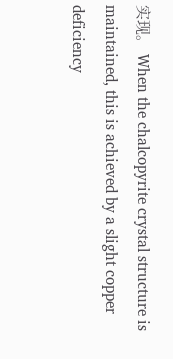实现。 When the chalcopyrite crystal structure is maintained, this is achieved by a slight copper deficiency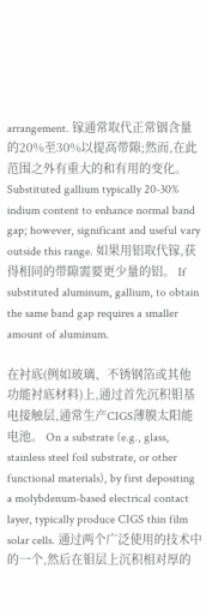arrangement. 镓通常取代正常铟含量的20%至30%以提高带隙;然而,在此范围之外有重大的和有用的变化。 Substituted gallium typically 20-30% indium content to enhance normal band gap; however, significant and useful vary outside this range. 如果用铝取代镓,获得相同的带隙需要更少量的铝。 If substituted aluminum, gallium, to obtain the same band gap requires a smaller amount of aluminum.

在衬底(例如玻璃、不锈钢箔或其他功能衬底材料)上,通过首先沉积钼基电接触层,通常生产CIGS薄膜太阳能电池。 On a substrate (e.g., glass, stainless steel foil substrate, or other functional materials), by first depositing a molybdenum-based electrical contact layer, typically produce CIGS thin film solar cells. 通过两个广泛使用的技术中的一个,然后在钼层上沉积相对厚的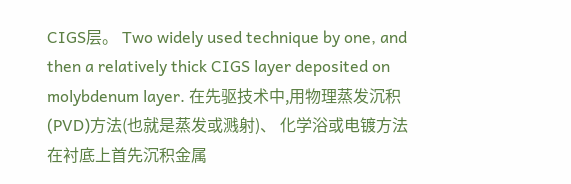CIGS层。 Two widely used technique by one, and then a relatively thick CIGS layer deposited on molybdenum layer. 在先驱技术中,用物理蒸发沉积(PVD)方法(也就是蒸发或溅射)、 化学浴或电镀方法在衬底上首先沉积金属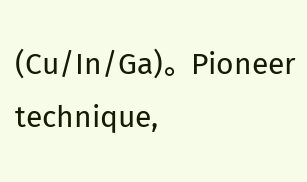(Cu/In/Ga)。 Pioneer technique,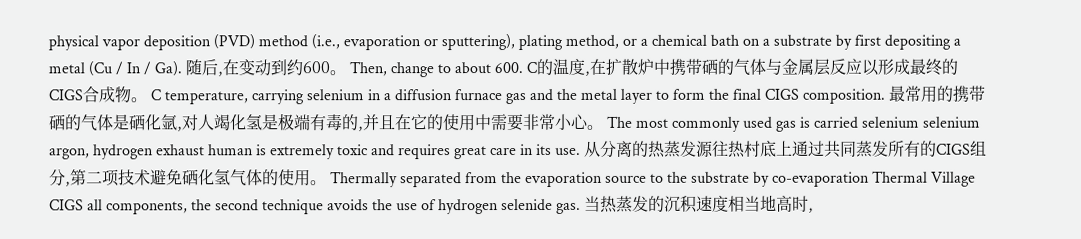physical vapor deposition (PVD) method (i.e., evaporation or sputtering), plating method, or a chemical bath on a substrate by first depositing a metal (Cu / In / Ga). 随后,在变动到约600。 Then, change to about 600. C的温度,在扩散炉中携带硒的气体与金属层反应以形成最终的CIGS合成物。 C temperature, carrying selenium in a diffusion furnace gas and the metal layer to form the final CIGS composition. 最常用的携带硒的气体是硒化氩,对人竭化氢是极端有毒的,并且在它的使用中需要非常小心。 The most commonly used gas is carried selenium selenium argon, hydrogen exhaust human is extremely toxic and requires great care in its use. 从分离的热蒸发源往热村底上通过共同蒸发所有的CIGS组分,第二项技术避免硒化氢气体的使用。 Thermally separated from the evaporation source to the substrate by co-evaporation Thermal Village CIGS all components, the second technique avoids the use of hydrogen selenide gas. 当热蒸发的沉积速度相当地高时,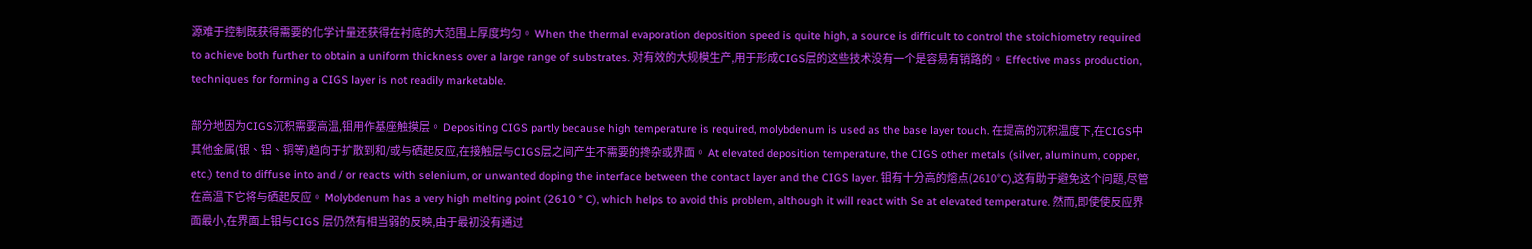源难于控制既获得需要的化学计量还获得在衬底的大范围上厚度均匀。 When the thermal evaporation deposition speed is quite high, a source is difficult to control the stoichiometry required to achieve both further to obtain a uniform thickness over a large range of substrates. 对有效的大规模生产,用于形成CIGS层的这些技术没有一个是容易有销路的。 Effective mass production, techniques for forming a CIGS layer is not readily marketable.

部分地因为CIGS沉积需要高温,钼用作基座触摸层。 Depositing CIGS partly because high temperature is required, molybdenum is used as the base layer touch. 在提高的沉积温度下,在CIGS中其他金属(银、铝、铜等)趋向于扩散到和/或与硒起反应,在接触层与CIGS层之间产生不需要的搀杂或界面。 At elevated deposition temperature, the CIGS other metals (silver, aluminum, copper, etc.) tend to diffuse into and / or reacts with selenium, or unwanted doping the interface between the contact layer and the CIGS layer. 钼有十分高的熔点(2610°C),这有助于避免这个问题,尽管在高温下它将与硒起反应。 Molybdenum has a very high melting point (2610 ° C), which helps to avoid this problem, although it will react with Se at elevated temperature. 然而,即使使反应界面最小,在界面上钼与CIGS 层仍然有相当弱的反映,由于最初没有通过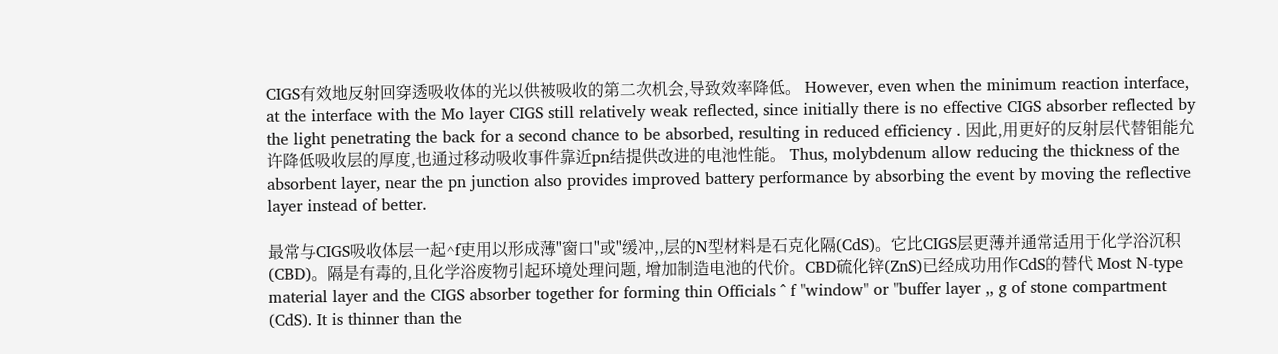CIGS有效地反射回穿透吸收体的光以供被吸收的第二次机会,导致效率降低。 However, even when the minimum reaction interface, at the interface with the Mo layer CIGS still relatively weak reflected, since initially there is no effective CIGS absorber reflected by the light penetrating the back for a second chance to be absorbed, resulting in reduced efficiency . 因此,用更好的反射层代替钼能允许降低吸收层的厚度,也通过移动吸收事件靠近pn结提供改进的电池性能。 Thus, molybdenum allow reducing the thickness of the absorbent layer, near the pn junction also provides improved battery performance by absorbing the event by moving the reflective layer instead of better.

最常与CIGS吸收体层一起^f吏用以形成薄"窗口"或"缓冲,,层的N型材料是石克化隔(CdS)。它比CIGS层更薄并通常适用于化学浴沉积(CBD)。隔是有毒的,且化学浴废物引起环境处理问题, 增加制造电池的代价。CBD硫化锌(ZnS)已经成功用作CdS的替代 Most N-type material layer and the CIGS absorber together for forming thin Officials ^ f "window" or "buffer layer ,, g of stone compartment (CdS). It is thinner than the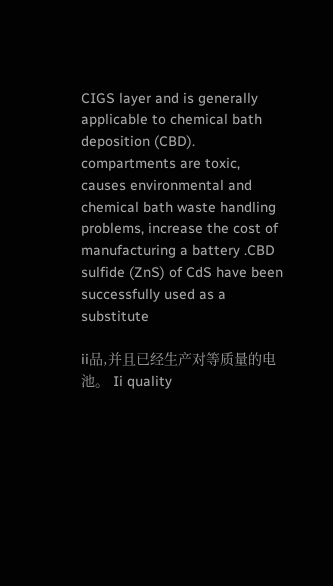CIGS layer and is generally applicable to chemical bath deposition (CBD). compartments are toxic, causes environmental and chemical bath waste handling problems, increase the cost of manufacturing a battery .CBD sulfide (ZnS) of CdS have been successfully used as a substitute

ii品,并且已经生产对等质量的电池。 Ii quality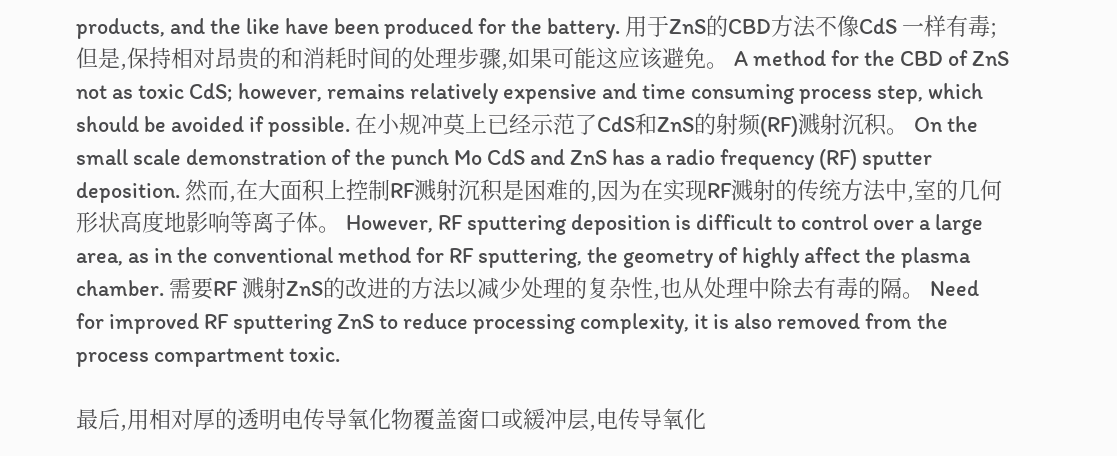products, and the like have been produced for the battery. 用于ZnS的CBD方法不像CdS 一样有毒;但是,保持相对昂贵的和消耗时间的处理步骤,如果可能这应该避免。 A method for the CBD of ZnS not as toxic CdS; however, remains relatively expensive and time consuming process step, which should be avoided if possible. 在小规冲莫上已经示范了CdS和ZnS的射频(RF)溅射沉积。 On the small scale demonstration of the punch Mo CdS and ZnS has a radio frequency (RF) sputter deposition. 然而,在大面积上控制RF溅射沉积是困难的,因为在实现RF溅射的传统方法中,室的几何形状高度地影响等离子体。 However, RF sputtering deposition is difficult to control over a large area, as in the conventional method for RF sputtering, the geometry of highly affect the plasma chamber. 需要RF 溅射ZnS的改进的方法以减少处理的复杂性,也从处理中除去有毒的隔。 Need for improved RF sputtering ZnS to reduce processing complexity, it is also removed from the process compartment toxic.

最后,用相对厚的透明电传导氧化物覆盖窗口或緩冲层,电传导氧化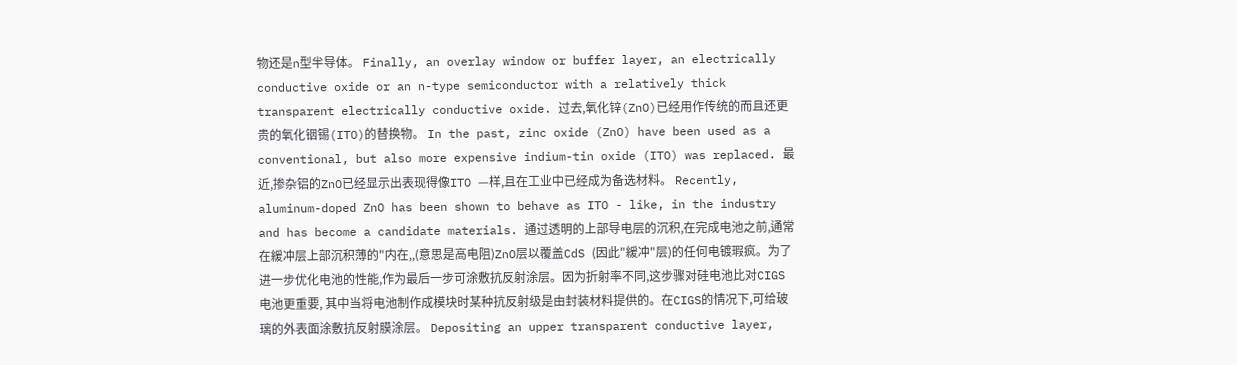物还是n型半导体。 Finally, an overlay window or buffer layer, an electrically conductive oxide or an n-type semiconductor with a relatively thick transparent electrically conductive oxide. 过去,氧化锌(ZnO)已经用作传统的而且还更贵的氧化铟锡(ITO)的替换物。 In the past, zinc oxide (ZnO) have been used as a conventional, but also more expensive indium-tin oxide (ITO) was replaced. 最近,掺杂铝的ZnO已经显示出表现得像ITO —样,且在工业中已经成为备选材料。 Recently, aluminum-doped ZnO has been shown to behave as ITO - like, in the industry and has become a candidate materials. 通过透明的上部导电层的沉积,在完成电池之前,通常在緩冲层上部沉积薄的"内在,,(意思是高电阻)ZnO层以覆盖CdS (因此"緩冲"层)的任何电镀瑕疯。为了进一步优化电池的性能,作为最后一步可涂敷抗反射涂层。因为折射率不同,这步骤对硅电池比对CIGS电池更重要, 其中当将电池制作成模块时某种抗反射级是由封装材料提供的。在CIGS的情况下,可给玻璃的外表面涂敷抗反射膜涂层。 Depositing an upper transparent conductive layer,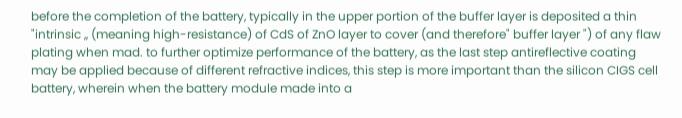before the completion of the battery, typically in the upper portion of the buffer layer is deposited a thin "intrinsic ,, (meaning high-resistance) of CdS of ZnO layer to cover (and therefore" buffer layer ") of any flaw plating when mad. to further optimize performance of the battery, as the last step antireflective coating may be applied because of different refractive indices, this step is more important than the silicon CIGS cell battery, wherein when the battery module made into a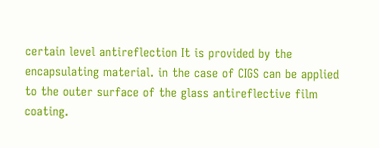certain level antireflection It is provided by the encapsulating material. in the case of CIGS can be applied to the outer surface of the glass antireflective film coating.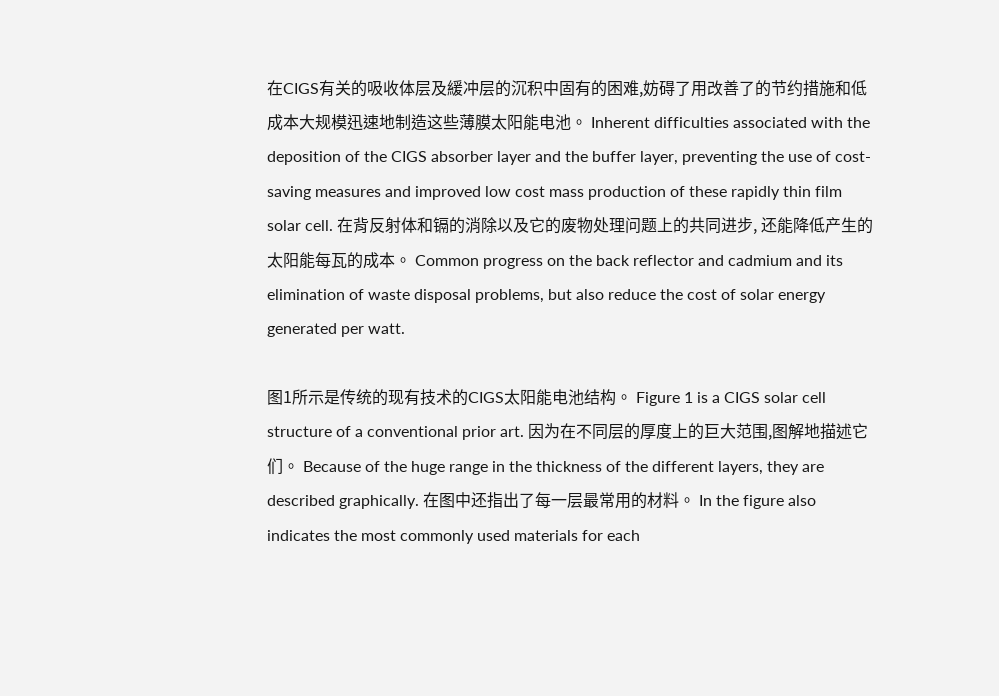在CIGS有关的吸收体层及緩冲层的沉积中固有的困难,妨碍了用改善了的节约措施和低成本大规模迅速地制造这些薄膜太阳能电池。 Inherent difficulties associated with the deposition of the CIGS absorber layer and the buffer layer, preventing the use of cost-saving measures and improved low cost mass production of these rapidly thin film solar cell. 在背反射体和镉的消除以及它的废物处理问题上的共同进步, 还能降低产生的太阳能每瓦的成本。 Common progress on the back reflector and cadmium and its elimination of waste disposal problems, but also reduce the cost of solar energy generated per watt.

图1所示是传统的现有技术的CIGS太阳能电池结构。 Figure 1 is a CIGS solar cell structure of a conventional prior art. 因为在不同层的厚度上的巨大范围,图解地描述它们。 Because of the huge range in the thickness of the different layers, they are described graphically. 在图中还指出了每一层最常用的材料。 In the figure also indicates the most commonly used materials for each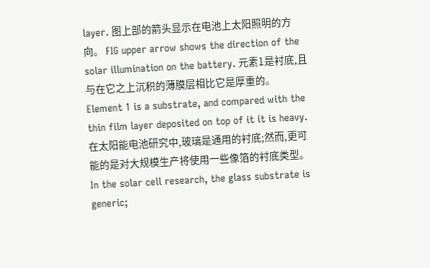layer. 图上部的箭头显示在电池上太阳照明的方向。 FIG upper arrow shows the direction of the solar illumination on the battery. 元素1是衬底,且与在它之上沉积的薄膜层相比它是厚重的。 Element 1 is a substrate, and compared with the thin film layer deposited on top of it it is heavy. 在太阳能电池研究中,玻璃是通用的衬底;然而,更可能的是对大规模生产将使用一些像箔的衬底类型。 In the solar cell research, the glass substrate is generic;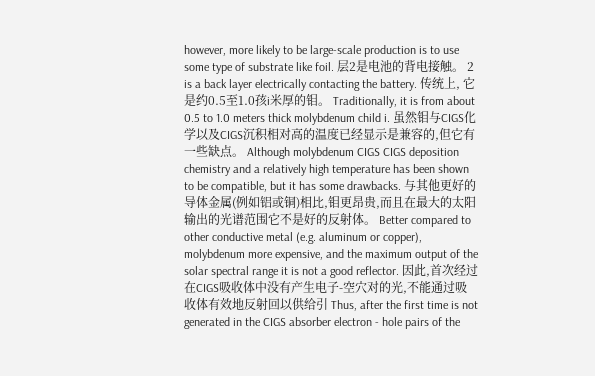however, more likely to be large-scale production is to use some type of substrate like foil. 层2是电池的背电接触。 2 is a back layer electrically contacting the battery. 传统上, 它是约0.5至1.0孩i米厚的钼。 Traditionally, it is from about 0.5 to 1.0 meters thick molybdenum child i. 虽然钼与CIGS化学以及CIGS沉积相对高的温度已经显示是兼容的,但它有一些缺点。 Although molybdenum CIGS CIGS deposition chemistry and a relatively high temperature has been shown to be compatible, but it has some drawbacks. 与其他更好的导体金属(例如铝或铜)相比,钼更昂贵,而且在最大的太阳输出的光谱范围它不是好的反射体。 Better compared to other conductive metal (e.g. aluminum or copper), molybdenum more expensive, and the maximum output of the solar spectral range it is not a good reflector. 因此,首次经过在CIGS吸收体中没有产生电子-空穴对的光,不能通过吸收体有效地反射回以供给引 Thus, after the first time is not generated in the CIGS absorber electron - hole pairs of the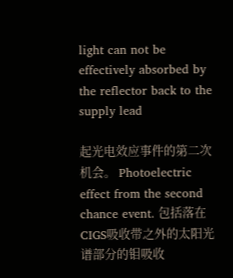light can not be effectively absorbed by the reflector back to the supply lead

起光电效应事件的第二次机会。 Photoelectric effect from the second chance event. 包括落在CIGS吸收带之外的太阳光谱部分的钼吸收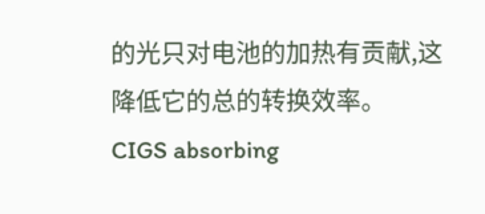的光只对电池的加热有贡献,这降低它的总的转换效率。 CIGS absorbing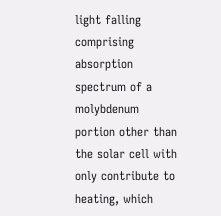light falling comprising absorption spectrum of a molybdenum portion other than the solar cell with only contribute to heating, which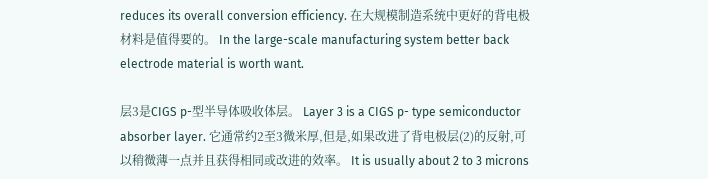reduces its overall conversion efficiency. 在大规模制造系统中更好的背电极材料是值得要的。 In the large-scale manufacturing system better back electrode material is worth want.

层3是CIGS p-型半导体吸收体层。 Layer 3 is a CIGS p- type semiconductor absorber layer. 它通常约2至3微米厚,但是,如果改进了背电极层(2)的反射,可以稍微薄一点并且获得相同或改进的效率。 It is usually about 2 to 3 microns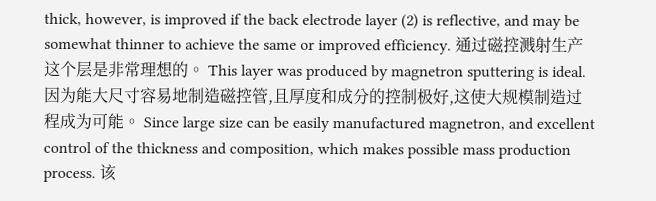thick, however, is improved if the back electrode layer (2) is reflective, and may be somewhat thinner to achieve the same or improved efficiency. 通过磁控溅射生产这个层是非常理想的。 This layer was produced by magnetron sputtering is ideal. 因为能大尺寸容易地制造磁控管,且厚度和成分的控制极好,这使大规模制造过程成为可能。 Since large size can be easily manufactured magnetron, and excellent control of the thickness and composition, which makes possible mass production process. 该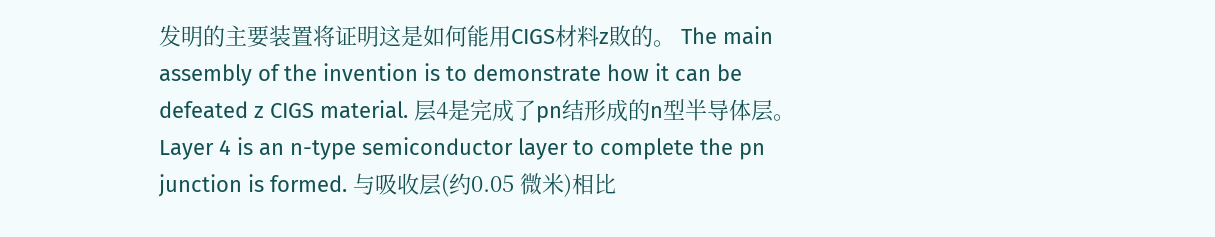发明的主要装置将证明这是如何能用CIGS材料z敗的。 The main assembly of the invention is to demonstrate how it can be defeated z CIGS material. 层4是完成了pn结形成的n型半导体层。 Layer 4 is an n-type semiconductor layer to complete the pn junction is formed. 与吸收层(约0.05 微米)相比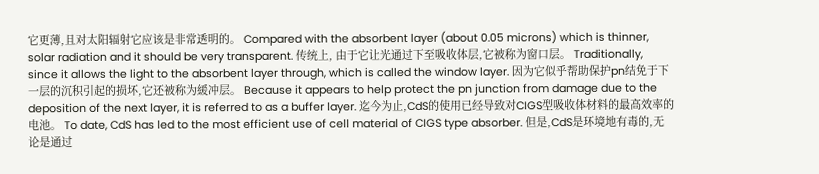它更薄,且对太阳辐射它应该是非常透明的。 Compared with the absorbent layer (about 0.05 microns) which is thinner, solar radiation and it should be very transparent. 传统上, 由于它让光通过下至吸收体层,它被称为窗口层。 Traditionally, since it allows the light to the absorbent layer through, which is called the window layer. 因为它似乎帮助保护pn结免于下一层的沉积引起的损坏,它还被称为緩冲层。 Because it appears to help protect the pn junction from damage due to the deposition of the next layer, it is referred to as a buffer layer. 迄今为止,CdS的使用已经导致对CIGS型吸收体材料的最高效率的电池。 To date, CdS has led to the most efficient use of cell material of CIGS type absorber. 但是,CdS是环境地有毒的,无论是通过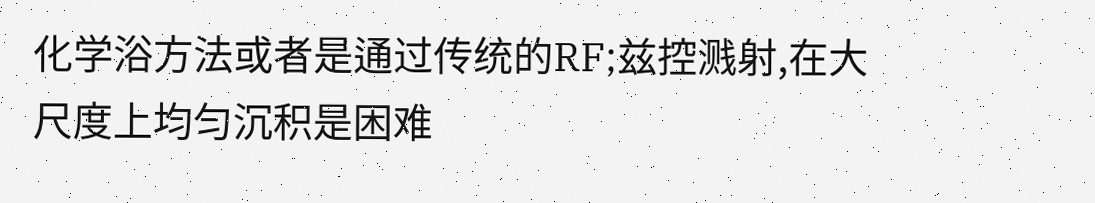化学浴方法或者是通过传统的RF;兹控溅射,在大尺度上均匀沉积是困难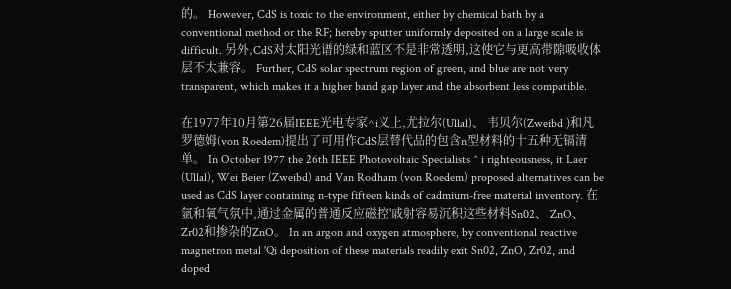的。 However, CdS is toxic to the environment, either by chemical bath by a conventional method or the RF; hereby sputter uniformly deposited on a large scale is difficult. 另外,CdS对太阳光谱的绿和蓝区不是非常透明,这使它与更高带隙吸收体层不太兼容。 Further, CdS solar spectrum region of green, and blue are not very transparent, which makes it a higher band gap layer and the absorbent less compatible.

在1977年10月第26届IEEE光电专家^i义上,尤拉尔(Ullal)、 韦贝尔(Zweibd )和凡罗德姆(von Roedem)提出了可用作CdS层替代品的包含n型材料的十五种无镉清单。 In October 1977 the 26th IEEE Photovoltaic Specialists ^ i righteousness, it Laer (Ullal), Wei Beier (Zweibd) and Van Rodham (von Roedem) proposed alternatives can be used as CdS layer containing n-type fifteen kinds of cadmium-free material inventory. 在氩和氧气氛中,通过金属的普通反应磁控'戚射容易沉积这些材料Sn02、 ZnO、 Zr02和掺杂的ZnO。 In an argon and oxygen atmosphere, by conventional reactive magnetron metal 'Qi deposition of these materials readily exit Sn02, ZnO, Zr02, and doped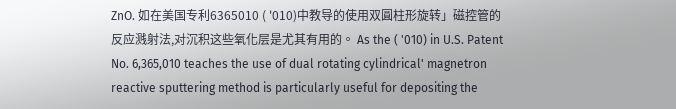ZnO. 如在美国专利6365010 ( '010)中教导的使用双圓柱形旋转」磁控管的反应溅射法,对沉积这些氧化层是尤其有用的。 As the ( '010) in U.S. Patent No. 6,365,010 teaches the use of dual rotating cylindrical' magnetron reactive sputtering method is particularly useful for depositing the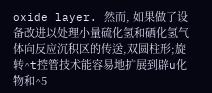oxide layer. 然而, 如果做了设备改进以处理小量硫化氢和硒化氢气体向反应沉积区的传送,双圆柱形;旋转^t控管技术能容易地扩展到辟u化物和^5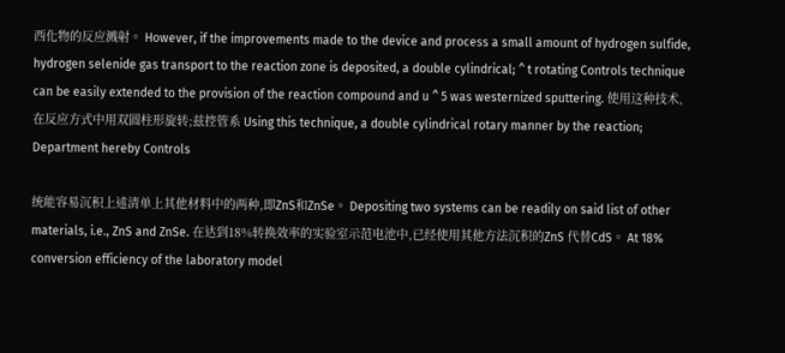西化物的反应溅射。 However, if the improvements made to the device and process a small amount of hydrogen sulfide, hydrogen selenide gas transport to the reaction zone is deposited, a double cylindrical; ^ t rotating Controls technique can be easily extended to the provision of the reaction compound and u ^ 5 was westernized sputtering. 使用这种技术,在反应方式中用双圆柱形旋转;兹控管系 Using this technique, a double cylindrical rotary manner by the reaction; Department hereby Controls

统能容易沉积上述清单上其他材料中的两种,即ZnS和ZnSe。 Depositing two systems can be readily on said list of other materials, i.e., ZnS and ZnSe. 在达到18%转换效率的实验室示范电池中,已经使用其他方法沉积的ZnS 代替CdS。 At 18% conversion efficiency of the laboratory model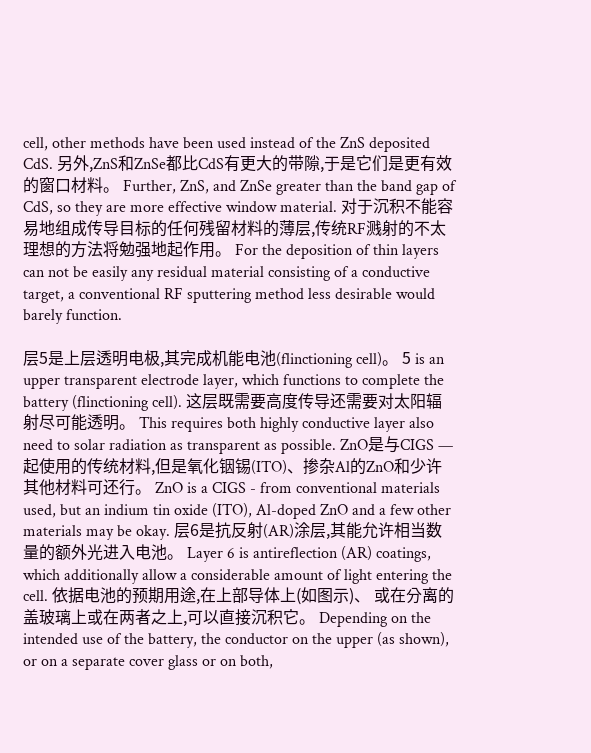cell, other methods have been used instead of the ZnS deposited CdS. 另外,ZnS和ZnSe都比CdS有更大的带隙,于是它们是更有效的窗口材料。 Further, ZnS, and ZnSe greater than the band gap of CdS, so they are more effective window material. 对于沉积不能容易地组成传导目标的任何残留材料的薄层,传统RF溅射的不太理想的方法将勉强地起作用。 For the deposition of thin layers can not be easily any residual material consisting of a conductive target, a conventional RF sputtering method less desirable would barely function.

层5是上层透明电极,其完成机能电池(flinctioning cell)。 5 is an upper transparent electrode layer, which functions to complete the battery (flinctioning cell). 这层既需要高度传导还需要对太阳辐射尽可能透明。 This requires both highly conductive layer also need to solar radiation as transparent as possible. ZnO是与CIGS — 起使用的传统材料,但是氧化铟锡(ITO)、掺杂Al的ZnO和少许其他材料可还行。 ZnO is a CIGS - from conventional materials used, but an indium tin oxide (ITO), Al-doped ZnO and a few other materials may be okay. 层6是抗反射(AR)涂层,其能允许相当数量的额外光进入电池。 Layer 6 is antireflection (AR) coatings, which additionally allow a considerable amount of light entering the cell. 依据电池的预期用途,在上部导体上(如图示)、 或在分离的盖玻璃上或在两者之上,可以直接沉积它。 Depending on the intended use of the battery, the conductor on the upper (as shown), or on a separate cover glass or on both,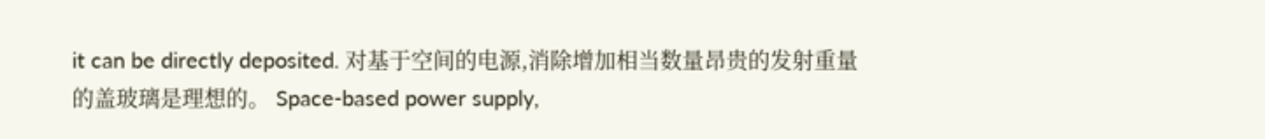it can be directly deposited. 对基于空间的电源,消除增加相当数量昂贵的发射重量的盖玻璃是理想的。 Space-based power supply,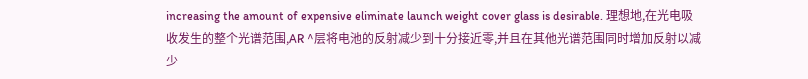increasing the amount of expensive eliminate launch weight cover glass is desirable. 理想地,在光电吸收发生的整个光谱范围,AR ^层将电池的反射减少到十分接近零,并且在其他光谱范围同时增加反射以减少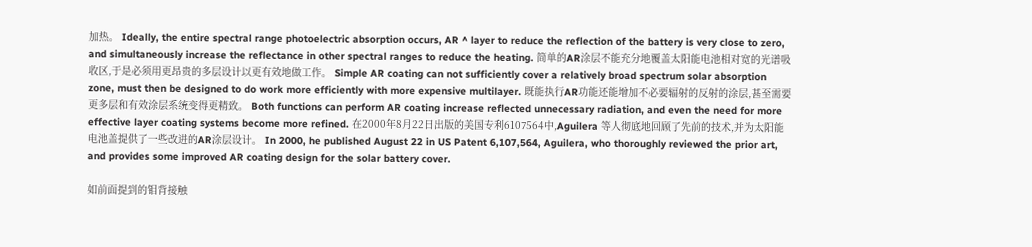加热。 Ideally, the entire spectral range photoelectric absorption occurs, AR ^ layer to reduce the reflection of the battery is very close to zero, and simultaneously increase the reflectance in other spectral ranges to reduce the heating. 简单的AR涂层不能充分地覆盖太阳能电池相对宽的光谱吸收区,于是必须用更昂贵的多层设计以更有效地做工作。 Simple AR coating can not sufficiently cover a relatively broad spectrum solar absorption zone, must then be designed to do work more efficiently with more expensive multilayer. 既能执行AR功能还能增加不必要辐射的反射的涂层,甚至需要更多层和有效涂层系统变得更精致。 Both functions can perform AR coating increase reflected unnecessary radiation, and even the need for more effective layer coating systems become more refined. 在2000年8月22日出版的美国专利6107564中,Aguilera 等人彻底地回顾了先前的技术,并为太阳能电池盖提供了一些改进的AR涂层设计。 In 2000, he published August 22 in US Patent 6,107,564, Aguilera, who thoroughly reviewed the prior art, and provides some improved AR coating design for the solar battery cover.

如前面提到的钼背接触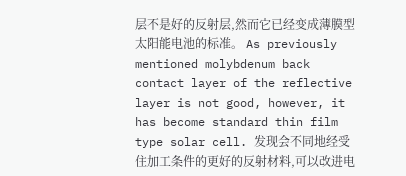层不是好的反射层,然而它已经变成薄膜型太阳能电池的标准。 As previously mentioned molybdenum back contact layer of the reflective layer is not good, however, it has become standard thin film type solar cell. 发现会不同地经受住加工条件的更好的反射材料,可以改进电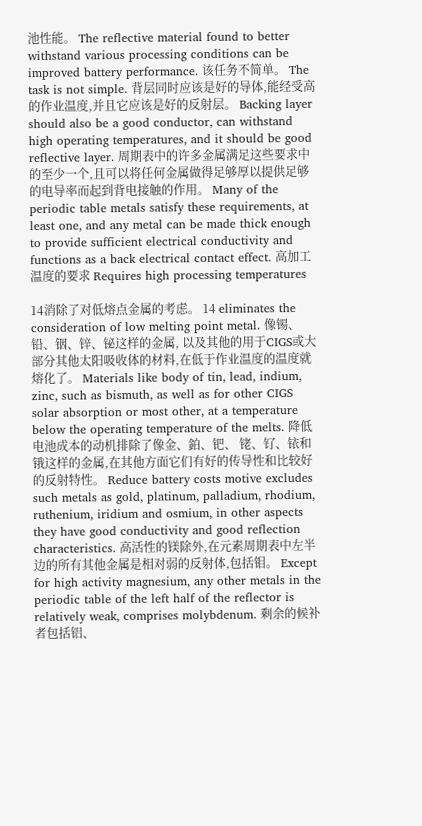池性能。 The reflective material found to better withstand various processing conditions can be improved battery performance. 该任务不简单。 The task is not simple. 背层同时应该是好的导体,能经受高的作业温度,并且它应该是好的反射层。 Backing layer should also be a good conductor, can withstand high operating temperatures, and it should be good reflective layer. 周期表中的许多金属满足这些要求中的至少一个,且可以将任何金属做得足够厚以提供足够的电导率而起到背电接触的作用。 Many of the periodic table metals satisfy these requirements, at least one, and any metal can be made thick enough to provide sufficient electrical conductivity and functions as a back electrical contact effect. 高加工温度的要求 Requires high processing temperatures

14消除了对低熔点金属的考虑。 14 eliminates the consideration of low melting point metal. 像锡、铅、铟、锌、铋这样的金属, 以及其他的用于CIGS或大部分其他太阳吸收体的材料,在低于作业温度的温度就熔化了。 Materials like body of tin, lead, indium, zinc, such as bismuth, as well as for other CIGS solar absorption or most other, at a temperature below the operating temperature of the melts. 降低电池成本的动机排除了像金、鉑、钯、 铑、钌、铱和锇这样的金属,在其他方面它们有好的传导性和比较好的反射特性。 Reduce battery costs motive excludes such metals as gold, platinum, palladium, rhodium, ruthenium, iridium and osmium, in other aspects they have good conductivity and good reflection characteristics. 高活性的镁除外,在元素周期表中左半边的所有其他金属是相对弱的反射体,包括钼。 Except for high activity magnesium, any other metals in the periodic table of the left half of the reflector is relatively weak, comprises molybdenum. 剩余的候补者包括铝、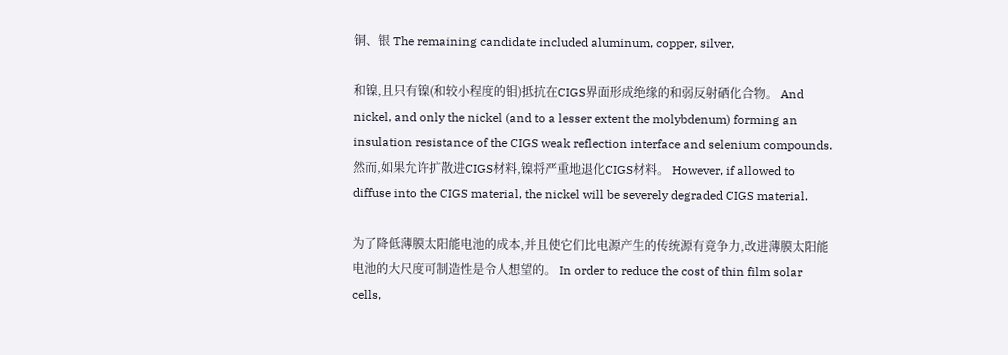铜、银 The remaining candidate included aluminum, copper, silver,

和镍,且只有镍(和较小程度的钼)抵抗在CIGS界面形成绝缘的和弱反射硒化合物。 And nickel, and only the nickel (and to a lesser extent the molybdenum) forming an insulation resistance of the CIGS weak reflection interface and selenium compounds. 然而,如果允许扩散进CIGS材料,镍将严重地退化CIGS材料。 However, if allowed to diffuse into the CIGS material, the nickel will be severely degraded CIGS material.

为了降低薄膜太阳能电池的成本,并且使它们比电源产生的传统源有竟争力,改进薄膜太阳能电池的大尺度可制造性是令人想望的。 In order to reduce the cost of thin film solar cells,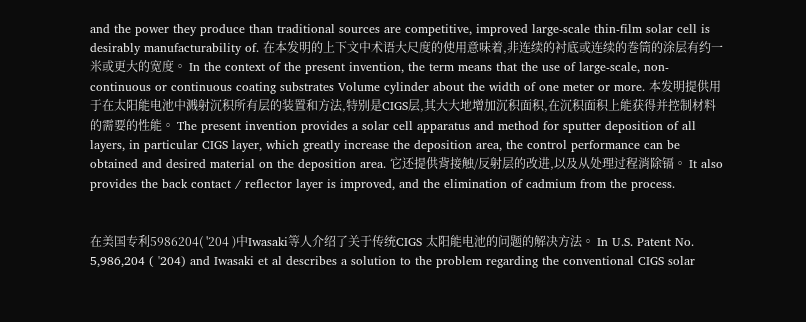and the power they produce than traditional sources are competitive, improved large-scale thin-film solar cell is desirably manufacturability of. 在本发明的上下文中术语大尺度的使用意味着,非连续的衬底或连续的巻筒的涂层有约一米或更大的宽度。 In the context of the present invention, the term means that the use of large-scale, non-continuous or continuous coating substrates Volume cylinder about the width of one meter or more. 本发明提供用于在太阳能电池中溅射沉积所有层的装置和方法,特别是CIGS层,其大大地增加沉积面积,在沉积面积上能获得并控制材料的需要的性能。 The present invention provides a solar cell apparatus and method for sputter deposition of all layers, in particular CIGS layer, which greatly increase the deposition area, the control performance can be obtained and desired material on the deposition area. 它还提供背接触/反射层的改进,以及从处理过程消除镉。 It also provides the back contact / reflector layer is improved, and the elimination of cadmium from the process.


在美国专利5986204( '204 )中Iwasaki等人介绍了关于传统CIGS 太阳能电池的问题的解决方法。 In U.S. Patent No. 5,986,204 ( '204) and Iwasaki et al describes a solution to the problem regarding the conventional CIGS solar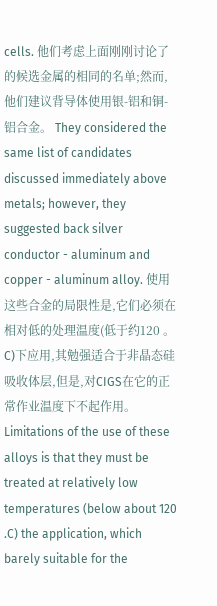cells. 他们考虑上面刚刚讨论了的候选金属的相同的名单;然而,他们建议背导体使用银-铝和铜-铝合金。 They considered the same list of candidates discussed immediately above metals; however, they suggested back silver conductor - aluminum and copper - aluminum alloy. 使用这些合金的局限性是,它们必须在相对低的处理温度(低于约120 。C)下应用,其勉强适合于非晶态硅吸收体层,但是,对CIGS在它的正常作业温度下不起作用。 Limitations of the use of these alloys is that they must be treated at relatively low temperatures (below about 120 .C) the application, which barely suitable for the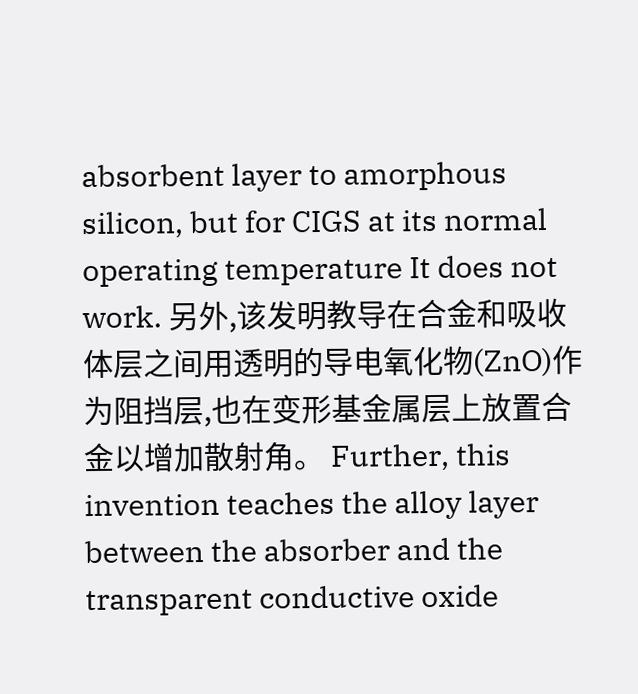absorbent layer to amorphous silicon, but for CIGS at its normal operating temperature It does not work. 另外,该发明教导在合金和吸收体层之间用透明的导电氧化物(ZnO)作为阻挡层,也在变形基金属层上放置合金以增加散射角。 Further, this invention teaches the alloy layer between the absorber and the transparent conductive oxide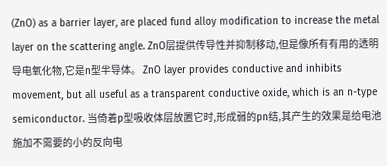(ZnO) as a barrier layer, are placed fund alloy modification to increase the metal layer on the scattering angle. ZnO层提供传导性并抑制移动,但是像所有有用的透明导电氧化物,它是n型半导体。 ZnO layer provides conductive and inhibits movement, but all useful as a transparent conductive oxide, which is an n-type semiconductor. 当倚着p型吸收体层放置它时,形成弱的pn结,其产生的效果是给电池施加不需要的小的反向电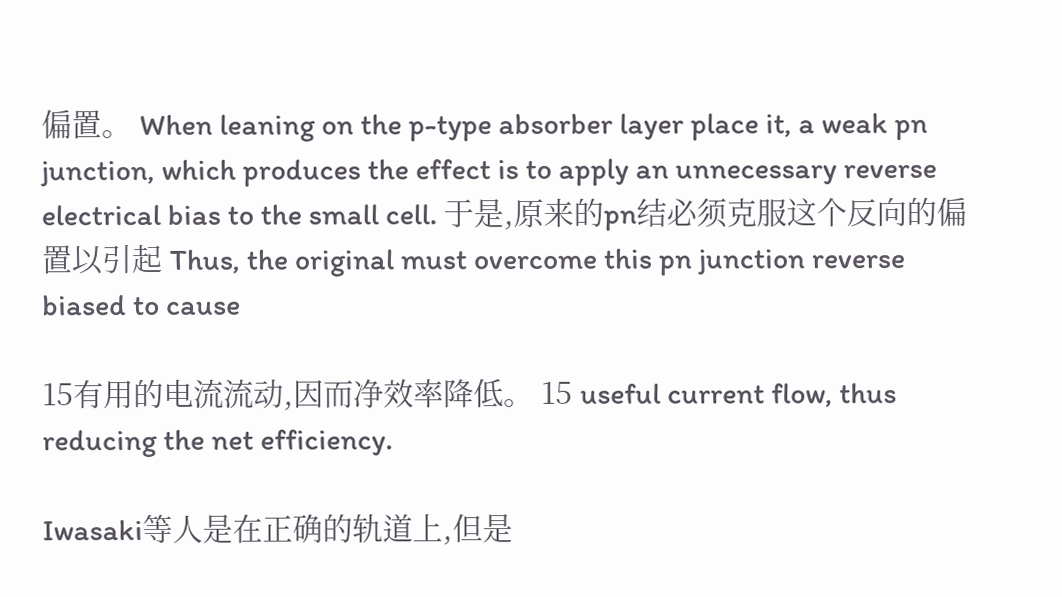偏置。 When leaning on the p-type absorber layer place it, a weak pn junction, which produces the effect is to apply an unnecessary reverse electrical bias to the small cell. 于是,原来的pn结必须克服这个反向的偏置以引起 Thus, the original must overcome this pn junction reverse biased to cause

15有用的电流流动,因而净效率降低。 15 useful current flow, thus reducing the net efficiency.

Iwasaki等人是在正确的轨道上,但是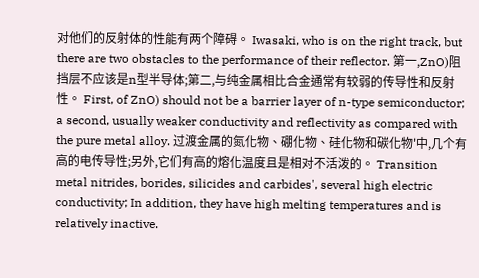对他们的反射体的性能有两个障碍。 Iwasaki, who is on the right track, but there are two obstacles to the performance of their reflector. 第一,ZnO)阻挡层不应该是n型半导体;第二,与纯金属相比合金通常有较弱的传导性和反射性。 First, of ZnO) should not be a barrier layer of n-type semiconductor; a second, usually weaker conductivity and reflectivity as compared with the pure metal alloy. 过渡金属的氮化物、硼化物、硅化物和碳化物'中,几个有高的电传导性;另外,它们有高的熔化温度且是相对不活泼的。 Transition metal nitrides, borides, silicides and carbides', several high electric conductivity; In addition, they have high melting temperatures and is relatively inactive.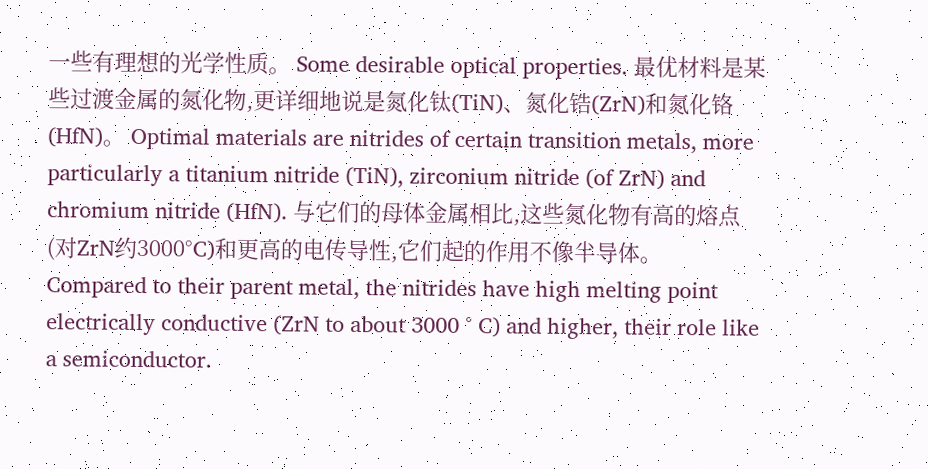一些有理想的光学性质。 Some desirable optical properties. 最优材料是某些过渡金属的氮化物,更详细地说是氮化钛(TiN)、氮化锆(ZrN)和氮化铬(HfN)。 Optimal materials are nitrides of certain transition metals, more particularly a titanium nitride (TiN), zirconium nitride (of ZrN) and chromium nitride (HfN). 与它们的母体金属相比,这些氮化物有高的熔点(对ZrN约3000°C)和更高的电传导性,它们起的作用不像半导体。 Compared to their parent metal, the nitrides have high melting point electrically conductive (ZrN to about 3000 ° C) and higher, their role like a semiconductor.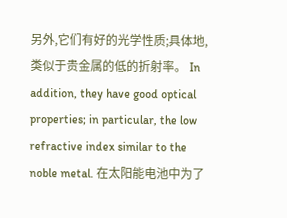另外,它们有好的光学性质;具体地,类似于贵金属的低的折射率。 In addition, they have good optical properties; in particular, the low refractive index similar to the noble metal. 在太阳能电池中为了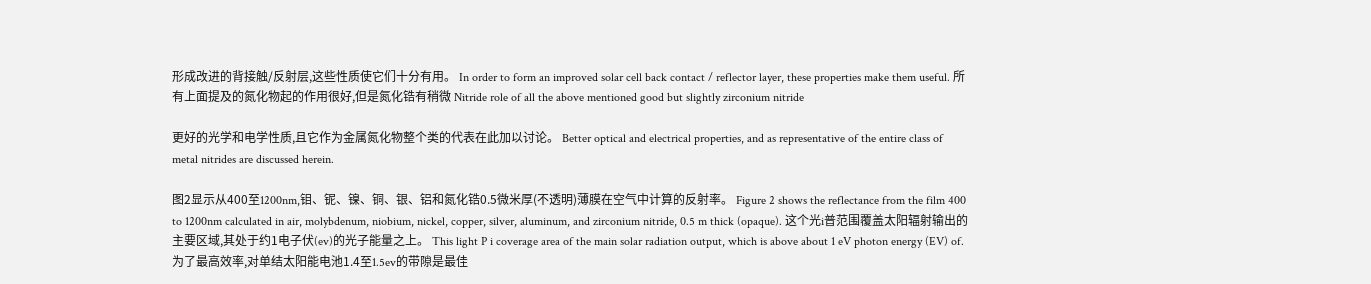形成改进的背接触/反射层,这些性质使它们十分有用。 In order to form an improved solar cell back contact / reflector layer, these properties make them useful. 所有上面提及的氮化物起的作用很好,但是氮化锆有稍微 Nitride role of all the above mentioned good but slightly zirconium nitride

更好的光学和电学性质,且它作为金属氮化物整个类的代表在此加以讨论。 Better optical and electrical properties, and as representative of the entire class of metal nitrides are discussed herein.

图2显示从400至1200nm,钼、铌、镍、铜、银、铝和氮化锆0.5微米厚(不透明)薄膜在空气中计算的反射率。 Figure 2 shows the reflectance from the film 400 to 1200nm calculated in air, molybdenum, niobium, nickel, copper, silver, aluminum, and zirconium nitride, 0.5 m thick (opaque). 这个光i普范围覆盖太阳辐射输出的主要区域,其处于约1电子伏(ev)的光子能量之上。 This light P i coverage area of the main solar radiation output, which is above about 1 eV photon energy (EV) of. 为了最高效率,对单结太阳能电池1.4至1.5ev的带隙是最佳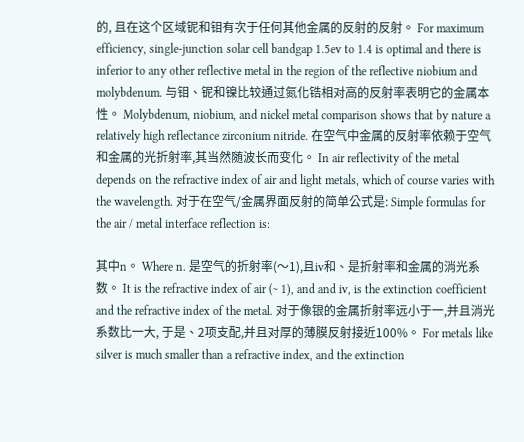的, 且在这个区域铌和钼有次于任何其他金属的反射的反射。 For maximum efficiency, single-junction solar cell bandgap 1.5ev to 1.4 is optimal and there is inferior to any other reflective metal in the region of the reflective niobium and molybdenum. 与钼、铌和镍比较通过氮化锆相对高的反射率表明它的金属本性。 Molybdenum, niobium, and nickel metal comparison shows that by nature a relatively high reflectance zirconium nitride. 在空气中金属的反射率依赖于空气和金属的光折射率,其当然随波长而变化。 In air reflectivity of the metal depends on the refractive index of air and light metals, which of course varies with the wavelength. 对于在空气/金属界面反射的简单公式是: Simple formulas for the air / metal interface reflection is:

其中n。 Where n. 是空气的折射率(〜1),且iv和、是折射率和金属的消光系数。 It is the refractive index of air (~ 1), and and iv, is the extinction coefficient and the refractive index of the metal. 对于像银的金属折射率远小于一,并且消光系数比一大, 于是、2项支配,并且对厚的薄膜反射接近100%。 For metals like silver is much smaller than a refractive index, and the extinction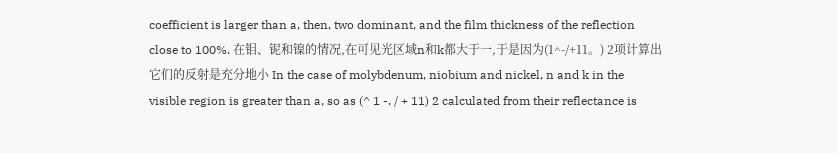coefficient is larger than a, then, two dominant, and the film thickness of the reflection close to 100%. 在钼、铌和镍的情况,在可见光区域n和k都大于一,于是因为(1^-/+11。) 2项计算出它们的反射是充分地小 In the case of molybdenum, niobium and nickel, n and k in the visible region is greater than a, so as (^ 1 -. / + 11) 2 calculated from their reflectance is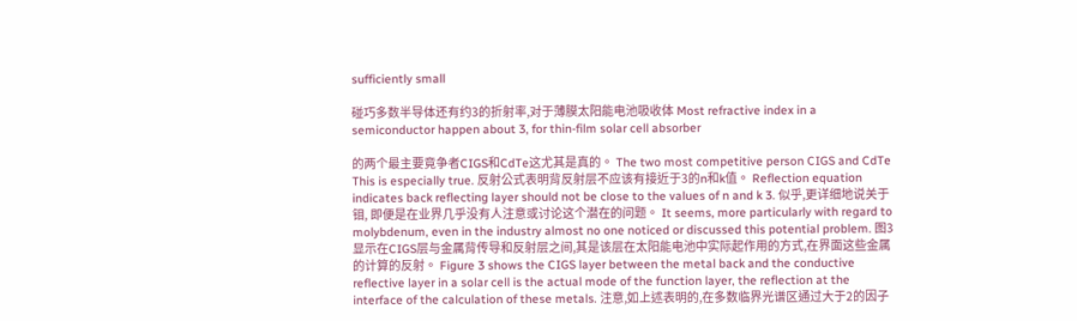sufficiently small

碰巧多数半导体还有约3的折射率,对于薄膜太阳能电池吸收体 Most refractive index in a semiconductor happen about 3, for thin-film solar cell absorber

的两个最主要竟争者CIGS和CdTe这尤其是真的。 The two most competitive person CIGS and CdTe This is especially true. 反射公式表明背反射层不应该有接近于3的n和k值。 Reflection equation indicates back reflecting layer should not be close to the values of n and k 3. 似乎,更详细地说关于钼, 即便是在业界几乎没有人注意或讨论这个潜在的问题。 It seems, more particularly with regard to molybdenum, even in the industry almost no one noticed or discussed this potential problem. 图3显示在CIGS层与金属背传导和反射层之间,其是该层在太阳能电池中实际起作用的方式,在界面这些金属的计算的反射。 Figure 3 shows the CIGS layer between the metal back and the conductive reflective layer in a solar cell is the actual mode of the function layer, the reflection at the interface of the calculation of these metals. 注意,如上述表明的,在多数临界光谱区通过大于2的因子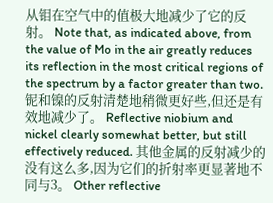从钼在空气中的值极大地减少了它的反射。 Note that, as indicated above, from the value of Mo in the air greatly reduces its reflection in the most critical regions of the spectrum by a factor greater than two. 铌和镍的反射清楚地稍微更好些,但还是有效地减少了。 Reflective niobium and nickel clearly somewhat better, but still effectively reduced. 其他金属的反射减少的没有这么多,因为它们的折射率更显著地不同与3。 Other reflective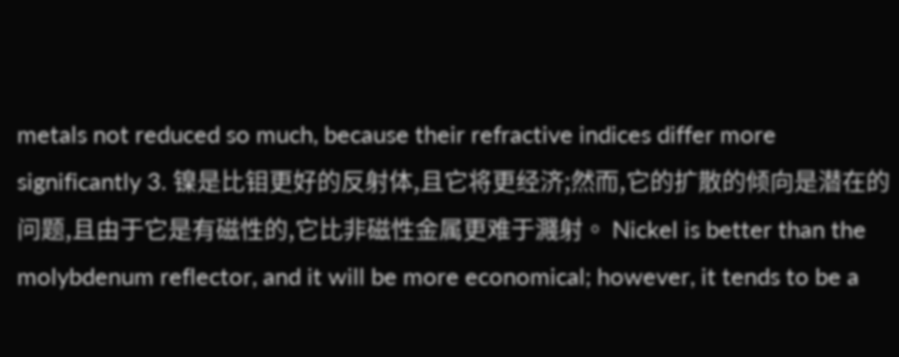metals not reduced so much, because their refractive indices differ more significantly 3. 镍是比钼更好的反射体,且它将更经济;然而,它的扩散的倾向是潜在的问题,且由于它是有磁性的,它比非磁性金属更难于濺射。 Nickel is better than the molybdenum reflector, and it will be more economical; however, it tends to be a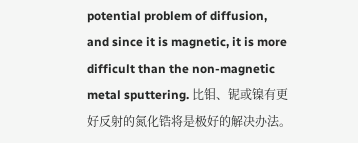potential problem of diffusion, and since it is magnetic, it is more difficult than the non-magnetic metal sputtering. 比钼、铌或镍有更好反射的氮化锆将是极好的解决办法。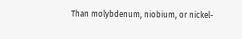Than molybdenum, niobium, or nickel-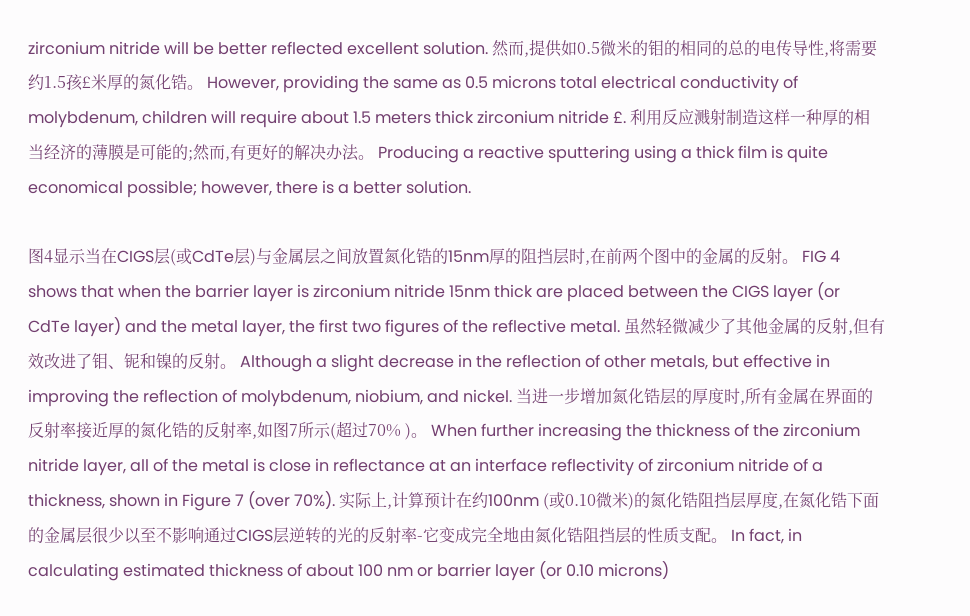zirconium nitride will be better reflected excellent solution. 然而,提供如0.5微米的钼的相同的总的电传导性,将需要约1.5孩£米厚的氮化锆。 However, providing the same as 0.5 microns total electrical conductivity of molybdenum, children will require about 1.5 meters thick zirconium nitride £. 利用反应溅射制造这样一种厚的相当经济的薄膜是可能的;然而,有更好的解决办法。 Producing a reactive sputtering using a thick film is quite economical possible; however, there is a better solution.

图4显示当在CIGS层(或CdTe层)与金属层之间放置氮化锆的15nm厚的阻挡层时,在前两个图中的金属的反射。 FIG 4 shows that when the barrier layer is zirconium nitride 15nm thick are placed between the CIGS layer (or CdTe layer) and the metal layer, the first two figures of the reflective metal. 虽然轻微减少了其他金属的反射,但有效改进了钼、铌和镍的反射。 Although a slight decrease in the reflection of other metals, but effective in improving the reflection of molybdenum, niobium, and nickel. 当进一步增加氮化锆层的厚度时,所有金属在界面的反射率接近厚的氮化锆的反射率,如图7所示(超过70% )。 When further increasing the thickness of the zirconium nitride layer, all of the metal is close in reflectance at an interface reflectivity of zirconium nitride of a thickness, shown in Figure 7 (over 70%). 实际上,计算预计在约100nm (或0.10微米)的氮化锆阻挡层厚度,在氮化锆下面的金属层很少以至不影响通过CIGS层逆转的光的反射率-它变成完全地由氮化锆阻挡层的性质支配。 In fact, in calculating estimated thickness of about 100 nm or barrier layer (or 0.10 microns)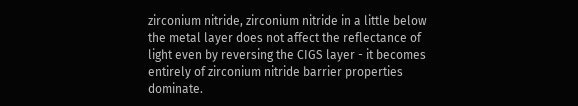zirconium nitride, zirconium nitride in a little below the metal layer does not affect the reflectance of light even by reversing the CIGS layer - it becomes entirely of zirconium nitride barrier properties dominate.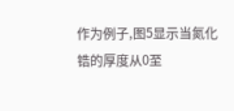作为例子,图5显示当氮化锆的厚度从0至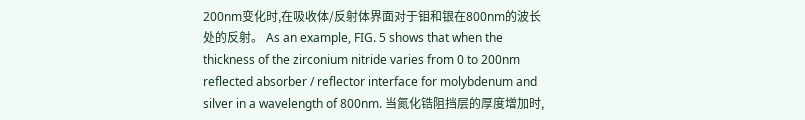200nm变化时,在吸收体/反射体界面对于钼和银在800nm的波长处的反射。 As an example, FIG. 5 shows that when the thickness of the zirconium nitride varies from 0 to 200nm reflected absorber / reflector interface for molybdenum and silver in a wavelength of 800nm. 当氮化锆阻挡层的厚度增加时,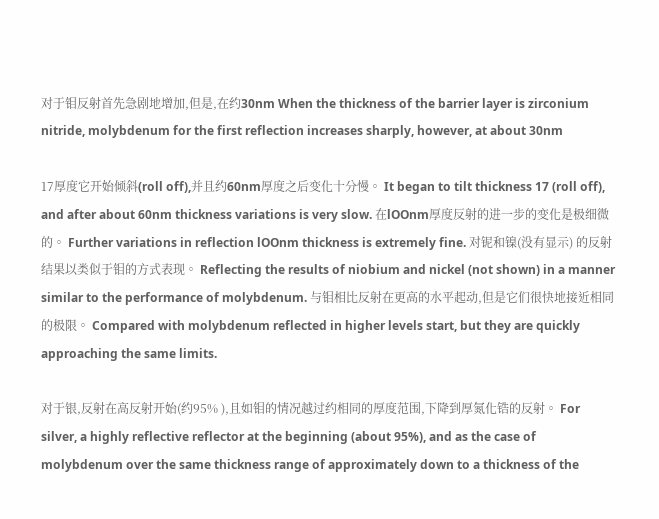对于钼反射首先急剧地增加,但是,在约30nm When the thickness of the barrier layer is zirconium nitride, molybdenum for the first reflection increases sharply, however, at about 30nm

17厚度它开始倾斜(roll off),并且约60nm厚度之后变化十分慢。 It began to tilt thickness 17 (roll off), and after about 60nm thickness variations is very slow. 在lOOnm厚度反射的进一步的变化是极细微的。 Further variations in reflection lOOnm thickness is extremely fine. 对铌和镍(没有显示) 的反射结果以类似于钼的方式表现。 Reflecting the results of niobium and nickel (not shown) in a manner similar to the performance of molybdenum. 与钼相比反射在更高的水平起动,但是它们很快地接近相同的极限。 Compared with molybdenum reflected in higher levels start, but they are quickly approaching the same limits.

对于银,反射在高反射开始(约95% ),且如钼的情况越过约相同的厚度范围,下降到厚氮化锆的反射。 For silver, a highly reflective reflector at the beginning (about 95%), and as the case of molybdenum over the same thickness range of approximately down to a thickness of the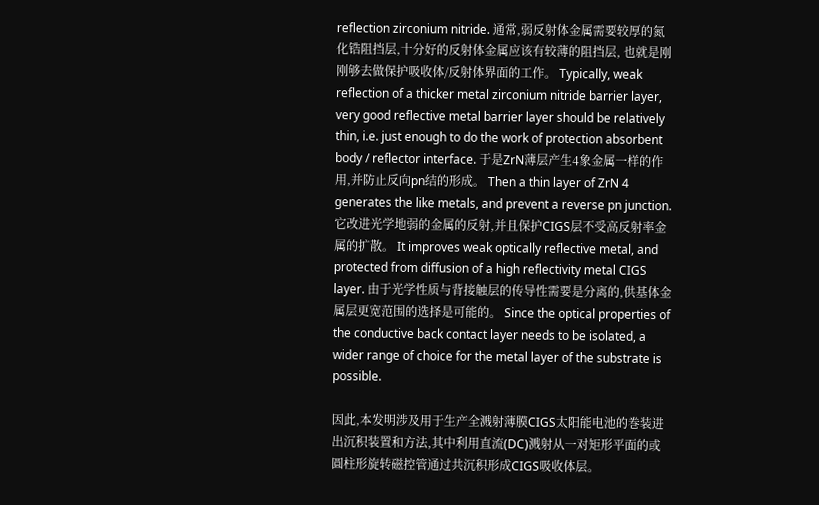reflection zirconium nitride. 通常,弱反射体金属需要较厚的氮化锆阻挡层,十分好的反射体金属应该有较薄的阻挡层, 也就是刚刚够去做保护吸收体/反射体界面的工作。 Typically, weak reflection of a thicker metal zirconium nitride barrier layer, very good reflective metal barrier layer should be relatively thin, i.e. just enough to do the work of protection absorbent body / reflector interface. 于是ZrN薄层产生4象金属一样的作用,并防止反向pn结的形成。 Then a thin layer of ZrN 4 generates the like metals, and prevent a reverse pn junction. 它改进光学地弱的金属的反射,并且保护CIGS层不受高反射率金属的扩散。 It improves weak optically reflective metal, and protected from diffusion of a high reflectivity metal CIGS layer. 由于光学性质与背接触层的传导性需要是分离的,供基体金属层更宽范围的选择是可能的。 Since the optical properties of the conductive back contact layer needs to be isolated, a wider range of choice for the metal layer of the substrate is possible.

因此,本发明涉及用于生产全溅射薄膜CIGS太阳能电池的巻装进出沉积装置和方法,其中利用直流(DC)溅射从一对矩形平面的或圓柱形旋转磁控管通过共沉积形成CIGS吸收体层。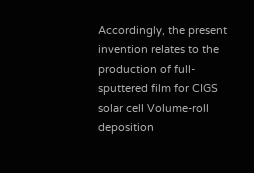Accordingly, the present invention relates to the production of full-sputtered film for CIGS solar cell Volume-roll deposition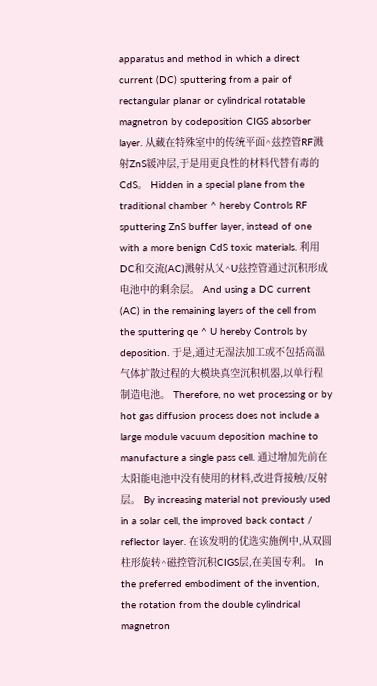apparatus and method in which a direct current (DC) sputtering from a pair of rectangular planar or cylindrical rotatable magnetron by codeposition CIGS absorber layer. 从藏在特殊室中的传统平面^兹控管RF溅射ZnS緩冲层,于是用更良性的材料代替有毒的CdS。 Hidden in a special plane from the traditional chamber ^ hereby Controls RF sputtering ZnS buffer layer, instead of one with a more benign CdS toxic materials. 利用DC和交流(AC)溅射从乂^U兹控管通过沉积形成电池中的剩余层。 And using a DC current (AC) in the remaining layers of the cell from the sputtering qe ^ U hereby Controls by deposition. 于是,通过无湿法加工或不包括高温气体扩散过程的大模块真空沉积机器,以单行程制造电池。 Therefore, no wet processing or by hot gas diffusion process does not include a large module vacuum deposition machine to manufacture a single pass cell. 通过增加先前在太阳能电池中没有使用的材料,改进背接触/反射层。 By increasing material not previously used in a solar cell, the improved back contact / reflector layer. 在该发明的优选实施例中,从双圆柱形旋转^磁控管沉积CIGS层,在美国专利。 In the preferred embodiment of the invention, the rotation from the double cylindrical magnetron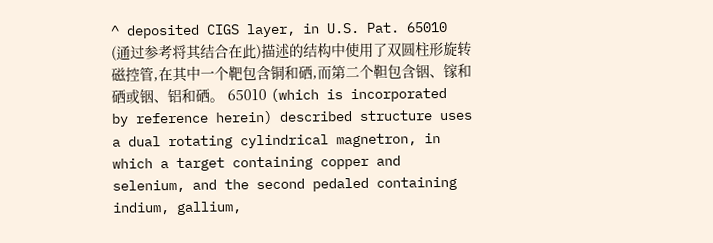^ deposited CIGS layer, in U.S. Pat. 65010 (通过参考将其结合在此)描述的结构中使用了双圆柱形旋转磁控管,在其中一个靶包含铜和硒,而第二个靼包含铟、镓和硒或铟、铝和硒。 65010 (which is incorporated by reference herein) described structure uses a dual rotating cylindrical magnetron, in which a target containing copper and selenium, and the second pedaled containing indium, gallium,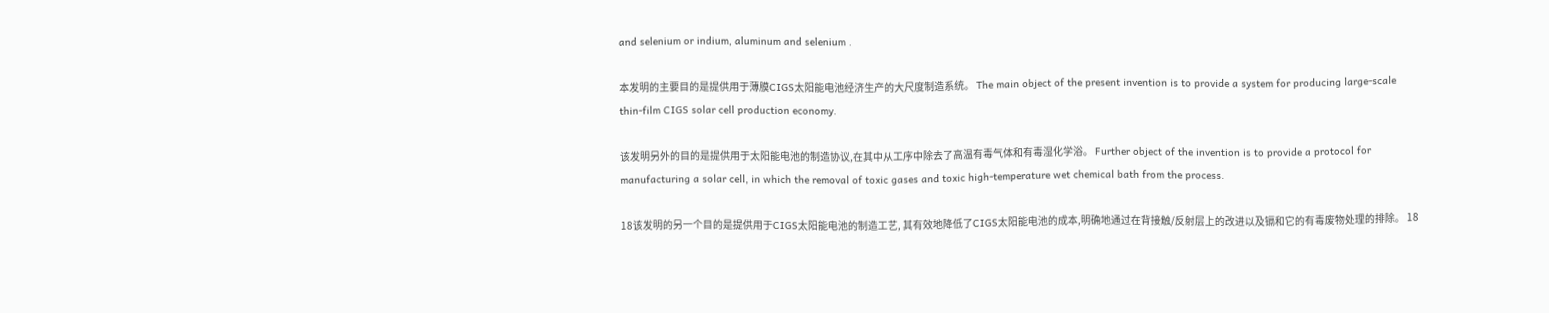and selenium or indium, aluminum and selenium .

本发明的主要目的是提供用于薄膜CIGS太阳能电池经济生产的大尺度制造系统。 The main object of the present invention is to provide a system for producing large-scale thin-film CIGS solar cell production economy.

该发明另外的目的是提供用于太阳能电池的制造协议,在其中从工序中除去了高温有毒气体和有毒湿化学浴。 Further object of the invention is to provide a protocol for manufacturing a solar cell, in which the removal of toxic gases and toxic high-temperature wet chemical bath from the process.

18该发明的另一个目的是提供用于CIGS太阳能电池的制造工艺, 其有效地降低了CIGS太阳能电池的成本,明确地通过在背接触/反射层上的改进以及镉和它的有毒废物处理的排除。 18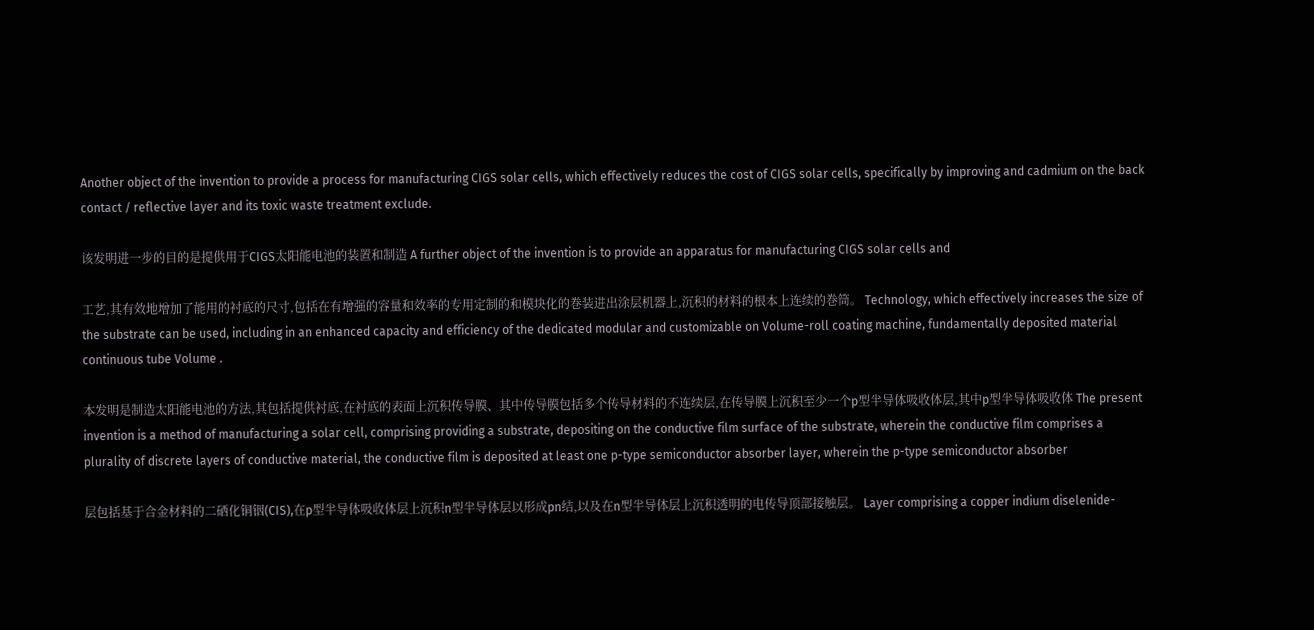Another object of the invention to provide a process for manufacturing CIGS solar cells, which effectively reduces the cost of CIGS solar cells, specifically by improving and cadmium on the back contact / reflective layer and its toxic waste treatment exclude.

该发明进一步的目的是提供用于CIGS太阳能电池的装置和制造 A further object of the invention is to provide an apparatus for manufacturing CIGS solar cells and

工艺,其有效地增加了能用的衬底的尺寸,包括在有增强的容量和效率的专用定制的和模块化的巻装进出涂层机器上,沉积的材料的根本上连续的巻筒。 Technology, which effectively increases the size of the substrate can be used, including in an enhanced capacity and efficiency of the dedicated modular and customizable on Volume-roll coating machine, fundamentally deposited material continuous tube Volume .

本发明是制造太阳能电池的方法,其包括提供衬底,在衬底的表面上沉积传导膜、其中传导膜包括多个传导材料的不连续层,在传导膜上沉积至少一个p型半导体吸收体层,其中p型半导体吸收体 The present invention is a method of manufacturing a solar cell, comprising providing a substrate, depositing on the conductive film surface of the substrate, wherein the conductive film comprises a plurality of discrete layers of conductive material, the conductive film is deposited at least one p-type semiconductor absorber layer, wherein the p-type semiconductor absorber

层包括基于合金材料的二硒化铜铟(CIS),在p型半导体吸收体层上沉积n型半导体层以形成pn结,以及在n型半导体层上沉积透明的电传导顶部接触层。 Layer comprising a copper indium diselenide-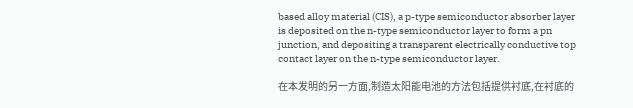based alloy material (CIS), a p-type semiconductor absorber layer is deposited on the n-type semiconductor layer to form a pn junction, and depositing a transparent electrically conductive top contact layer on the n-type semiconductor layer.

在本发明的另一方面,制造太阳能电池的方法包括提供衬底,在衬底的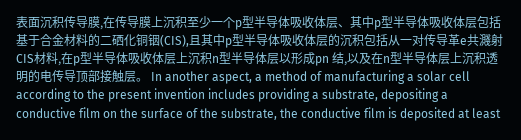表面沉积传导膜,在传导膜上沉积至少一个p型半导体吸收体层、其中p型半导体吸收体层包括基于合金材料的二硒化铜铟(CIS),且其中p型半导体吸收体层的沉积包括从一对传导革e共濺射CIS材料,在p型半导体吸收体层上沉积n型半导体层以形成pn 结,以及在n型半导体层上沉积透明的电传导顶部接触层。 In another aspect, a method of manufacturing a solar cell according to the present invention includes providing a substrate, depositing a conductive film on the surface of the substrate, the conductive film is deposited at least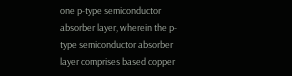one p-type semiconductor absorber layer, wherein the p-type semiconductor absorber layer comprises based copper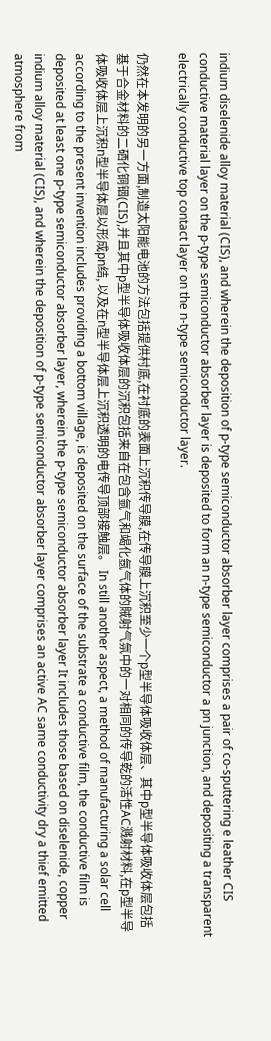indium diselenide alloy material (CIS), and wherein the deposition of p-type semiconductor absorber layer comprises a pair of co-sputtering e leather CIS conductive material layer on the p-type semiconductor absorber layer is deposited to form an n-type semiconductor a pn junction, and depositing a transparent electrically conductive top contact layer on the n-type semiconductor layer.

仍然在本发明的另一方面,制造太阳能电池的方法包括提供村底,在衬底的表面上沉积传导膜,在传导膜上沉积至少一个p型半导体吸收体层、其中p型半导体吸收体层包括基于合金材料的二硒化铜铟(CIS),并且其中p型半导体吸收体层的沉积包括来自在包含氩气和竭化氬气体的賊射气氛中的一对相同的传导乾的活性AC溅射材料,在p型半导体吸收体层上沉积n型半导体层以形成pn结, 以及在n型半导体层上沉积透明的电传导顶部接触层。 In still another aspect, a method of manufacturing a solar cell according to the present invention includes providing a bottom village, is deposited on the surface of the substrate a conductive film, the conductive film is deposited at least one p-type semiconductor absorber layer, wherein the p-type semiconductor absorber layer It includes those based on diselenide, copper indium alloy material (CIS), and wherein the deposition of p-type semiconductor absorber layer comprises an active AC same conductivity dry a thief emitted atmosphere from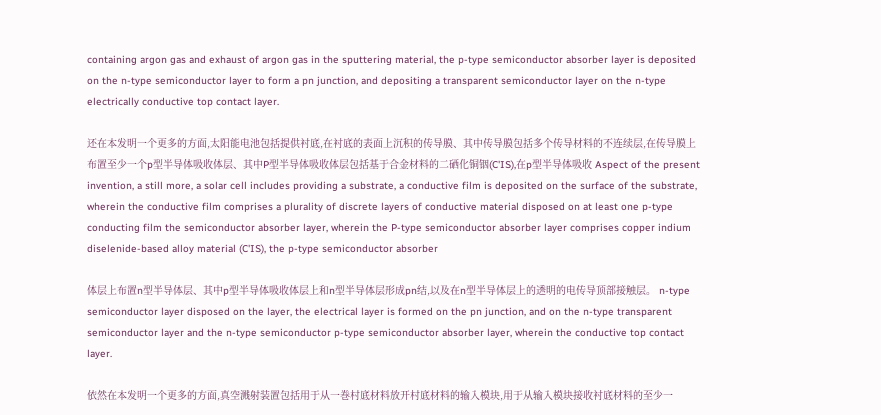containing argon gas and exhaust of argon gas in the sputtering material, the p-type semiconductor absorber layer is deposited on the n-type semiconductor layer to form a pn junction, and depositing a transparent semiconductor layer on the n-type electrically conductive top contact layer.

还在本发明一个更多的方面,太阳能电池包括提供衬底,在衬底的表面上沉积的传导膜、其中传导膜包括多个传导材料的不连续层,在传导膜上布置至少一个p型半导体吸收体层、其中P型半导体吸收体层包括基于合金材料的二硒化铜铟(C'IS),在p型半导体吸收 Aspect of the present invention, a still more, a solar cell includes providing a substrate, a conductive film is deposited on the surface of the substrate, wherein the conductive film comprises a plurality of discrete layers of conductive material disposed on at least one p-type conducting film the semiconductor absorber layer, wherein the P-type semiconductor absorber layer comprises copper indium diselenide-based alloy material (C'IS), the p-type semiconductor absorber

体层上布置n型半导体层、其中p型半导体吸收体层上和n型半导体层形成pn结,以及在n型半导体层上的透明的电传导顶部接触层。 n-type semiconductor layer disposed on the layer, the electrical layer is formed on the pn junction, and on the n-type transparent semiconductor layer and the n-type semiconductor p-type semiconductor absorber layer, wherein the conductive top contact layer.

依然在本发明一个更多的方面,真空溅射装置包括用于从一巻村底材料放开村底材料的输入模块,用于从输入模块接收衬底材料的至少一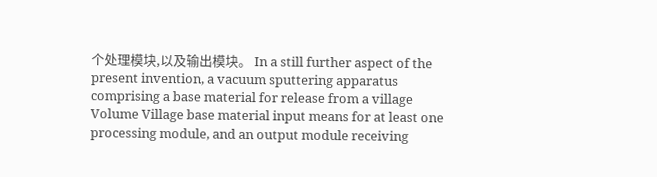个处理模块,以及输出模块。 In a still further aspect of the present invention, a vacuum sputtering apparatus comprising a base material for release from a village Volume Village base material input means for at least one processing module, and an output module receiving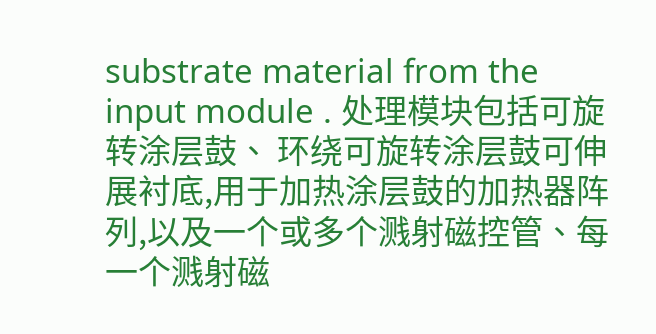substrate material from the input module . 处理模块包括可旋转涂层鼓、 环绕可旋转涂层鼓可伸展衬底,用于加热涂层鼓的加热器阵列,以及一个或多个溅射磁控管、每一个溅射磁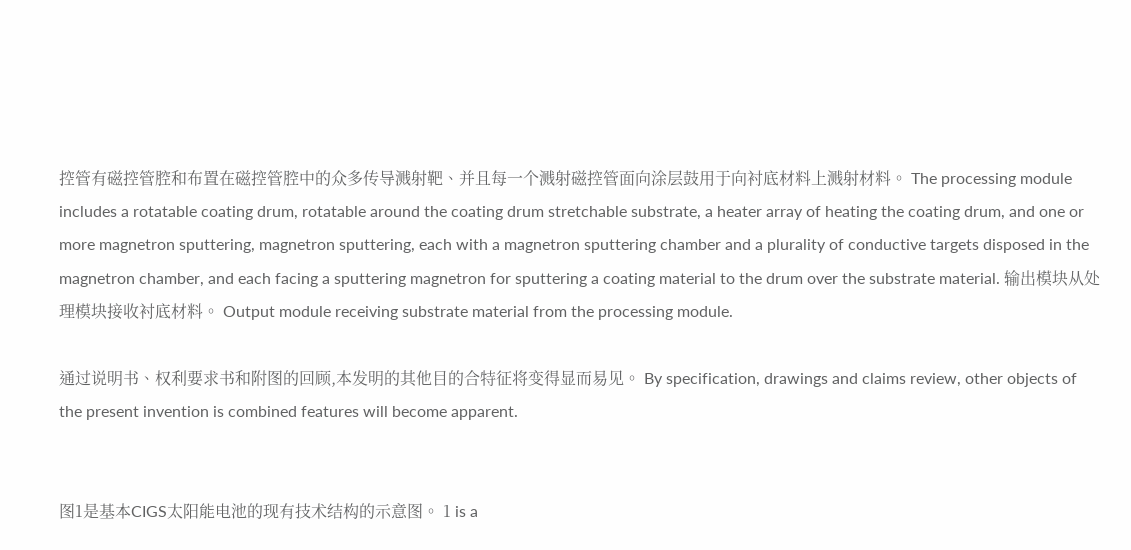控管有磁控管腔和布置在磁控管腔中的众多传导溅射靶、并且每一个溅射磁控管面向涂层鼓用于向衬底材料上溅射材料。 The processing module includes a rotatable coating drum, rotatable around the coating drum stretchable substrate, a heater array of heating the coating drum, and one or more magnetron sputtering, magnetron sputtering, each with a magnetron sputtering chamber and a plurality of conductive targets disposed in the magnetron chamber, and each facing a sputtering magnetron for sputtering a coating material to the drum over the substrate material. 输出模块从处理模块接收衬底材料。 Output module receiving substrate material from the processing module.

通过说明书、权利要求书和附图的回顾,本发明的其他目的合特征将变得显而易见。 By specification, drawings and claims review, other objects of the present invention is combined features will become apparent.


图1是基本CIGS太阳能电池的现有技术结构的示意图。 1 is a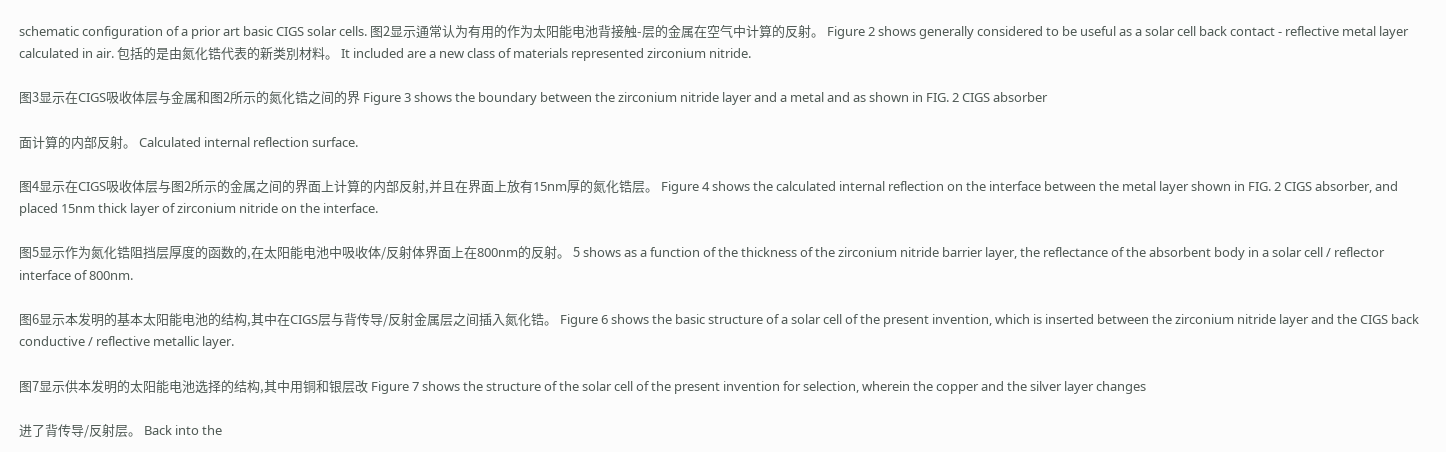schematic configuration of a prior art basic CIGS solar cells. 图2显示通常认为有用的作为太阳能电池背接触-层的金属在空气中计算的反射。 Figure 2 shows generally considered to be useful as a solar cell back contact - reflective metal layer calculated in air. 包括的是由氮化锆代表的新类別材料。 It included are a new class of materials represented zirconium nitride.

图3显示在CIGS吸收体层与金属和图2所示的氮化锆之间的界 Figure 3 shows the boundary between the zirconium nitride layer and a metal and as shown in FIG. 2 CIGS absorber

面计算的内部反射。 Calculated internal reflection surface.

图4显示在CIGS吸收体层与图2所示的金属之间的界面上计算的内部反射,并且在界面上放有15nm厚的氮化锆层。 Figure 4 shows the calculated internal reflection on the interface between the metal layer shown in FIG. 2 CIGS absorber, and placed 15nm thick layer of zirconium nitride on the interface.

图5显示作为氮化锆阻挡层厚度的函数的,在太阳能电池中吸收体/反射体界面上在800nm的反射。 5 shows as a function of the thickness of the zirconium nitride barrier layer, the reflectance of the absorbent body in a solar cell / reflector interface of 800nm.

图6显示本发明的基本太阳能电池的结构,其中在CIGS层与背传导/反射金属层之间插入氮化锆。 Figure 6 shows the basic structure of a solar cell of the present invention, which is inserted between the zirconium nitride layer and the CIGS back conductive / reflective metallic layer.

图7显示供本发明的太阳能电池选择的结构,其中用铜和银层改 Figure 7 shows the structure of the solar cell of the present invention for selection, wherein the copper and the silver layer changes

进了背传导/反射层。 Back into the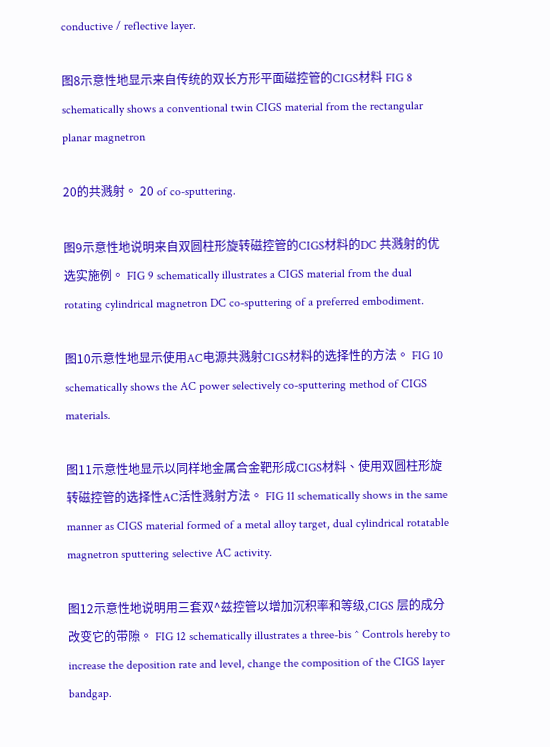conductive / reflective layer.

图8示意性地显示来自传统的双长方形平面磁控管的CIGS材料 FIG 8 schematically shows a conventional twin CIGS material from the rectangular planar magnetron

20的共溅射。 20 of co-sputtering.

图9示意性地说明来自双圆柱形旋转磁控管的CIGS材料的DC 共溅射的优选实施例。 FIG 9 schematically illustrates a CIGS material from the dual rotating cylindrical magnetron DC co-sputtering of a preferred embodiment.

图10示意性地显示使用AC电源共溅射CIGS材料的选择性的方法。 FIG 10 schematically shows the AC power selectively co-sputtering method of CIGS materials.

图11示意性地显示以同样地金属合金靶形成CIGS材料、使用双圆柱形旋转磁控管的选择性AC活性溅射方法。 FIG 11 schematically shows in the same manner as CIGS material formed of a metal alloy target, dual cylindrical rotatable magnetron sputtering selective AC activity.

图12示意性地说明用三套双^兹控管以增加沉积率和等级,CIGS 层的成分改变它的带隙。 FIG 12 schematically illustrates a three-bis ^ Controls hereby to increase the deposition rate and level, change the composition of the CIGS layer bandgap.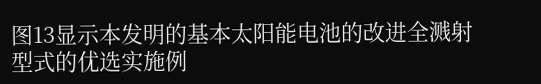图13显示本发明的基本太阳能电池的改进全溅射型式的优选实施例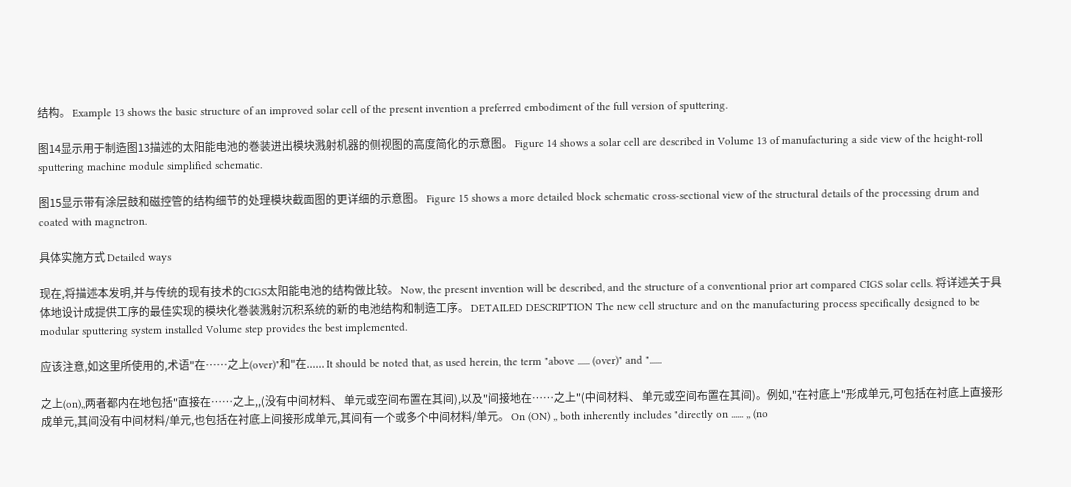结构。 Example 13 shows the basic structure of an improved solar cell of the present invention a preferred embodiment of the full version of sputtering.

图14显示用于制造图13描述的太阳能电池的巻装进出模块溅射机器的侧视图的高度简化的示意图。 Figure 14 shows a solar cell are described in Volume 13 of manufacturing a side view of the height-roll sputtering machine module simplified schematic.

图15显示带有涂层鼓和磁控管的结构细节的处理模块截面图的更详细的示意图。 Figure 15 shows a more detailed block schematic cross-sectional view of the structural details of the processing drum and coated with magnetron.

具体实施方式 Detailed ways

现在,将描述本发明,并与传统的现有技术的CIGS太阳能电池的结构做比较。 Now, the present invention will be described, and the structure of a conventional prior art compared CIGS solar cells. 将详述关于具体地设计成提供工序的最佳实现的模块化巻装溅射沉积系统的新的电池结构和制造工序。 DETAILED DESCRIPTION The new cell structure and on the manufacturing process specifically designed to be modular sputtering system installed Volume step provides the best implemented.

应该注意,如这里所使用的,术语"在……之上(over)"和"在...... It should be noted that, as used herein, the term "above ...... (over)" and "......

之上(on),,两者都内在地包括"直接在……之上,,(没有中间材料、 单元或空间布置在其间),以及"间接地在……之上"(中间材料、 单元或空间布置在其间)。例如,"在衬底上"形成单元,可包括在衬底上直接形成单元,其间没有中间材料/单元,也包括在衬底上间接形成单元,其间有一个或多个中间材料/单元。 On (ON) ,, both inherently includes "directly on ...... ,, (no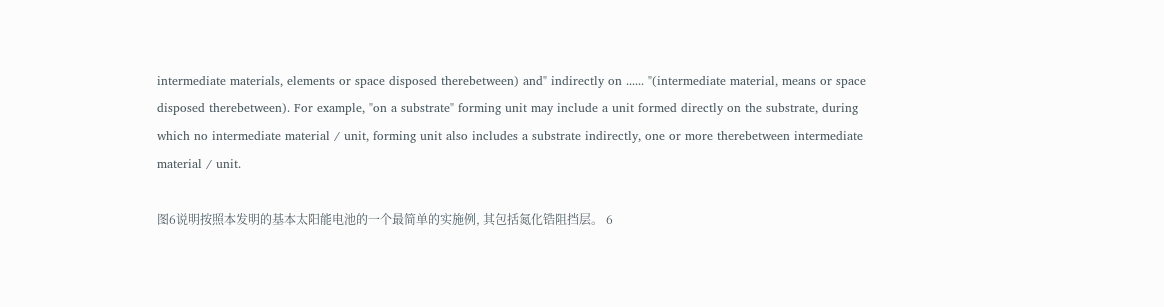intermediate materials, elements or space disposed therebetween) and" indirectly on ...... "(intermediate material, means or space disposed therebetween). For example, "on a substrate" forming unit may include a unit formed directly on the substrate, during which no intermediate material / unit, forming unit also includes a substrate indirectly, one or more therebetween intermediate material / unit.

图6说明按照本发明的基本太阳能电池的一个最简单的实施例, 其包括氮化锆阻挡层。 6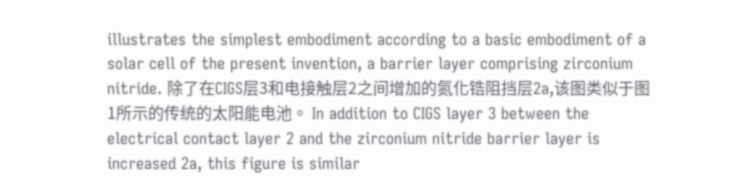illustrates the simplest embodiment according to a basic embodiment of a solar cell of the present invention, a barrier layer comprising zirconium nitride. 除了在CIGS层3和电接触层2之间增加的氮化锆阻挡层2a,该图类似于图1所示的传统的太阳能电池。 In addition to CIGS layer 3 between the electrical contact layer 2 and the zirconium nitride barrier layer is increased 2a, this figure is similar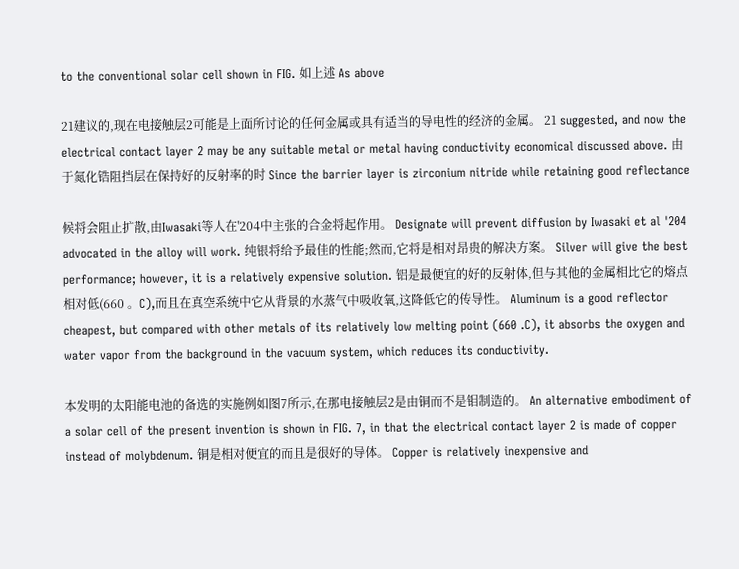to the conventional solar cell shown in FIG. 如上述 As above

21建议的,现在电接触层2可能是上面所讨论的任何金属或具有适当的导电性的经济的金属。 21 suggested, and now the electrical contact layer 2 may be any suitable metal or metal having conductivity economical discussed above. 由于氮化锆阻挡层在保持好的反射率的时 Since the barrier layer is zirconium nitride while retaining good reflectance

候将会阻止扩散,由Iwasaki等人在'204中主张的合金将起作用。 Designate will prevent diffusion by Iwasaki et al '204 advocated in the alloy will work. 纯银将给予最佳的性能;然而,它将是相对昂贵的解决方案。 Silver will give the best performance; however, it is a relatively expensive solution. 铝是最便宜的好的反射体,但与其他的金属相比它的熔点相对低(660 。C),而且在真空系统中它从背景的水蒸气中吸收氧,这降低它的传导性。 Aluminum is a good reflector cheapest, but compared with other metals of its relatively low melting point (660 .C), it absorbs the oxygen and water vapor from the background in the vacuum system, which reduces its conductivity.

本发明的太阳能电池的备选的实施例如图7所示,在那电接触层2是由铜而不是钼制造的。 An alternative embodiment of a solar cell of the present invention is shown in FIG. 7, in that the electrical contact layer 2 is made of copper instead of molybdenum. 铜是相对便宜的而且是很好的导体。 Copper is relatively inexpensive and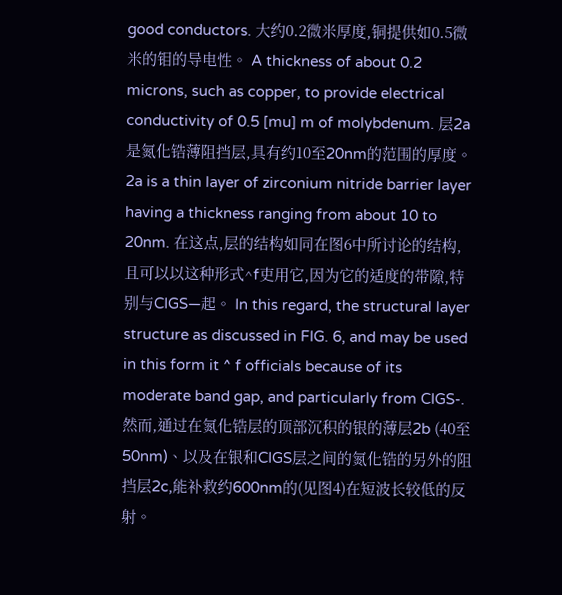good conductors. 大约0.2微米厚度,铜提供如0.5微米的钼的导电性。 A thickness of about 0.2 microns, such as copper, to provide electrical conductivity of 0.5 [mu] m of molybdenum. 层2a是氮化锆薄阻挡层,具有约10至20nm的范围的厚度。 2a is a thin layer of zirconium nitride barrier layer having a thickness ranging from about 10 to 20nm. 在这点,层的结构如同在图6中所讨论的结构,且可以以这种形式^f吏用它,因为它的适度的带隙,特别与CIGS—起。 In this regard, the structural layer structure as discussed in FIG. 6, and may be used in this form it ^ f officials because of its moderate band gap, and particularly from CIGS-. 然而,通过在氮化锆层的顶部沉积的银的薄层2b (40至50nm)、以及在银和CIGS层之间的氮化锆的另外的阻挡层2c,能补救约600nm的(见图4)在短波长较低的反射。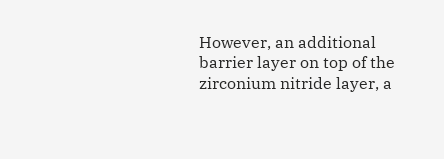However, an additional barrier layer on top of the zirconium nitride layer, a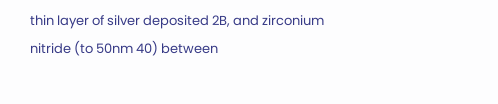thin layer of silver deposited 2B, and zirconium nitride (to 50nm 40) between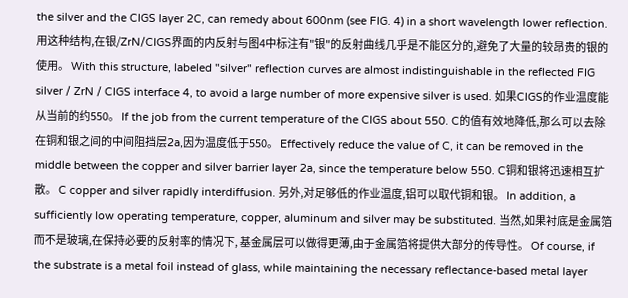the silver and the CIGS layer 2C, can remedy about 600nm (see FIG. 4) in a short wavelength lower reflection. 用这种结构,在银/ZrN/CIGS界面的内反射与图4中标注有"银"的反射曲线几乎是不能区分的,避免了大量的较昂贵的银的使用。 With this structure, labeled "silver" reflection curves are almost indistinguishable in the reflected FIG silver / ZrN / CIGS interface 4, to avoid a large number of more expensive silver is used. 如果CIGS的作业温度能从当前的约550。 If the job from the current temperature of the CIGS about 550. C的值有效地降低,那么可以去除在铜和银之间的中间阻挡层2a,因为温度低于550。 Effectively reduce the value of C, it can be removed in the middle between the copper and silver barrier layer 2a, since the temperature below 550. C铜和银将迅速相互扩散。 C copper and silver rapidly interdiffusion. 另外,对足够低的作业温度,铝可以取代铜和银。 In addition, a sufficiently low operating temperature, copper, aluminum and silver may be substituted. 当然,如果衬底是金属箔而不是玻璃,在保持必要的反射率的情况下, 基金属层可以做得更薄,由于金属箔将提供大部分的传导性。 Of course, if the substrate is a metal foil instead of glass, while maintaining the necessary reflectance-based metal layer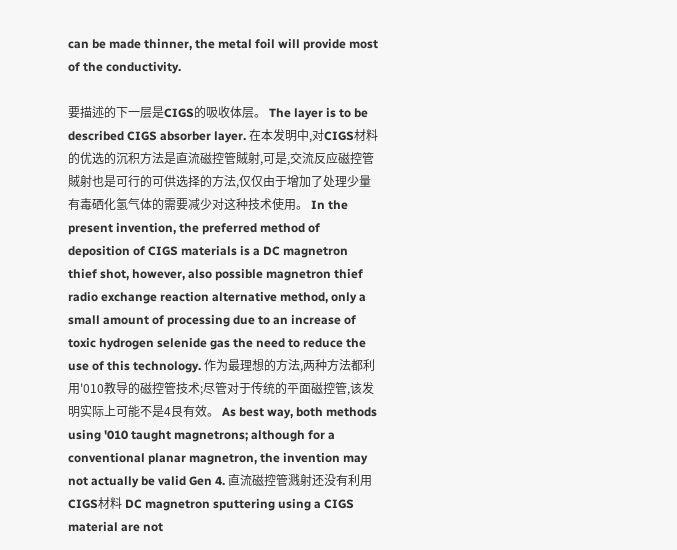can be made thinner, the metal foil will provide most of the conductivity.

要描述的下一层是CIGS的吸收体层。 The layer is to be described CIGS absorber layer. 在本发明中,对CIGS材料的优选的沉积方法是直流磁控管賊射,可是,交流反应磁控管賊射也是可行的可供选择的方法,仅仅由于增加了处理少量有毒硒化氢气体的需要减少对这种技术使用。 In the present invention, the preferred method of deposition of CIGS materials is a DC magnetron thief shot, however, also possible magnetron thief radio exchange reaction alternative method, only a small amount of processing due to an increase of toxic hydrogen selenide gas the need to reduce the use of this technology. 作为最理想的方法,两种方法都利用'010教导的磁控管技术;尽管对于传统的平面磁控管,该发明实际上可能不是4艮有效。 As best way, both methods using '010 taught magnetrons; although for a conventional planar magnetron, the invention may not actually be valid Gen 4. 直流磁控管溅射还没有利用CIGS材料 DC magnetron sputtering using a CIGS material are not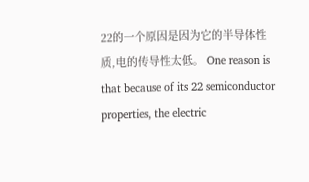22的一个原因是因为它的半导体性质,电的传导性太低。 One reason is that because of its 22 semiconductor properties, the electric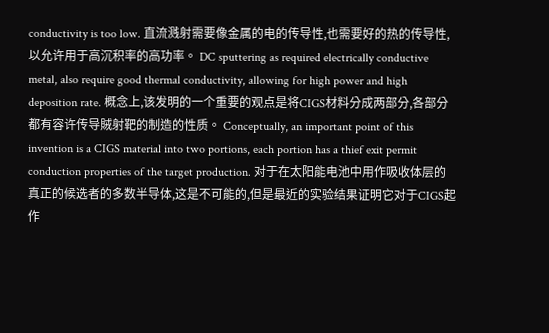conductivity is too low. 直流溅射需要像金属的电的传导性,也需要好的热的传导性,以允许用于高沉积率的高功率。 DC sputtering as required electrically conductive metal, also require good thermal conductivity, allowing for high power and high deposition rate. 概念上,该发明的一个重要的观点是将CIGS材料分成两部分,各部分都有容许传导賊射靶的制造的性质。 Conceptually, an important point of this invention is a CIGS material into two portions, each portion has a thief exit permit conduction properties of the target production. 对于在太阳能电池中用作吸收体层的真正的候选者的多数半导体,这是不可能的,但是最近的实验结果证明它对于CIGS起作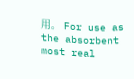用。 For use as the absorbent most real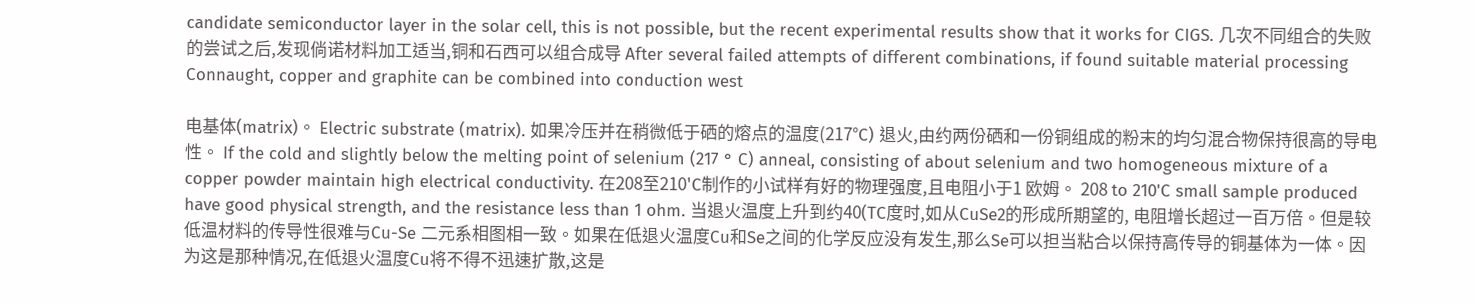candidate semiconductor layer in the solar cell, this is not possible, but the recent experimental results show that it works for CIGS. 几次不同组合的失败的尝试之后,发现倘诺材料加工适当,铜和石西可以组合成导 After several failed attempts of different combinations, if found suitable material processing Connaught, copper and graphite can be combined into conduction west

电基体(matrix)。 Electric substrate (matrix). 如果冷压并在稍微低于硒的熔点的温度(217°C) 退火,由约两份硒和一份铜组成的粉末的均匀混合物保持很高的导电性。 If the cold and slightly below the melting point of selenium (217 ° C) anneal, consisting of about selenium and two homogeneous mixture of a copper powder maintain high electrical conductivity. 在208至210'C制作的小试样有好的物理强度,且电阻小于1 欧姆。 208 to 210'C small sample produced have good physical strength, and the resistance less than 1 ohm. 当退火温度上升到约40(TC度时,如从CuSe2的形成所期望的, 电阻增长超过一百万倍。但是较低温材料的传导性很难与Cu-Se 二元系相图相一致。如果在低退火温度Cu和Se之间的化学反应没有发生,那么Se可以担当粘合以保持高传导的铜基体为一体。因为这是那种情况,在低退火温度Cu将不得不迅速扩散,这是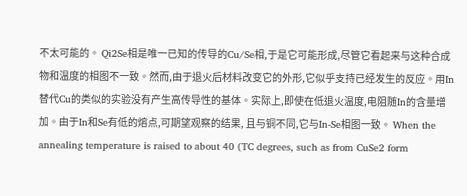不太可能的。 Qi2Se相是唯一已知的传导的Cu/Se相,于是它可能形成,尽管它看起来与这种合成物和温度的相图不一致。然而,由于退火后材料改变它的外形,它似乎支持已经发生的反应。用In替代Cu的类似的实验没有产生高传导性的基体。实际上,即使在低退火温度,电阻随In的含量增加。由于In和Se有低的熔点,可期望观察的结果, 且与铜不同,它与In-Se相图一致。 When the annealing temperature is raised to about 40 (TC degrees, such as from CuSe2 form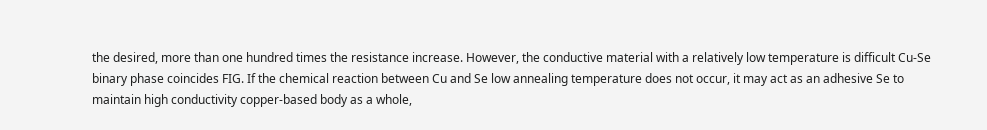the desired, more than one hundred times the resistance increase. However, the conductive material with a relatively low temperature is difficult Cu-Se binary phase coincides FIG. If the chemical reaction between Cu and Se low annealing temperature does not occur, it may act as an adhesive Se to maintain high conductivity copper-based body as a whole,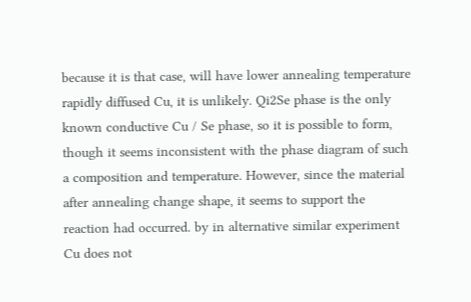because it is that case, will have lower annealing temperature rapidly diffused Cu, it is unlikely. Qi2Se phase is the only known conductive Cu / Se phase, so it is possible to form, though it seems inconsistent with the phase diagram of such a composition and temperature. However, since the material after annealing change shape, it seems to support the reaction had occurred. by in alternative similar experiment Cu does not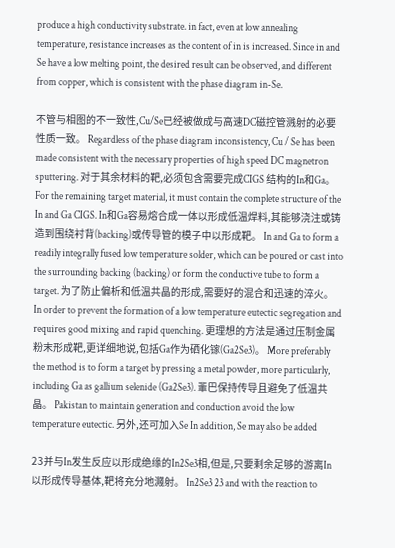produce a high conductivity substrate. in fact, even at low annealing temperature, resistance increases as the content of in is increased. Since in and Se have a low melting point, the desired result can be observed, and different from copper, which is consistent with the phase diagram in-Se.

不管与相图的不一致性,Cu/Se已经被做成与高速DC磁控管溅射的必要性质一致。 Regardless of the phase diagram inconsistency, Cu / Se has been made consistent with the necessary properties of high speed DC magnetron sputtering. 对于其余材料的靶,必须包含需要完成CIGS 结构的In和Ga。 For the remaining target material, it must contain the complete structure of the In and Ga CIGS. In和Ga容易熔合成一体以形成低温焊料,其能够浇注或铸造到围绕衬背(backing)或传导管的模子中以形成靶。 In and Ga to form a readily integrally fused low temperature solder, which can be poured or cast into the surrounding backing (backing) or form the conductive tube to form a target. 为了防止偏析和低温共晶的形成,需要好的混合和迅速的淬火。 In order to prevent the formation of a low temperature eutectic segregation and requires good mixing and rapid quenching. 更理想的方法是通过压制金属粉末形成靶,更详细地说,包括Ga作为硒化镓(Ga2Se3)。 More preferably the method is to form a target by pressing a metal powder, more particularly, including Ga as gallium selenide (Ga2Se3). 輩巴保持传导且避免了低温共晶。 Pakistan to maintain generation and conduction avoid the low temperature eutectic. 另外,还可加入Se In addition, Se may also be added

23并与In发生反应以形成绝缘的In2Se3相,但是,只要剩余足够的游离In以形成传导基体,靶将充分地濺射。 In2Se3 23 and with the reaction to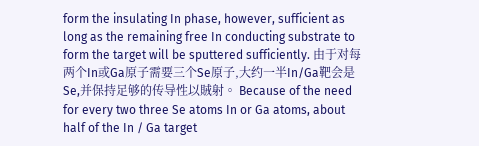form the insulating In phase, however, sufficient as long as the remaining free In conducting substrate to form the target will be sputtered sufficiently. 由于对每两个In或Ga原子需要三个Se原子,大约一半In/Ga靶会是Se,并保持足够的传导性以賊射。 Because of the need for every two three Se atoms In or Ga atoms, about half of the In / Ga target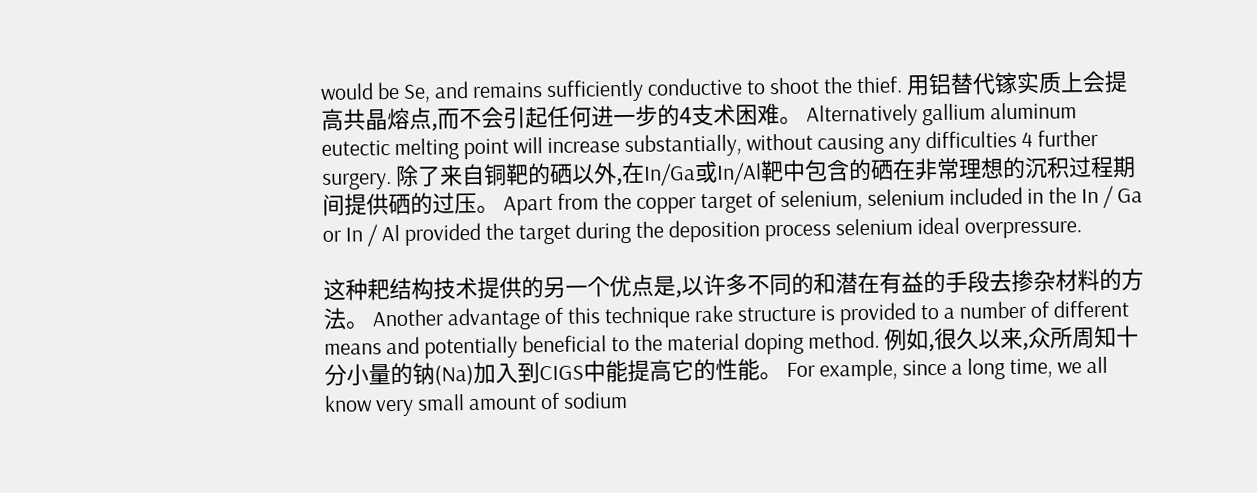would be Se, and remains sufficiently conductive to shoot the thief. 用铝替代镓实质上会提高共晶熔点,而不会引起任何进一步的4支术困难。 Alternatively gallium aluminum eutectic melting point will increase substantially, without causing any difficulties 4 further surgery. 除了来自铜靶的硒以外,在In/Ga或In/Al靶中包含的硒在非常理想的沉积过程期间提供硒的过压。 Apart from the copper target of selenium, selenium included in the In / Ga or In / Al provided the target during the deposition process selenium ideal overpressure.

这种耙结构技术提供的另一个优点是,以许多不同的和潜在有益的手段去掺杂材料的方法。 Another advantage of this technique rake structure is provided to a number of different means and potentially beneficial to the material doping method. 例如,很久以来,众所周知十分小量的钠(Na)加入到CIGS中能提高它的性能。 For example, since a long time, we all know very small amount of sodium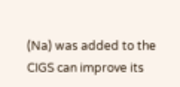(Na) was added to the CIGS can improve its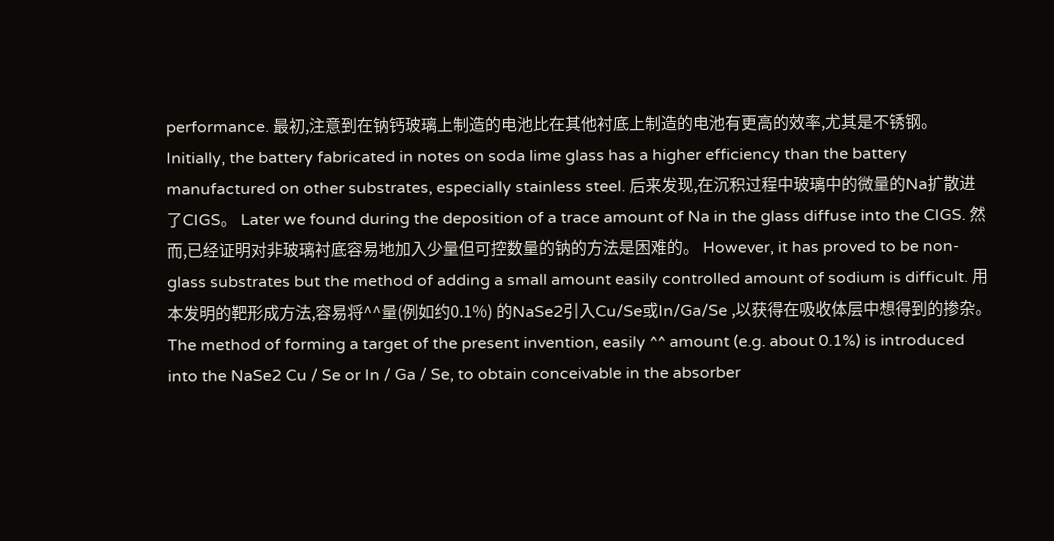performance. 最初,注意到在钠钙玻璃上制造的电池比在其他衬底上制造的电池有更高的效率,尤其是不锈钢。 Initially, the battery fabricated in notes on soda lime glass has a higher efficiency than the battery manufactured on other substrates, especially stainless steel. 后来发现,在沉积过程中玻璃中的微量的Na扩散进了CIGS。 Later we found during the deposition of a trace amount of Na in the glass diffuse into the CIGS. 然而,已经证明对非玻璃衬底容易地加入少量但可控数量的钠的方法是困难的。 However, it has proved to be non-glass substrates but the method of adding a small amount easily controlled amount of sodium is difficult. 用本发明的靶形成方法,容易将^^量(例如约0.1%) 的NaSe2引入Cu/Se或In/Ga/Se ,以获得在吸收体层中想得到的掺杂。 The method of forming a target of the present invention, easily ^^ amount (e.g. about 0.1%) is introduced into the NaSe2 Cu / Se or In / Ga / Se, to obtain conceivable in the absorber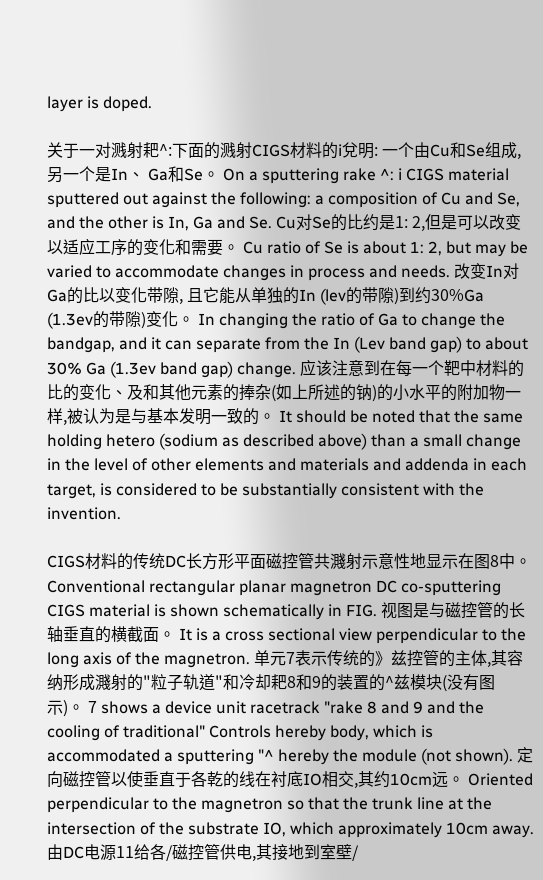layer is doped.

关于一对溅射耙^:下面的溅射CIGS材料的i兌明: 一个由Cu和Se组成,另一个是In、 Ga和Se。 On a sputtering rake ^: i CIGS material sputtered out against the following: a composition of Cu and Se, and the other is In, Ga and Se. Cu对Se的比约是1: 2,但是可以改变以适应工序的变化和需要。 Cu ratio of Se is about 1: 2, but may be varied to accommodate changes in process and needs. 改变In对Ga的比以变化带隙, 且它能从单独的In (lev的带隙)到约30%Ga (1.3ev的带隙)变化。 In changing the ratio of Ga to change the bandgap, and it can separate from the In (Lev band gap) to about 30% Ga (1.3ev band gap) change. 应该注意到在每一个靶中材料的比的变化、及和其他元素的捧杂(如上所述的钠)的小水平的附加物一样,被认为是与基本发明一致的。 It should be noted that the same holding hetero (sodium as described above) than a small change in the level of other elements and materials and addenda in each target, is considered to be substantially consistent with the invention.

CIGS材料的传统DC长方形平面磁控管共濺射示意性地显示在图8中。 Conventional rectangular planar magnetron DC co-sputtering CIGS material is shown schematically in FIG. 视图是与磁控管的长轴垂直的横截面。 It is a cross sectional view perpendicular to the long axis of the magnetron. 单元7表示传统的》兹控管的主体,其容纳形成濺射的"粒子轨道"和冷却耙8和9的装置的^兹模块(没有图示)。 7 shows a device unit racetrack "rake 8 and 9 and the cooling of traditional" Controls hereby body, which is accommodated a sputtering "^ hereby the module (not shown). 定向磁控管以使垂直于各乾的线在衬底IO相交,其约10cm远。 Oriented perpendicular to the magnetron so that the trunk line at the intersection of the substrate IO, which approximately 10cm away. 由DC电源11给各/磁控管供电,其接地到室壁/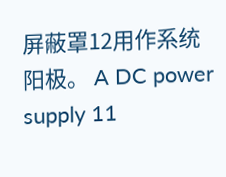屏蔽罩12用作系统阳极。 A DC power supply 11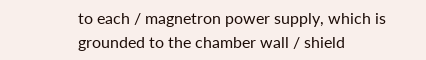to each / magnetron power supply, which is grounded to the chamber wall / shield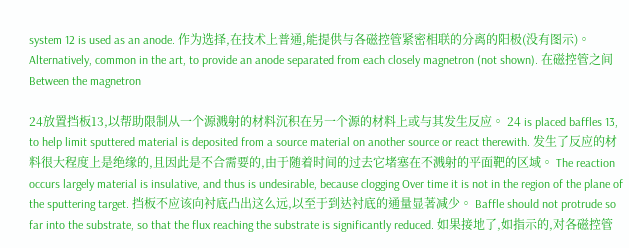system 12 is used as an anode. 作为选择,在技术上普通,能提供与各磁控管紧密相联的分离的阳极(没有图示)。 Alternatively, common in the art, to provide an anode separated from each closely magnetron (not shown). 在磁控管之间 Between the magnetron

24放置挡板13,以帮助限制从一个源溅射的材料沉积在另一个源的材料上或与其发生反应。 24 is placed baffles 13, to help limit sputtered material is deposited from a source material on another source or react therewith. 发生了反应的材料很大程度上是绝缘的,且因此是不合需要的,由于随着时间的过去它堵塞在不溅射的平面靶的区域。 The reaction occurs largely material is insulative, and thus is undesirable, because clogging Over time it is not in the region of the plane of the sputtering target. 挡板不应该向衬底凸出这么远,以至于到达衬底的通量显著减少。 Baffle should not protrude so far into the substrate, so that the flux reaching the substrate is significantly reduced. 如果接地了,如指示的,对各磁控管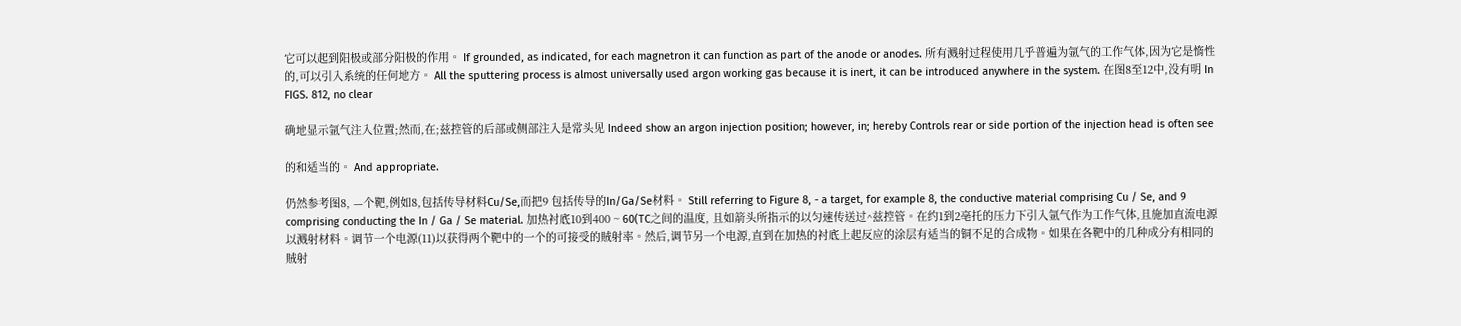它可以起到阳极或部分阳极的作用。 If grounded, as indicated, for each magnetron it can function as part of the anode or anodes. 所有溅射过程使用几乎普遍为氩气的工作气体,因为它是惰性的,可以引入系统的任何地方。 All the sputtering process is almost universally used argon working gas because it is inert, it can be introduced anywhere in the system. 在图8至12中,没有明 In FIGS. 812, no clear

确地显示氩气注入位置;然而,在;兹控管的后部或侧部注入是常头见 Indeed show an argon injection position; however, in; hereby Controls rear or side portion of the injection head is often see

的和适当的。 And appropriate.

仍然参考图8, —个靶,例如8,包括传导材料Cu/Se,而把9 包括传导的In/Ga/Se材料。 Still referring to Figure 8, - a target, for example 8, the conductive material comprising Cu / Se, and 9 comprising conducting the In / Ga / Se material. 加热衬底10到400 ~ 60(TC之间的温度, 且如箭头所指示的以匀速传送过^兹控管。在约1到2亳托的压力下引入氩气作为工作气体,且施加直流电源以溅射材料。调节一个电源(11)以获得两个靶中的一个的可接受的賊射率。然后,调节另一个电源,直到在加热的衬底上起反应的涂层有适当的铜不足的合成物。如果在各靶中的几种成分有相同的賊射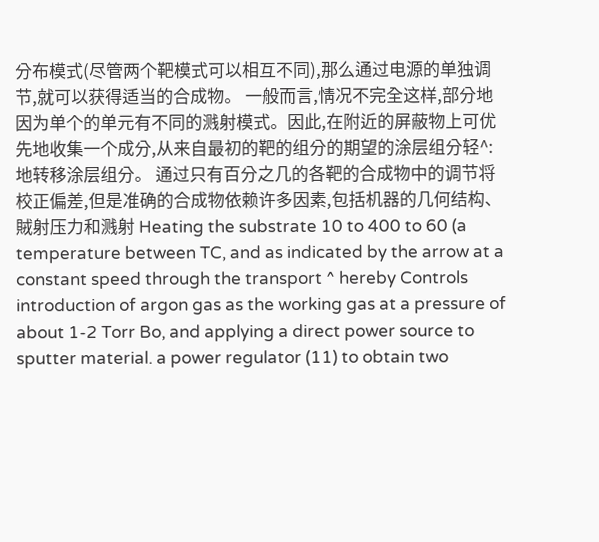分布模式(尽管两个靶模式可以相互不同),那么通过电源的单独调节,就可以获得适当的合成物。 一般而言,情况不完全这样,部分地因为单个的单元有不同的溅射模式。因此,在附近的屏蔽物上可优先地收集一个成分,从来自最初的靶的组分的期望的涂层组分轻^:地转移涂层组分。 通过只有百分之几的各靶的合成物中的调节将校正偏差,但是准确的合成物依赖许多因素,包括机器的几何结构、賊射压力和溅射 Heating the substrate 10 to 400 to 60 (a temperature between TC, and as indicated by the arrow at a constant speed through the transport ^ hereby Controls introduction of argon gas as the working gas at a pressure of about 1-2 Torr Bo, and applying a direct power source to sputter material. a power regulator (11) to obtain two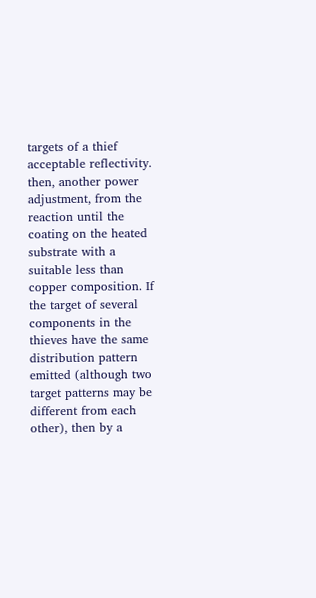targets of a thief acceptable reflectivity. then, another power adjustment, from the reaction until the coating on the heated substrate with a suitable less than copper composition. If the target of several components in the thieves have the same distribution pattern emitted (although two target patterns may be different from each other), then by a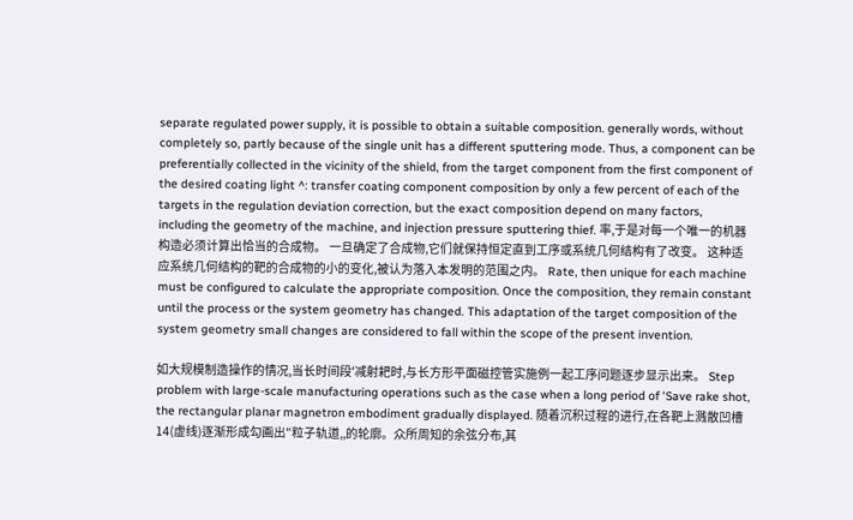separate regulated power supply, it is possible to obtain a suitable composition. generally words, without completely so, partly because of the single unit has a different sputtering mode. Thus, a component can be preferentially collected in the vicinity of the shield, from the target component from the first component of the desired coating light ^: transfer coating component composition by only a few percent of each of the targets in the regulation deviation correction, but the exact composition depend on many factors, including the geometry of the machine, and injection pressure sputtering thief. 率,于是对每一个唯一的机器构造必须计算出恰当的合成物。 一旦确定了合成物,它们就保持恒定直到工序或系统几何结构有了改变。 这种适应系统几何结构的靶的合成物的小的变化,被认为落入本发明的范围之内。 Rate, then unique for each machine must be configured to calculate the appropriate composition. Once the composition, they remain constant until the process or the system geometry has changed. This adaptation of the target composition of the system geometry small changes are considered to fall within the scope of the present invention.

如大规模制造操作的情况,当长时间段'减射耙时,与长方形平面磁控管实施例一起工序问题逐步显示出来。 Step problem with large-scale manufacturing operations such as the case when a long period of 'Save rake shot, the rectangular planar magnetron embodiment gradually displayed. 随着沉积过程的进行,在各靶上溅散凹槽14(虚线)逐渐形成勾画出"粒子轨道,,的轮廓。众所周知的余弦分布,其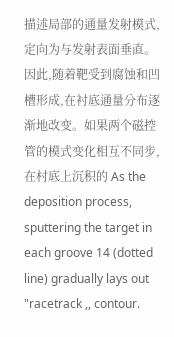描述局部的通量发射模式,定向为与发射表面垂直。因此,随着靶受到腐蚀和凹槽形成,在衬底通量分布逐渐地改变。如果两个磁控管的模式变化相互不同步,在村底上沉积的 As the deposition process, sputtering the target in each groove 14 (dotted line) gradually lays out "racetrack ,, contour.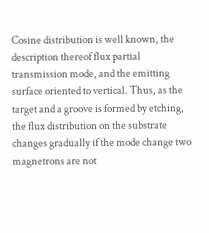Cosine distribution is well known, the description thereof flux partial transmission mode, and the emitting surface oriented to vertical. Thus, as the target and a groove is formed by etching, the flux distribution on the substrate changes gradually if the mode change two magnetrons are not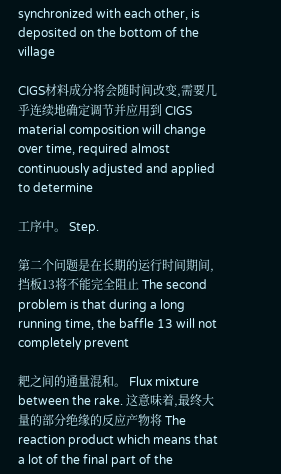synchronized with each other, is deposited on the bottom of the village

CIGS材料成分将会随时间改变,需要几乎连续地确定调节并应用到 CIGS material composition will change over time, required almost continuously adjusted and applied to determine

工序中。 Step.

第二个问题是在长期的运行时间期间,挡板13将不能完全阻止 The second problem is that during a long running time, the baffle 13 will not completely prevent

耙之间的通量混和。 Flux mixture between the rake. 这意味着,最终大量的部分绝缘的反应产物将 The reaction product which means that a lot of the final part of the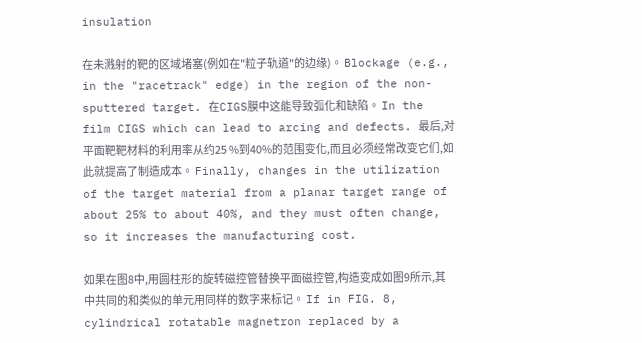insulation

在未溅射的靶的区域堵塞(例如在"粒子轨道"的边缘)。 Blockage (e.g., in the "racetrack" edge) in the region of the non-sputtered target. 在CIGS膜中这能导致弧化和缺陷。 In the film CIGS which can lead to arcing and defects. 最后,对平面靶靶材料的利用率从约25 %到40%的范围变化,而且必须经常改变它们,如此就提高了制造成本。 Finally, changes in the utilization of the target material from a planar target range of about 25% to about 40%, and they must often change, so it increases the manufacturing cost.

如果在图8中,用圆柱形的旋转磁控管替换平面磁控管,构造变成如图9所示,其中共同的和类似的单元用同样的数字来标记。 If in FIG. 8, cylindrical rotatable magnetron replaced by a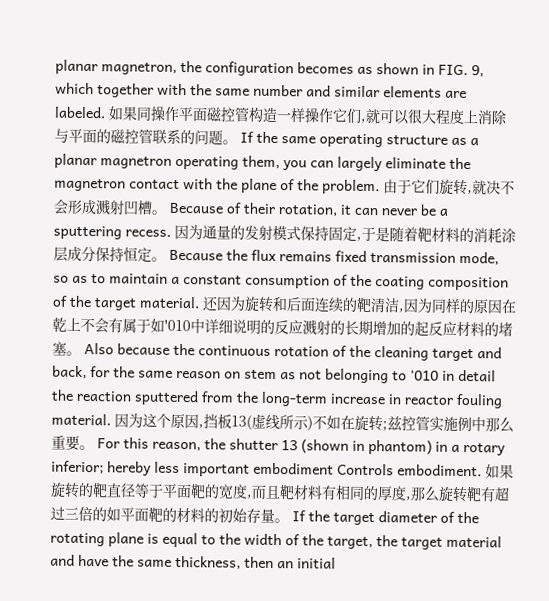planar magnetron, the configuration becomes as shown in FIG. 9, which together with the same number and similar elements are labeled. 如果同操作平面磁控管构造一样操作它们,就可以很大程度上消除与平面的磁控管联系的问题。 If the same operating structure as a planar magnetron operating them, you can largely eliminate the magnetron contact with the plane of the problem. 由于它们旋转,就决不会形成溅射凹槽。 Because of their rotation, it can never be a sputtering recess. 因为通量的发射模式保持固定,于是随着靶材料的消耗涂层成分保持恒定。 Because the flux remains fixed transmission mode, so as to maintain a constant consumption of the coating composition of the target material. 还因为旋转和后面连续的靶清洁,因为同样的原因在乾上不会有属于如'010中详细说明的反应溅射的长期增加的起反应材料的堵塞。 Also because the continuous rotation of the cleaning target and back, for the same reason on stem as not belonging to '010 in detail the reaction sputtered from the long-term increase in reactor fouling material. 因为这个原因,挡板13(虚线所示)不如在旋转;兹控管实施例中那么重要。 For this reason, the shutter 13 (shown in phantom) in a rotary inferior; hereby less important embodiment Controls embodiment. 如果旋转的靶直径等于平面靶的宽度,而且靶材料有相同的厚度,那么旋转靶有超过三倍的如平面靶的材料的初始存量。 If the target diameter of the rotating plane is equal to the width of the target, the target material and have the same thickness, then an initial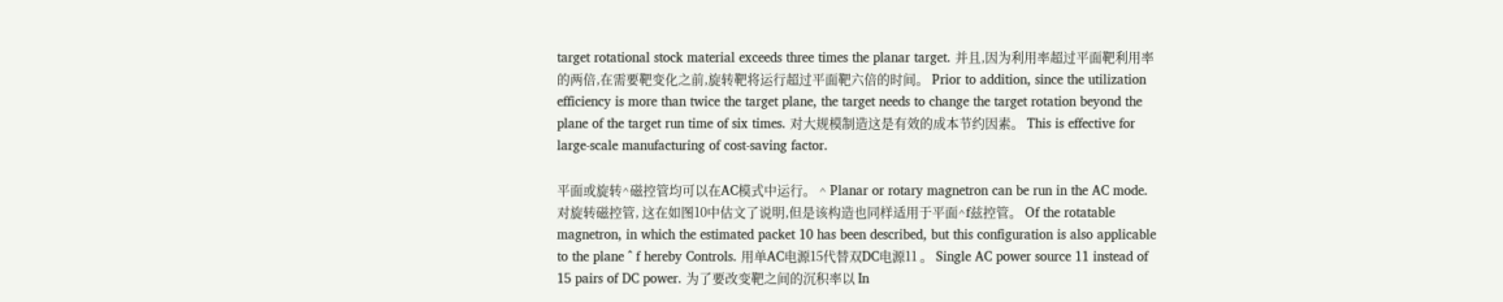target rotational stock material exceeds three times the planar target. 并且,因为利用率超过平面靶利用率的两倍,在需要靶变化之前,旋转靶将运行超过平面靶六倍的时间。 Prior to addition, since the utilization efficiency is more than twice the target plane, the target needs to change the target rotation beyond the plane of the target run time of six times. 对大规模制造这是有效的成本节约因素。 This is effective for large-scale manufacturing of cost-saving factor.

平面或旋转^磁控管均可以在AC模式中运行。 ^ Planar or rotary magnetron can be run in the AC mode. 对旋转磁控管, 这在如图10中估文了说明,但是该构造也同样适用于平面^f兹控管。 Of the rotatable magnetron, in which the estimated packet 10 has been described, but this configuration is also applicable to the plane ^ f hereby Controls. 用单AC电源15代替双DC电源11 。 Single AC power source 11 instead of 15 pairs of DC power. 为了要改变靶之间的沉积率以 In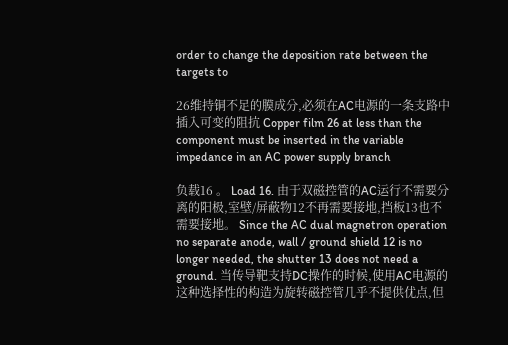order to change the deposition rate between the targets to

26维持铜不足的膜成分,必须在AC电源的一条支路中插入可变的阻抗 Copper film 26 at less than the component must be inserted in the variable impedance in an AC power supply branch

负载16 。 Load 16. 由于双磁控管的AC运行不需要分离的阳极,室壁/屏蔽物12不再需要接地,挡板13也不需要接地。 Since the AC dual magnetron operation no separate anode, wall / ground shield 12 is no longer needed, the shutter 13 does not need a ground. 当传导靶支持DC操作的时候,使用AC电源的这种选择性的构造为旋转磁控管几乎不提供优点,但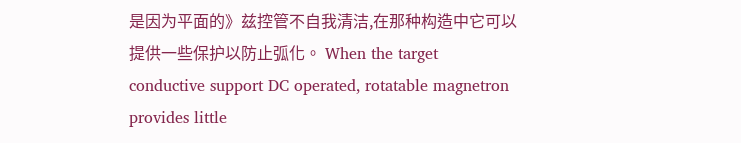是因为平面的》兹控管不自我清洁,在那种构造中它可以提供一些保护以防止弧化。 When the target conductive support DC operated, rotatable magnetron provides little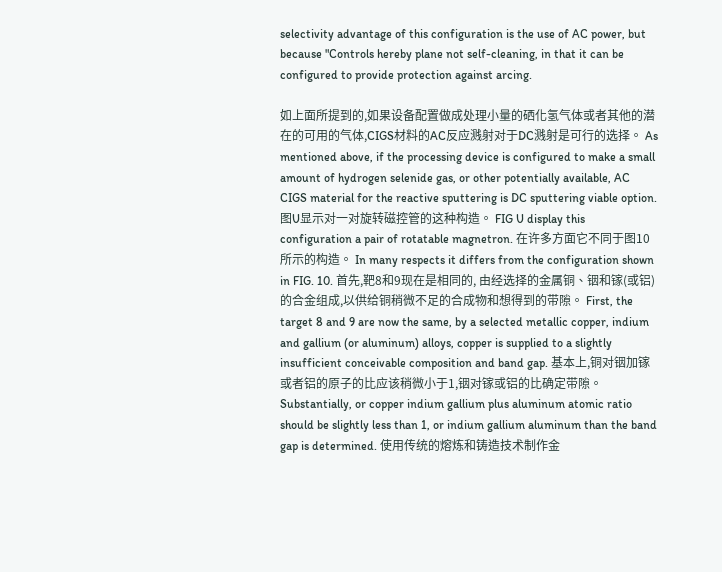selectivity advantage of this configuration is the use of AC power, but because "Controls hereby plane not self-cleaning, in that it can be configured to provide protection against arcing.

如上面所提到的,如果设备配置做成处理小量的硒化氢气体或者其他的潜在的可用的气体,CIGS材料的AC反应溅射对于DC溅射是可行的选择。 As mentioned above, if the processing device is configured to make a small amount of hydrogen selenide gas, or other potentially available, AC CIGS material for the reactive sputtering is DC sputtering viable option. 图U显示对一对旋转磁控管的这种构造。 FIG U display this configuration a pair of rotatable magnetron. 在许多方面它不同于图10所示的构造。 In many respects it differs from the configuration shown in FIG. 10. 首先,靶8和9现在是相同的, 由经选择的金属铜、铟和镓(或铝)的合金组成,以供给铜稍微不足的合成物和想得到的带隙。 First, the target 8 and 9 are now the same, by a selected metallic copper, indium and gallium (or aluminum) alloys, copper is supplied to a slightly insufficient conceivable composition and band gap. 基本上,铜对铟加镓或者铝的原子的比应该稍微小于1,铟对镓或铝的比确定带隙。 Substantially, or copper indium gallium plus aluminum atomic ratio should be slightly less than 1, or indium gallium aluminum than the band gap is determined. 使用传统的熔炼和铸造技术制作金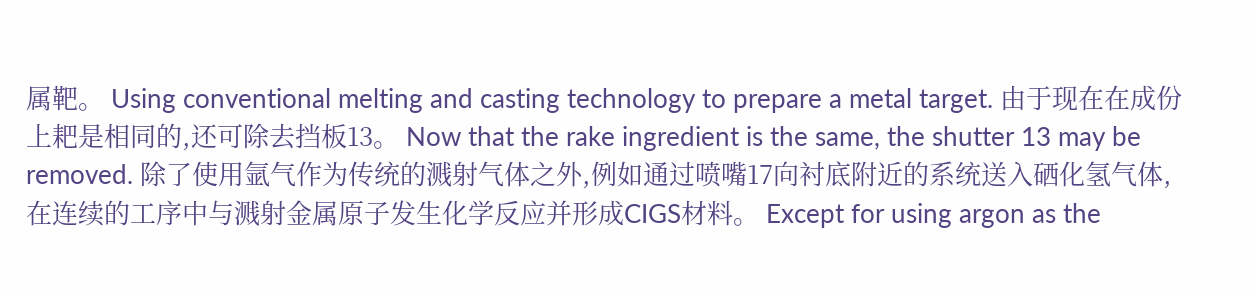属靶。 Using conventional melting and casting technology to prepare a metal target. 由于现在在成份上耙是相同的,还可除去挡板13。 Now that the rake ingredient is the same, the shutter 13 may be removed. 除了使用氩气作为传统的溅射气体之外,例如通过喷嘴17向衬底附近的系统送入硒化氢气体,在连续的工序中与溅射金属原子发生化学反应并形成CIGS材料。 Except for using argon as the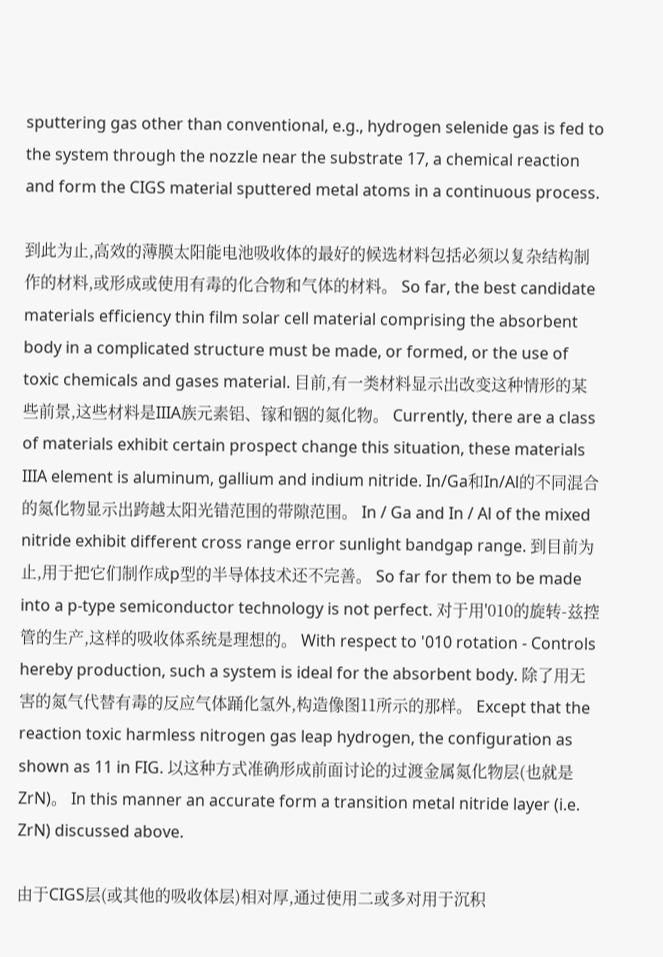sputtering gas other than conventional, e.g., hydrogen selenide gas is fed to the system through the nozzle near the substrate 17, a chemical reaction and form the CIGS material sputtered metal atoms in a continuous process.

到此为止,高效的薄膜太阳能电池吸收体的最好的候选材料包括必须以复杂结构制作的材料,或形成或使用有毒的化合物和气体的材料。 So far, the best candidate materials efficiency thin film solar cell material comprising the absorbent body in a complicated structure must be made, or formed, or the use of toxic chemicals and gases material. 目前,有一类材料显示出改变这种情形的某些前景,这些材料是IIIA族元素铝、镓和铟的氮化物。 Currently, there are a class of materials exhibit certain prospect change this situation, these materials IIIA element is aluminum, gallium and indium nitride. In/Ga和In/Al的不同混合的氮化物显示出跨越太阳光错范围的带隙范围。 In / Ga and In / Al of the mixed nitride exhibit different cross range error sunlight bandgap range. 到目前为止,用于把它们制作成p型的半导体技术还不完善。 So far for them to be made into a p-type semiconductor technology is not perfect. 对于用'010的旋转-兹控管的生产,这样的吸收体系统是理想的。 With respect to '010 rotation - Controls hereby production, such a system is ideal for the absorbent body. 除了用无害的氮气代替有毒的反应气体踊化氢外,构造像图11所示的那样。 Except that the reaction toxic harmless nitrogen gas leap hydrogen, the configuration as shown as 11 in FIG. 以这种方式准确形成前面讨论的过渡金属氮化物层(也就是ZrN)。 In this manner an accurate form a transition metal nitride layer (i.e. ZrN) discussed above.

由于CIGS层(或其他的吸收体层)相对厚,通过使用二或多对用于沉积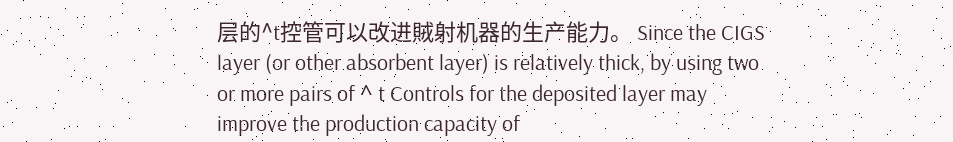层的^t控管可以改进賊射机器的生产能力。 Since the CIGS layer (or other absorbent layer) is relatively thick, by using two or more pairs of ^ t Controls for the deposited layer may improve the production capacity of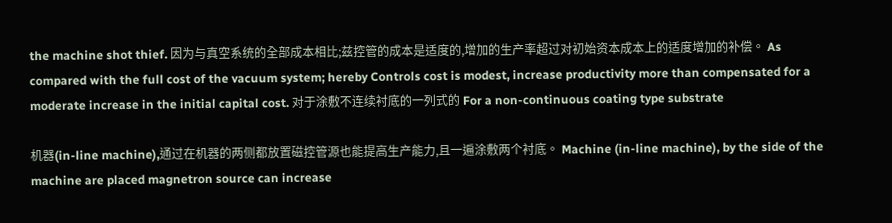the machine shot thief. 因为与真空系统的全部成本相比;兹控管的成本是适度的,增加的生产率超过对初始资本成本上的适度增加的补偿。 As compared with the full cost of the vacuum system; hereby Controls cost is modest, increase productivity more than compensated for a moderate increase in the initial capital cost. 对于涂敷不连续衬底的一列式的 For a non-continuous coating type substrate

机器(in-line machine),通过在机器的两侧都放置磁控管源也能提高生产能力,且一遍涂敷两个衬底。 Machine (in-line machine), by the side of the machine are placed magnetron source can increase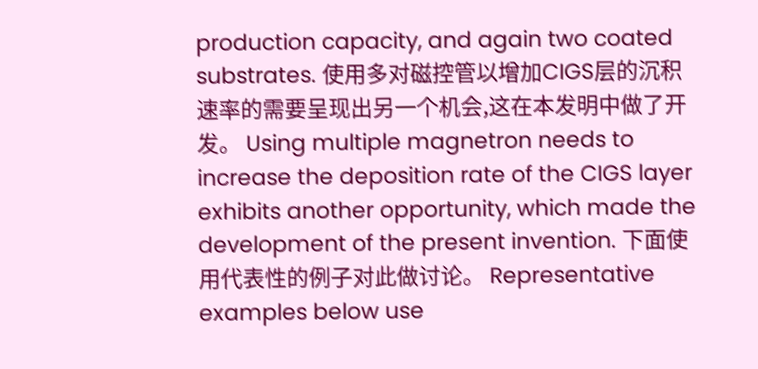production capacity, and again two coated substrates. 使用多对磁控管以增加CIGS层的沉积速率的需要呈现出另一个机会,这在本发明中做了开发。 Using multiple magnetron needs to increase the deposition rate of the CIGS layer exhibits another opportunity, which made the development of the present invention. 下面使用代表性的例子对此做讨论。 Representative examples below use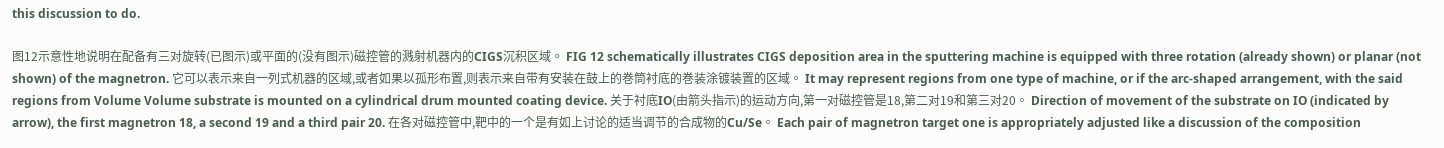this discussion to do.

图12示意性地说明在配备有三对旋转(已图示)或平面的(没有图示)磁控管的溅射机器内的CIGS沉积区域。 FIG 12 schematically illustrates CIGS deposition area in the sputtering machine is equipped with three rotation (already shown) or planar (not shown) of the magnetron. 它可以表示来自一列式机器的区域,或者如果以孤形布置,则表示来自带有安装在鼓上的巻筒衬底的巻装涂镀装置的区域。 It may represent regions from one type of machine, or if the arc-shaped arrangement, with the said regions from Volume Volume substrate is mounted on a cylindrical drum mounted coating device. 关于衬底IO(由箭头指示)的运动方向,第一对磁控管是18,第二对19和第三对20。 Direction of movement of the substrate on IO (indicated by arrow), the first magnetron 18, a second 19 and a third pair 20. 在各对磁控管中,靶中的一个是有如上讨论的适当调节的合成物的Cu/Se。 Each pair of magnetron target one is appropriately adjusted like a discussion of the composition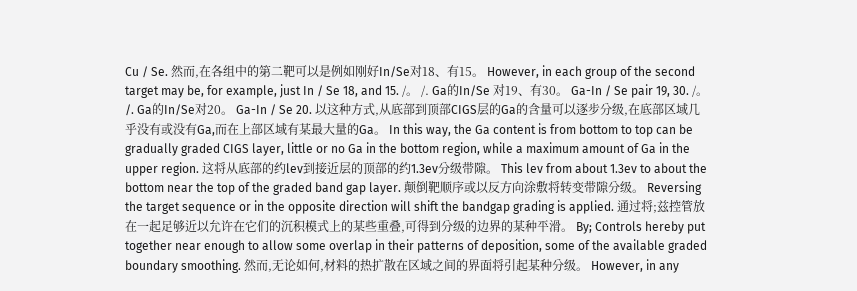Cu / Se. 然而,在各组中的第二靶可以是例如刚好In/Se对18、有15。 However, in each group of the second target may be, for example, just In / Se 18, and 15. /。 /. Ga的In/Se 对19、有30。 Ga-In / Se pair 19, 30. /。 /. Ga的In/Se对20。 Ga-In / Se 20. 以这种方式,从底部到顶部CIGS层的Ga的含量可以逐步分级,在底部区域几乎没有或没有Ga,而在上部区域有某最大量的Ga。 In this way, the Ga content is from bottom to top can be gradually graded CIGS layer, little or no Ga in the bottom region, while a maximum amount of Ga in the upper region. 这将从底部的约lev到接近层的顶部的约1.3ev分级带隙。 This lev from about 1.3ev to about the bottom near the top of the graded band gap layer. 颠倒靶顺序或以反方向涂敷将转变带隙分级。 Reversing the target sequence or in the opposite direction will shift the bandgap grading is applied. 通过将;兹控管放在一起足够近以允许在它们的沉积模式上的某些重叠,可得到分级的边界的某种平滑。 By; Controls hereby put together near enough to allow some overlap in their patterns of deposition, some of the available graded boundary smoothing. 然而,无论如何,材料的热扩散在区域之间的界面将引起某种分级。 However, in any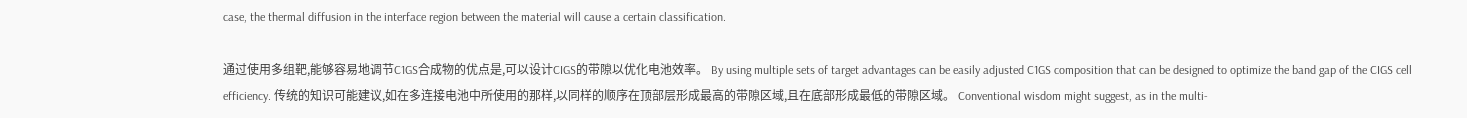case, the thermal diffusion in the interface region between the material will cause a certain classification.

通过使用多组靶,能够容易地调节C1GS合成物的优点是,可以设计CIGS的带隙以优化电池效率。 By using multiple sets of target advantages can be easily adjusted C1GS composition that can be designed to optimize the band gap of the CIGS cell efficiency. 传统的知识可能建议,如在多连接电池中所使用的那样,以同样的顺序在顶部层形成最高的带隙区域,且在底部形成最低的带隙区域。 Conventional wisdom might suggest, as in the multi-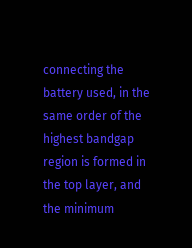connecting the battery used, in the same order of the highest bandgap region is formed in the top layer, and the minimum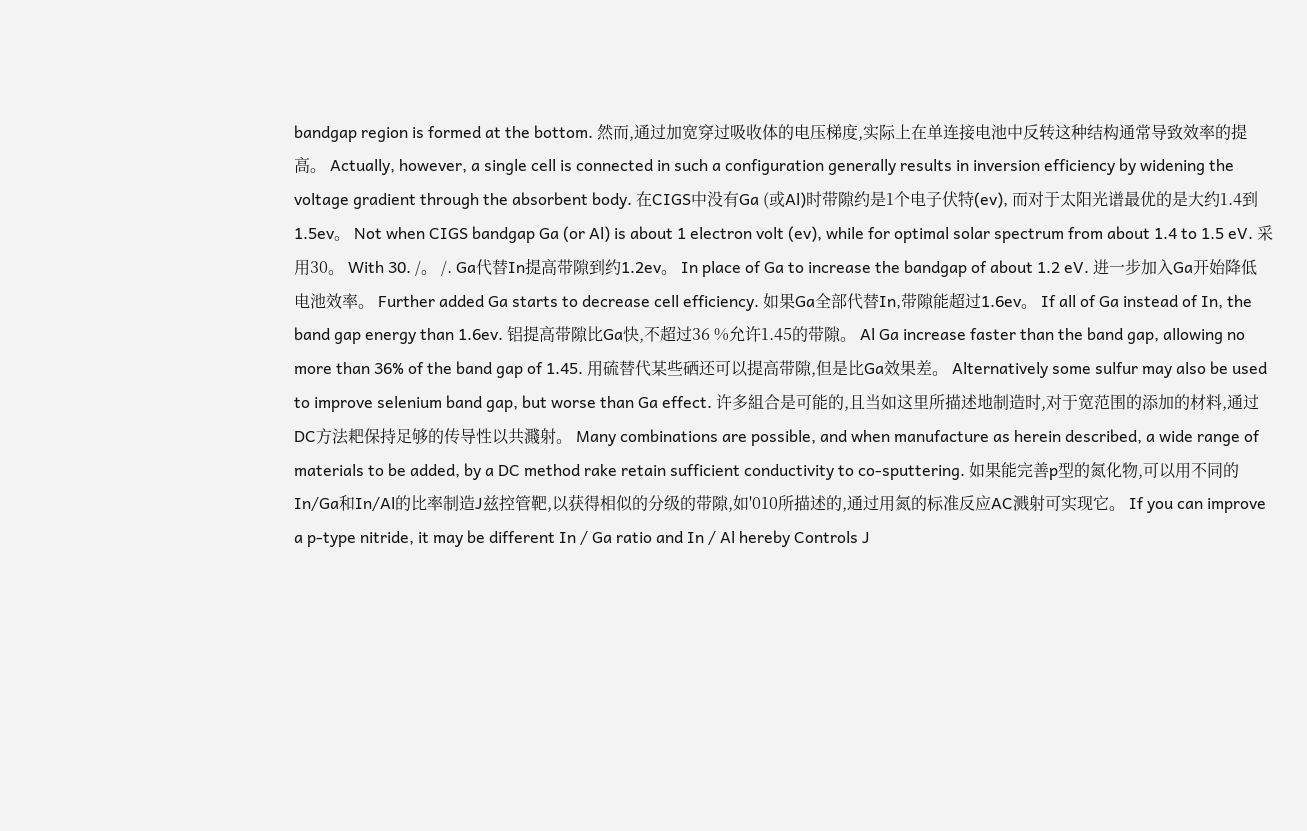bandgap region is formed at the bottom. 然而,通过加宽穿过吸收体的电压梯度,实际上在单连接电池中反转这种结构通常导致效率的提高。 Actually, however, a single cell is connected in such a configuration generally results in inversion efficiency by widening the voltage gradient through the absorbent body. 在CIGS中没有Ga (或Al)时带隙约是1个电子伏特(ev), 而对于太阳光谱最优的是大约1.4到1.5ev。 Not when CIGS bandgap Ga (or Al) is about 1 electron volt (ev), while for optimal solar spectrum from about 1.4 to 1.5 eV. 采用30。 With 30. /。 /. Ga代替In提高带隙到约1.2ev。 In place of Ga to increase the bandgap of about 1.2 eV. 进一步加入Ga开始降低电池效率。 Further added Ga starts to decrease cell efficiency. 如果Ga全部代替In,带隙能超过1.6ev。 If all of Ga instead of In, the band gap energy than 1.6ev. 铝提高带隙比Ga快,不超过36 %允许1.45的带隙。 Al Ga increase faster than the band gap, allowing no more than 36% of the band gap of 1.45. 用硫替代某些硒还可以提高带隙,但是比Ga效果差。 Alternatively some sulfur may also be used to improve selenium band gap, but worse than Ga effect. 许多組合是可能的,且当如这里所描述地制造时,对于宽范围的添加的材料,通过DC方法耙保持足够的传导性以共濺射。 Many combinations are possible, and when manufacture as herein described, a wide range of materials to be added, by a DC method rake retain sufficient conductivity to co-sputtering. 如果能完善p型的氮化物,可以用不同的In/Ga和In/Al的比率制造J兹控管靶,以获得相似的分级的带隙,如'010所描述的,通过用氮的标准反应AC溅射可实现它。 If you can improve a p-type nitride, it may be different In / Ga ratio and In / Al hereby Controls J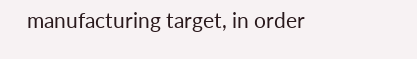manufacturing target, in order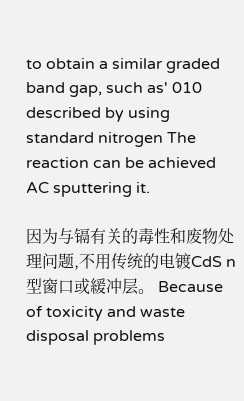to obtain a similar graded band gap, such as' 010 described by using standard nitrogen The reaction can be achieved AC sputtering it.

因为与镉有关的毒性和废物处理问题,不用传统的电镀CdS n 型窗口或緩冲层。 Because of toxicity and waste disposal problems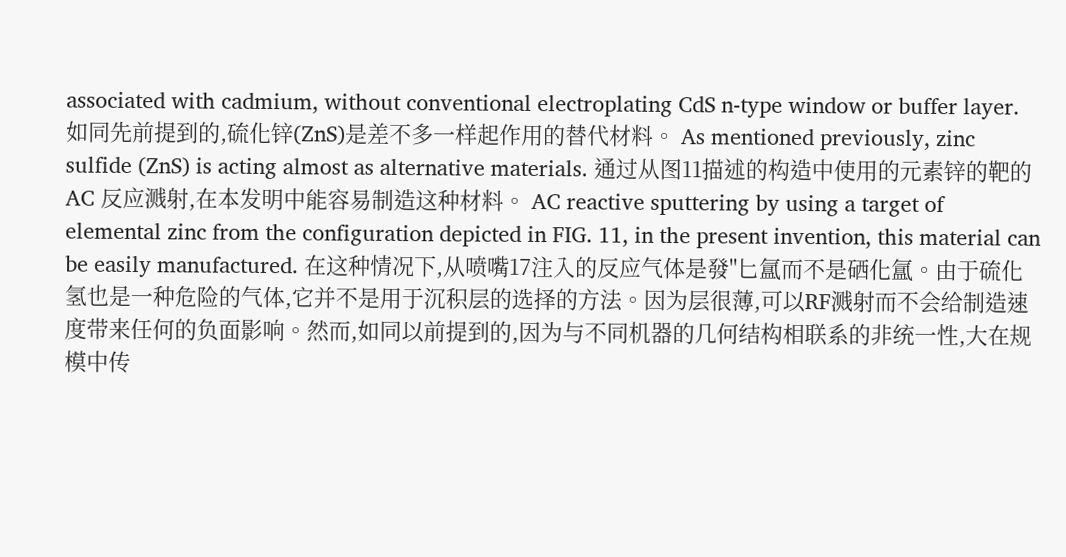associated with cadmium, without conventional electroplating CdS n-type window or buffer layer. 如同先前提到的,硫化锌(ZnS)是差不多一样起作用的替代材料。 As mentioned previously, zinc sulfide (ZnS) is acting almost as alternative materials. 通过从图11描述的构造中使用的元素锌的靶的AC 反应溅射,在本发明中能容易制造这种材料。 AC reactive sputtering by using a target of elemental zinc from the configuration depicted in FIG. 11, in the present invention, this material can be easily manufactured. 在这种情况下,从喷嘴17注入的反应气体是發"匕氲而不是硒化氲。由于硫化氢也是一种危险的气体,它并不是用于沉积层的选择的方法。因为层很薄,可以RF溅射而不会给制造速度带来任何的负面影响。然而,如同以前提到的,因为与不同机器的几何结构相联系的非统一性,大在规模中传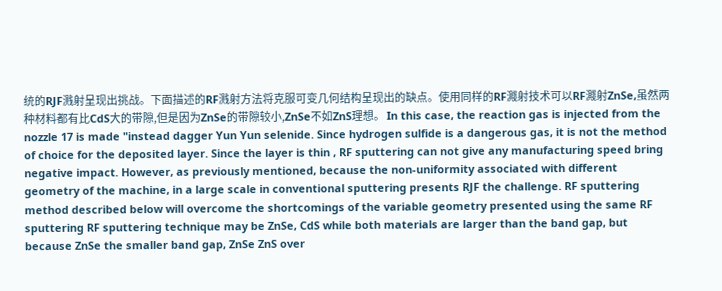统的RJF溅射呈现出挑战。下面描述的RF溅射方法将克服可变几何结构呈现出的缺点。使用同样的RF濺射技术可以RF濺射ZnSe,虽然两种材料都有比CdS大的带隙,但是因为ZnSe的带隙较小,ZnSe不如ZnS理想。 In this case, the reaction gas is injected from the nozzle 17 is made "instead dagger Yun Yun selenide. Since hydrogen sulfide is a dangerous gas, it is not the method of choice for the deposited layer. Since the layer is thin , RF sputtering can not give any manufacturing speed bring negative impact. However, as previously mentioned, because the non-uniformity associated with different geometry of the machine, in a large scale in conventional sputtering presents RJF the challenge. RF sputtering method described below will overcome the shortcomings of the variable geometry presented using the same RF sputtering RF sputtering technique may be ZnSe, CdS while both materials are larger than the band gap, but because ZnSe the smaller band gap, ZnSe ZnS over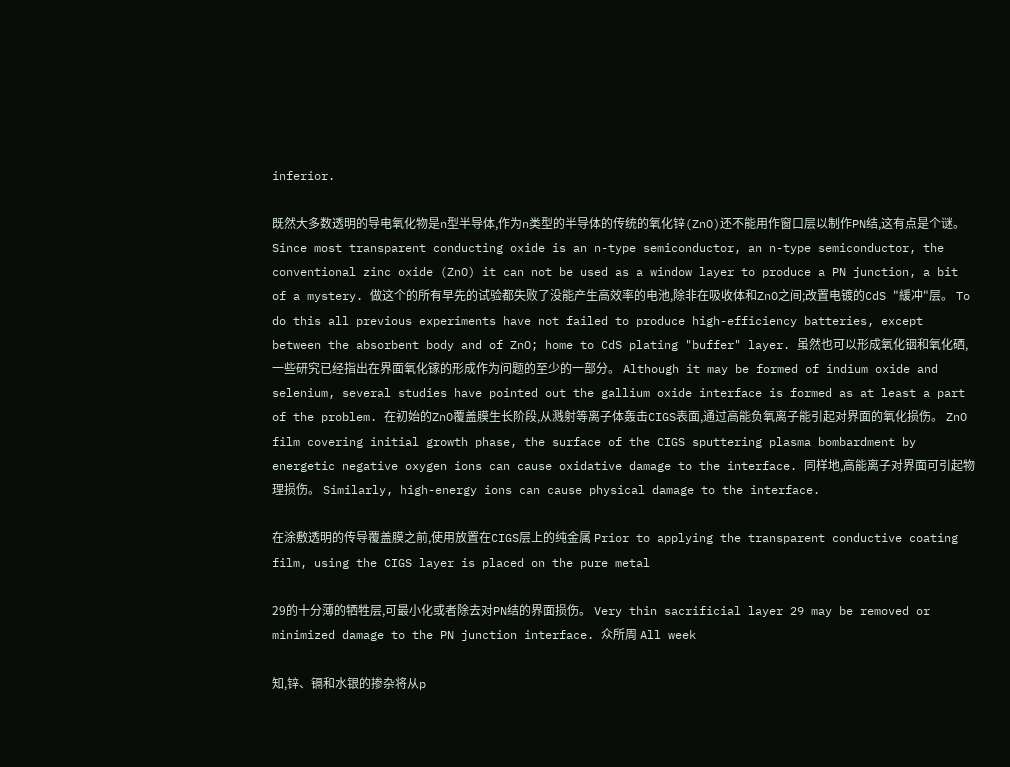inferior.

既然大多数透明的导电氧化物是n型半导体,作为n类型的半导体的传统的氧化锌(ZnO)还不能用作窗口层以制作PN结,这有点是个谜。 Since most transparent conducting oxide is an n-type semiconductor, an n-type semiconductor, the conventional zinc oxide (ZnO) it can not be used as a window layer to produce a PN junction, a bit of a mystery. 做这个的所有早先的试验都失败了没能产生高效率的电池,除非在吸收体和ZnO之间;改置电镀的CdS "緩冲"层。 To do this all previous experiments have not failed to produce high-efficiency batteries, except between the absorbent body and of ZnO; home to CdS plating "buffer" layer. 虽然也可以形成氧化铟和氧化硒, 一些研究已经指出在界面氧化镓的形成作为问题的至少的一部分。 Although it may be formed of indium oxide and selenium, several studies have pointed out the gallium oxide interface is formed as at least a part of the problem. 在初始的ZnO覆盖膜生长阶段,从溅射等离子体轰击CIGS表面,通过高能负氧离子能引起对界面的氧化损伤。 ZnO film covering initial growth phase, the surface of the CIGS sputtering plasma bombardment by energetic negative oxygen ions can cause oxidative damage to the interface. 同样地,高能离子对界面可引起物理损伤。 Similarly, high-energy ions can cause physical damage to the interface.

在涂敷透明的传导覆盖膜之前,使用放置在CIGS层上的纯金属 Prior to applying the transparent conductive coating film, using the CIGS layer is placed on the pure metal

29的十分薄的牺牲层,可最小化或者除去对PN结的界面损伤。 Very thin sacrificial layer 29 may be removed or minimized damage to the PN junction interface. 众所周 All week

知,锌、镉和水银的掺杂将从p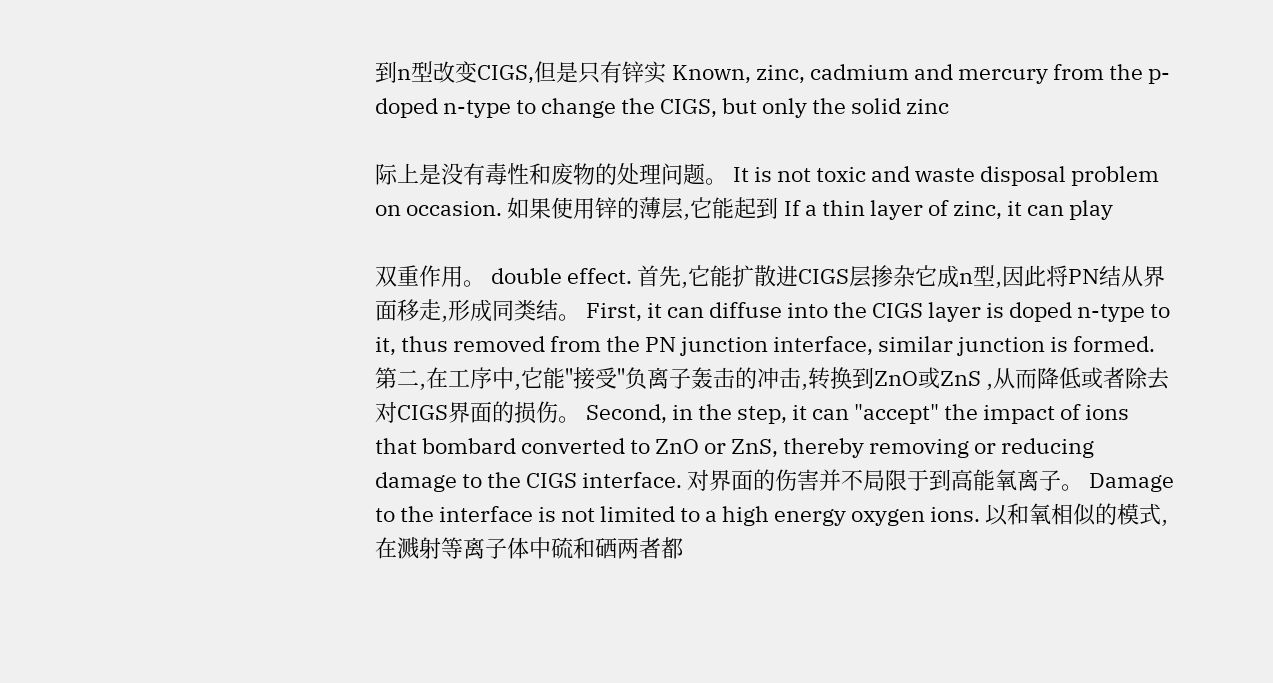到n型改变CIGS,但是只有锌实 Known, zinc, cadmium and mercury from the p-doped n-type to change the CIGS, but only the solid zinc

际上是没有毒性和废物的处理问题。 It is not toxic and waste disposal problem on occasion. 如果使用锌的薄层,它能起到 If a thin layer of zinc, it can play

双重作用。 double effect. 首先,它能扩散进CIGS层掺杂它成n型,因此将PN结从界面移走,形成同类结。 First, it can diffuse into the CIGS layer is doped n-type to it, thus removed from the PN junction interface, similar junction is formed. 第二,在工序中,它能"接受"负离子轰击的冲击,转换到ZnO或ZnS ,从而降低或者除去对CIGS界面的损伤。 Second, in the step, it can "accept" the impact of ions that bombard converted to ZnO or ZnS, thereby removing or reducing damage to the CIGS interface. 对界面的伤害并不局限于到高能氧离子。 Damage to the interface is not limited to a high energy oxygen ions. 以和氧相似的模式,在溅射等离子体中硫和硒两者都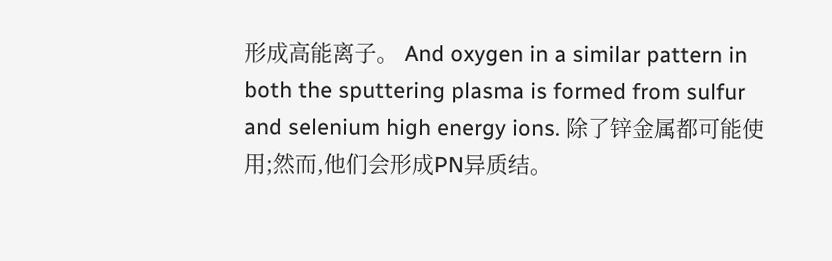形成高能离子。 And oxygen in a similar pattern in both the sputtering plasma is formed from sulfur and selenium high energy ions. 除了锌金属都可能使用;然而,他们会形成PN异质结。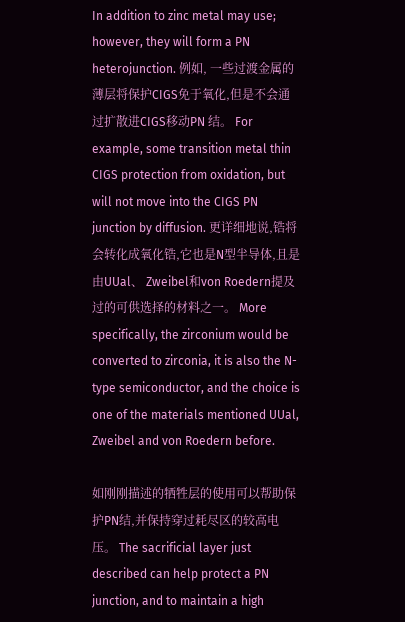In addition to zinc metal may use; however, they will form a PN heterojunction. 例如, 一些过渡金属的薄层将保护CIGS免于氧化,但是不会通过扩散进CIGS移动PN 结。 For example, some transition metal thin CIGS protection from oxidation, but will not move into the CIGS PN junction by diffusion. 更详细地说,锆将会转化成氧化锆,它也是N型半导体,且是由UUal、 Zweibel和von Roedern提及过的可供选择的材料之一。 More specifically, the zirconium would be converted to zirconia, it is also the N-type semiconductor, and the choice is one of the materials mentioned UUal, Zweibel and von Roedern before.

如刚刚描述的牺牲层的使用可以帮助保护PN结,并保持穿过耗尽区的较高电压。 The sacrificial layer just described can help protect a PN junction, and to maintain a high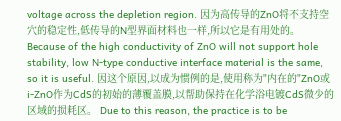voltage across the depletion region. 因为高传导的ZnO将不支持空穴的稳定性,低传导的N型界面材料也一样,所以它是有用处的。 Because of the high conductivity of ZnO will not support hole stability, low N-type conductive interface material is the same, so it is useful. 因这个原因,以成为惯例的是,使用称为"内在的"ZnO或i-ZnO作为CdS的初始的薄覆盖膜,以帮助保持在化学浴电镀CdS微少的区域的损耗区。 Due to this reason, the practice is to be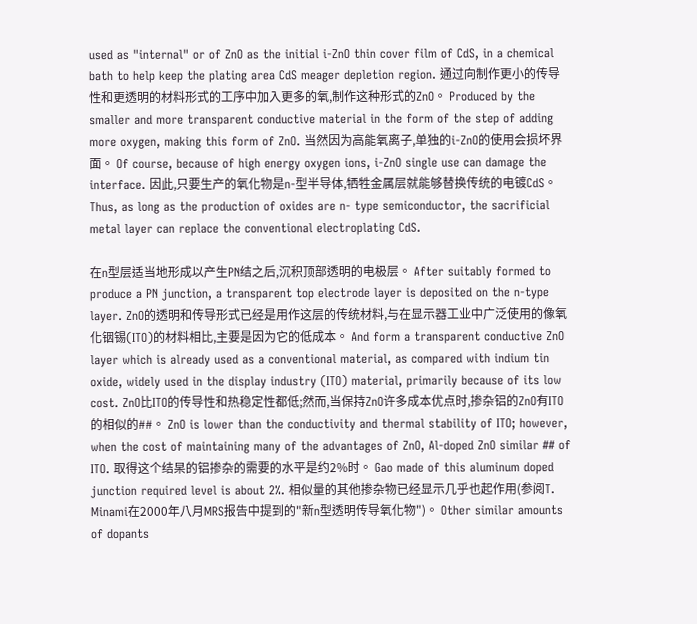used as "internal" or of ZnO as the initial i-ZnO thin cover film of CdS, in a chemical bath to help keep the plating area CdS meager depletion region. 通过向制作更小的传导性和更透明的材料形式的工序中加入更多的氧,制作这种形式的ZnO。 Produced by the smaller and more transparent conductive material in the form of the step of adding more oxygen, making this form of ZnO. 当然因为高能氧离子,单独的i-ZnO的使用会损坏界面。 Of course, because of high energy oxygen ions, i-ZnO single use can damage the interface. 因此,只要生产的氧化物是n-型半导体,牺牲金属层就能够替换传统的电镀CdS。 Thus, as long as the production of oxides are n- type semiconductor, the sacrificial metal layer can replace the conventional electroplating CdS.

在n型层适当地形成以产生PN结之后,沉积顶部透明的电极层。 After suitably formed to produce a PN junction, a transparent top electrode layer is deposited on the n-type layer. ZnO的透明和传导形式已经是用作这层的传统材料,与在显示器工业中广泛使用的像氧化铟锡(ITO)的材料相比,主要是因为它的低成本。 And form a transparent conductive ZnO layer which is already used as a conventional material, as compared with indium tin oxide, widely used in the display industry (ITO) material, primarily because of its low cost. ZnO比ITO的传导性和热稳定性都低;然而,当保持ZnO许多成本优点时,掺杂铝的ZnO有ITO的相似的##。 ZnO is lower than the conductivity and thermal stability of ITO; however, when the cost of maintaining many of the advantages of ZnO, Al-doped ZnO similar ## of ITO. 取得这个结杲的铝掺杂的需要的水平是约2%时。 Gao made of this aluminum doped junction required level is about 2%. 相似量的其他掺杂物已经显示几乎也起作用(参阅T. Minami在2000年八月MRS报告中提到的"新n型透明传导氧化物")。 Other similar amounts of dopants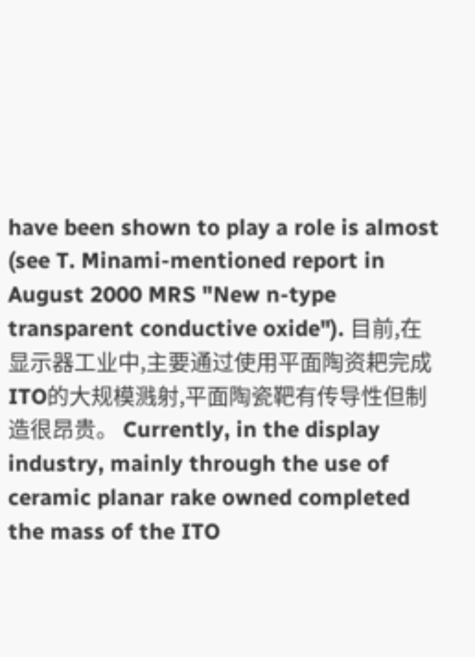have been shown to play a role is almost (see T. Minami-mentioned report in August 2000 MRS "New n-type transparent conductive oxide"). 目前,在显示器工业中,主要通过使用平面陶资耙完成ITO的大规模溅射,平面陶瓷靶有传导性但制造很昂贵。 Currently, in the display industry, mainly through the use of ceramic planar rake owned completed the mass of the ITO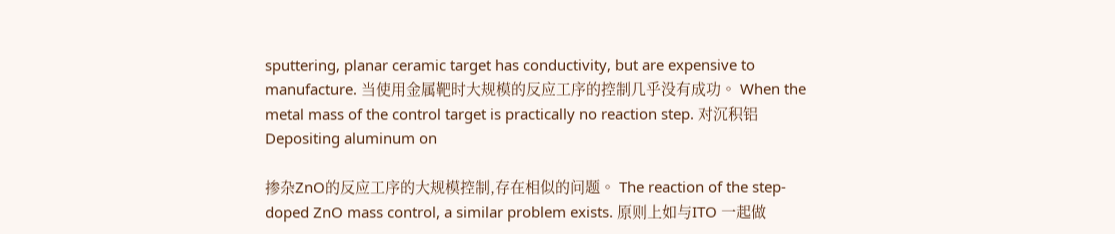sputtering, planar ceramic target has conductivity, but are expensive to manufacture. 当使用金属靶时大规模的反应工序的控制几乎没有成功。 When the metal mass of the control target is practically no reaction step. 对沉积铝 Depositing aluminum on

掺杂ZnO的反应工序的大规模控制,存在相似的问题。 The reaction of the step-doped ZnO mass control, a similar problem exists. 原则上如与ITO 一起做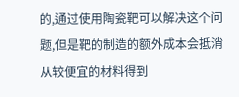的,通过使用陶瓷靶可以解决这个问题,但是靶的制造的额外成本会抵消从较便宜的材料得到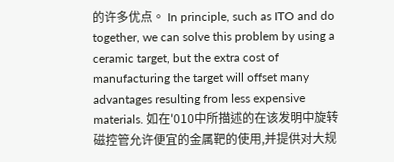的许多优点。 In principle, such as ITO and do together, we can solve this problem by using a ceramic target, but the extra cost of manufacturing the target will offset many advantages resulting from less expensive materials. 如在'010中所描述的在该发明中旋转磁控管允许便宜的金属靶的使用,并提供对大规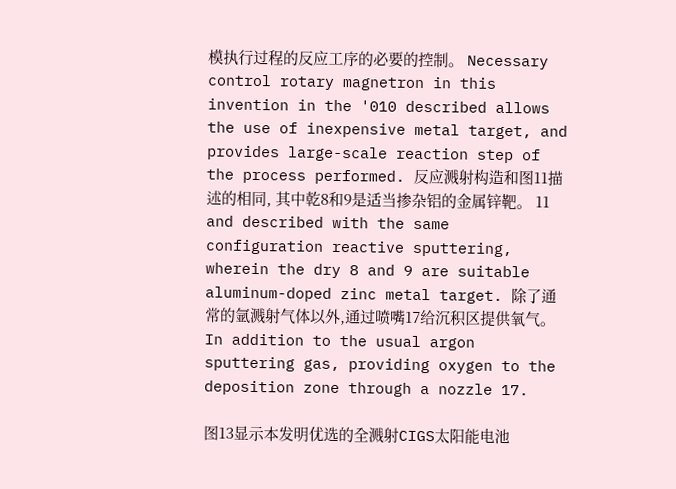模执行过程的反应工序的必要的控制。 Necessary control rotary magnetron in this invention in the '010 described allows the use of inexpensive metal target, and provides large-scale reaction step of the process performed. 反应溅射构造和图11描述的相同, 其中乾8和9是适当掺杂铝的金属锌靶。 11 and described with the same configuration reactive sputtering, wherein the dry 8 and 9 are suitable aluminum-doped zinc metal target. 除了通常的氩溅射气体以外,通过喷嘴17给沉积区提供氧气。 In addition to the usual argon sputtering gas, providing oxygen to the deposition zone through a nozzle 17.

图13显示本发明优选的全溅射CIGS太阳能电池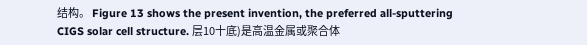结构。 Figure 13 shows the present invention, the preferred all-sputtering CIGS solar cell structure. 层10十底)是高温金属或聚合体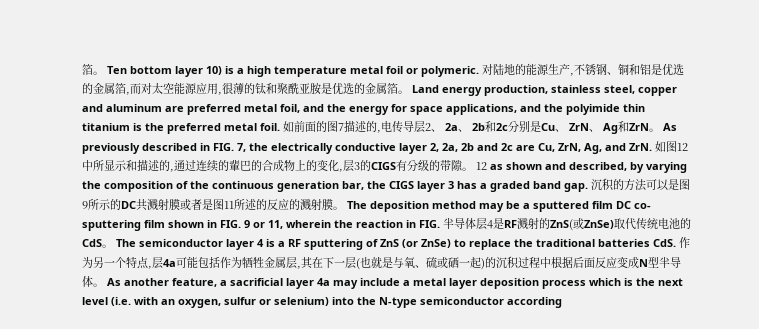箔。 Ten bottom layer 10) is a high temperature metal foil or polymeric. 对陆地的能源生产,不锈钢、铜和铝是优选的金属箔,而对太空能源应用,很薄的钛和聚酰亚胺是优选的金属箔。 Land energy production, stainless steel, copper and aluminum are preferred metal foil, and the energy for space applications, and the polyimide thin titanium is the preferred metal foil. 如前面的图7描述的,电传导层2、 2a、 2b和2c分别是Cu、 ZrN、 Ag和ZrN。 As previously described in FIG. 7, the electrically conductive layer 2, 2a, 2b and 2c are Cu, ZrN, Ag, and ZrN. 如图12中所显示和描述的,通过连续的輩巴的合成物上的变化,层3的CIGS有分级的带隙。 12 as shown and described, by varying the composition of the continuous generation bar, the CIGS layer 3 has a graded band gap. 沉积的方法可以是图9所示的DC共溅射膜或者是图11所述的反应的溅射膜。 The deposition method may be a sputtered film DC co-sputtering film shown in FIG. 9 or 11, wherein the reaction in FIG. 半导体层4是RF溅射的ZnS(或ZnSe)取代传统电池的CdS。 The semiconductor layer 4 is a RF sputtering of ZnS (or ZnSe) to replace the traditional batteries CdS. 作为另一个特点,层4a可能包括作为牺牲金属层,其在下一层(也就是与氧、硫或硒一起)的沉积过程中根据后面反应变成N型半导体。 As another feature, a sacrificial layer 4a may include a metal layer deposition process which is the next level (i.e. with an oxygen, sulfur or selenium) into the N-type semiconductor according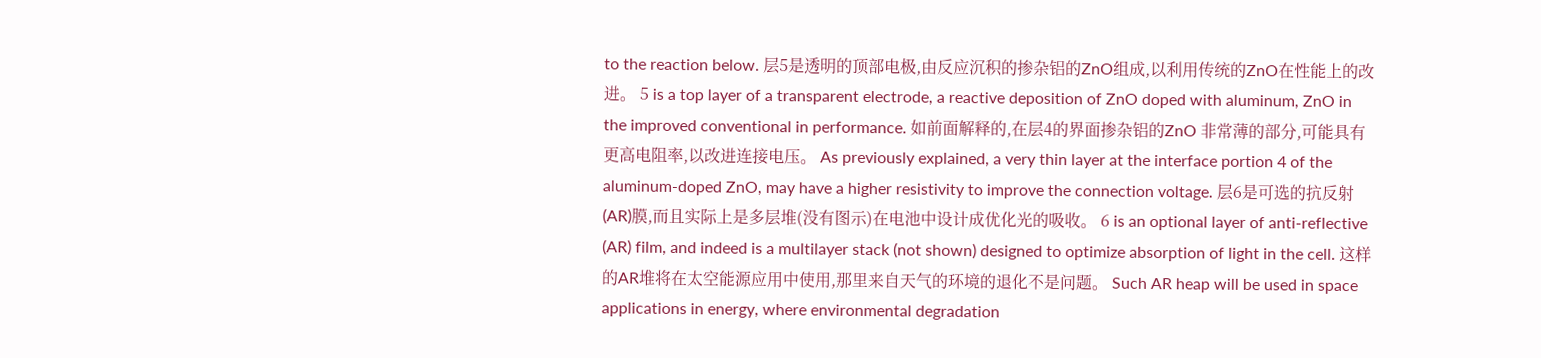to the reaction below. 层5是透明的顶部电极,由反应沉积的掺杂铝的ZnO组成,以利用传统的ZnO在性能上的改进。 5 is a top layer of a transparent electrode, a reactive deposition of ZnO doped with aluminum, ZnO in the improved conventional in performance. 如前面解释的,在层4的界面掺杂铝的ZnO 非常薄的部分,可能具有更高电阻率,以改进连接电压。 As previously explained, a very thin layer at the interface portion 4 of the aluminum-doped ZnO, may have a higher resistivity to improve the connection voltage. 层6是可选的抗反射(AR)膜,而且实际上是多层堆(没有图示)在电池中设计成优化光的吸收。 6 is an optional layer of anti-reflective (AR) film, and indeed is a multilayer stack (not shown) designed to optimize absorption of light in the cell. 这样的AR堆将在太空能源应用中使用,那里来自天气的环境的退化不是问题。 Such AR heap will be used in space applications in energy, where environmental degradation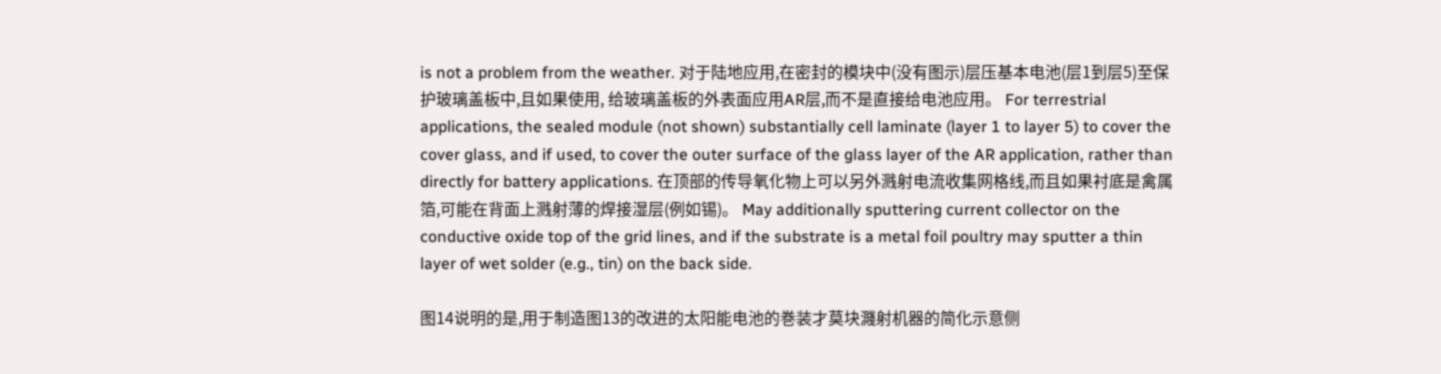is not a problem from the weather. 对于陆地应用,在密封的模块中(没有图示)层压基本电池(层1到层5)至保护玻璃盖板中,且如果使用, 给玻璃盖板的外表面应用AR层,而不是直接给电池应用。 For terrestrial applications, the sealed module (not shown) substantially cell laminate (layer 1 to layer 5) to cover the cover glass, and if used, to cover the outer surface of the glass layer of the AR application, rather than directly for battery applications. 在顶部的传导氧化物上可以另外溅射电流收集网格线,而且如果衬底是禽属箔,可能在背面上溅射薄的焊接湿层(例如锡)。 May additionally sputtering current collector on the conductive oxide top of the grid lines, and if the substrate is a metal foil poultry may sputter a thin layer of wet solder (e.g., tin) on the back side.

图14说明的是,用于制造图13的改进的太阳能电池的巻装才莫块濺射机器的简化示意侧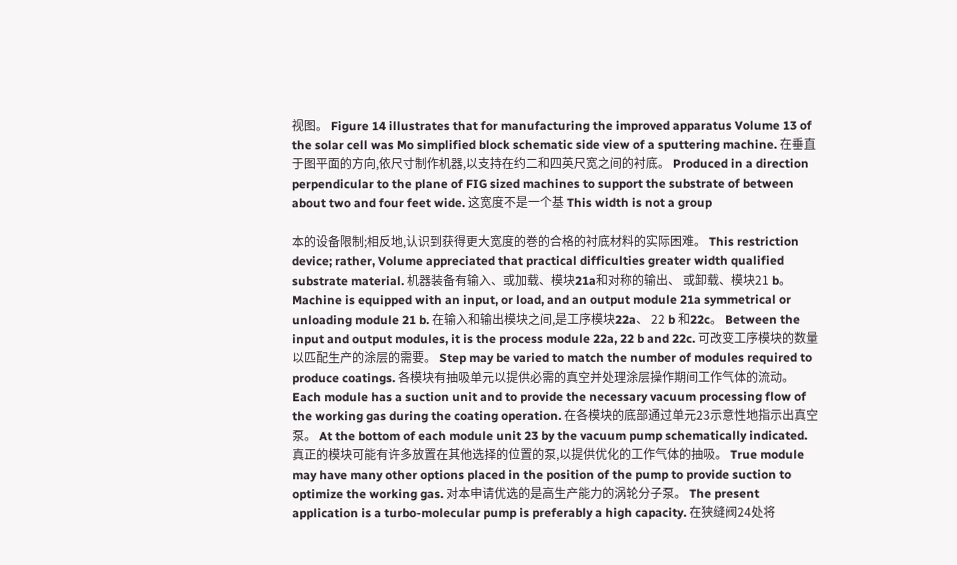视图。 Figure 14 illustrates that for manufacturing the improved apparatus Volume 13 of the solar cell was Mo simplified block schematic side view of a sputtering machine. 在垂直于图平面的方向,依尺寸制作机器,以支持在约二和四英尺宽之间的衬底。 Produced in a direction perpendicular to the plane of FIG sized machines to support the substrate of between about two and four feet wide. 这宽度不是一个基 This width is not a group

本的设备限制;相反地,认识到获得更大宽度的巻的合格的衬底材料的实际困难。 This restriction device; rather, Volume appreciated that practical difficulties greater width qualified substrate material. 机器装备有输入、或加载、模块21a和对称的输出、 或卸载、模块21 b。 Machine is equipped with an input, or load, and an output module 21a symmetrical or unloading module 21 b. 在输入和输出模块之间,是工序模块22a、 22 b 和22c。 Between the input and output modules, it is the process module 22a, 22 b and 22c. 可改变工序模块的数量以匹配生产的涂层的需要。 Step may be varied to match the number of modules required to produce coatings. 各模块有抽吸单元以提供必需的真空并处理涂层操作期间工作气体的流动。 Each module has a suction unit and to provide the necessary vacuum processing flow of the working gas during the coating operation. 在各模块的底部通过单元23示意性地指示出真空泵。 At the bottom of each module unit 23 by the vacuum pump schematically indicated. 真正的模块可能有许多放置在其他选择的位置的泵,以提供优化的工作气体的抽吸。 True module may have many other options placed in the position of the pump to provide suction to optimize the working gas. 对本申请优选的是高生产能力的涡轮分子泵。 The present application is a turbo-molecular pump is preferably a high capacity. 在狭缝阀24处将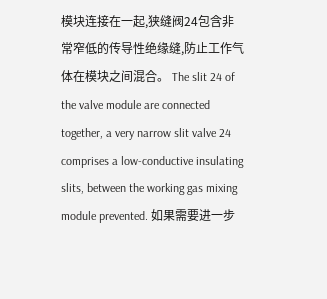模块连接在一起,狭缝阀24包含非常窄低的传导性绝缘缝,防止工作气体在模块之间混合。 The slit 24 of the valve module are connected together, a very narrow slit valve 24 comprises a low-conductive insulating slits, between the working gas mixing module prevented. 如果需要进一步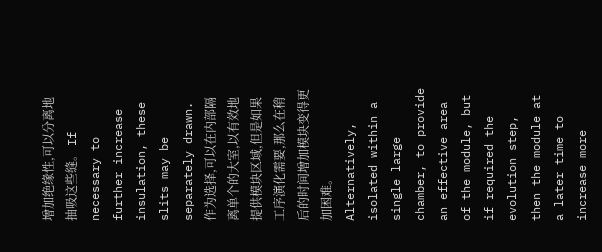增加绝缘性,可以分离地抽吸这些缝。 If necessary to further increase insulation, these slits may be separately drawn. 作为选择,可以在内部隔离单个的大室,以有效地提供模块区域,但是如果工序演化需要,那么在稍后的时间增加模块变得更加困难。 Alternatively, isolated within a single large chamber, to provide an effective area of the module, but if required the evolution step, then the module at a later time to increase more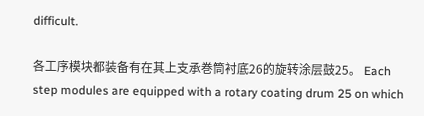difficult.

各工序模块都装备有在其上支承巻筒衬底26的旋转涂层鼓25。 Each step modules are equipped with a rotary coating drum 25 on which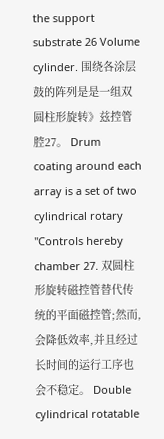the support substrate 26 Volume cylinder. 围绕各涂层鼓的阵列是是一组双圆柱形旋转》兹控管腔27。 Drum coating around each array is a set of two cylindrical rotary "Controls hereby chamber 27. 双圆柱形旋转磁控管替代传统的平面磁控管;然而,会降低效率,并且经过长时间的运行工序也会不稳定。 Double cylindrical rotatable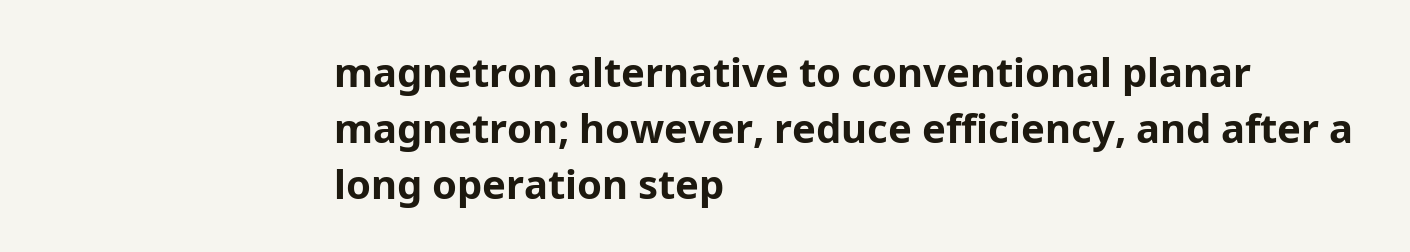magnetron alternative to conventional planar magnetron; however, reduce efficiency, and after a long operation step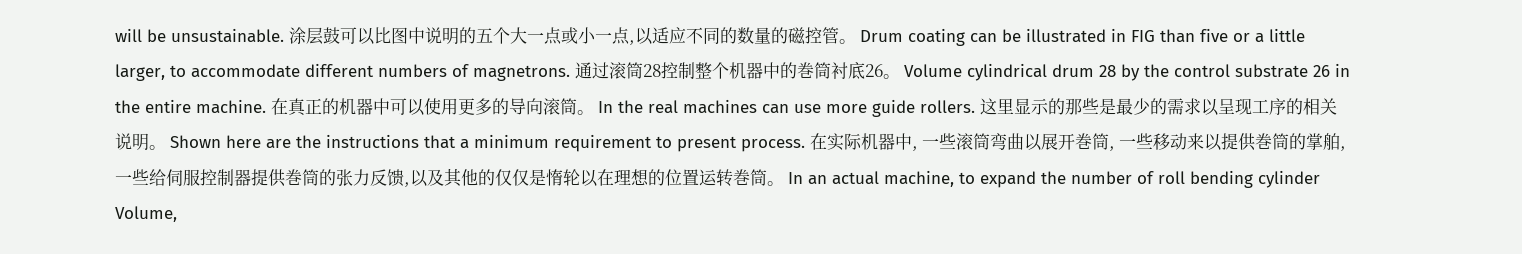will be unsustainable. 涂层鼓可以比图中说明的五个大一点或小一点,以适应不同的数量的磁控管。 Drum coating can be illustrated in FIG than five or a little larger, to accommodate different numbers of magnetrons. 通过滚筒28控制整个机器中的巻筒衬底26。 Volume cylindrical drum 28 by the control substrate 26 in the entire machine. 在真正的机器中可以使用更多的导向滚筒。 In the real machines can use more guide rollers. 这里显示的那些是最少的需求以呈现工序的相关说明。 Shown here are the instructions that a minimum requirement to present process. 在实际机器中, 一些滚筒弯曲以展开巻筒, 一些移动来以提供巻筒的掌舶,一些给伺服控制器提供巻筒的张力反馈,以及其他的仅仅是惰轮以在理想的位置运转巻筒。 In an actual machine, to expand the number of roll bending cylinder Volume,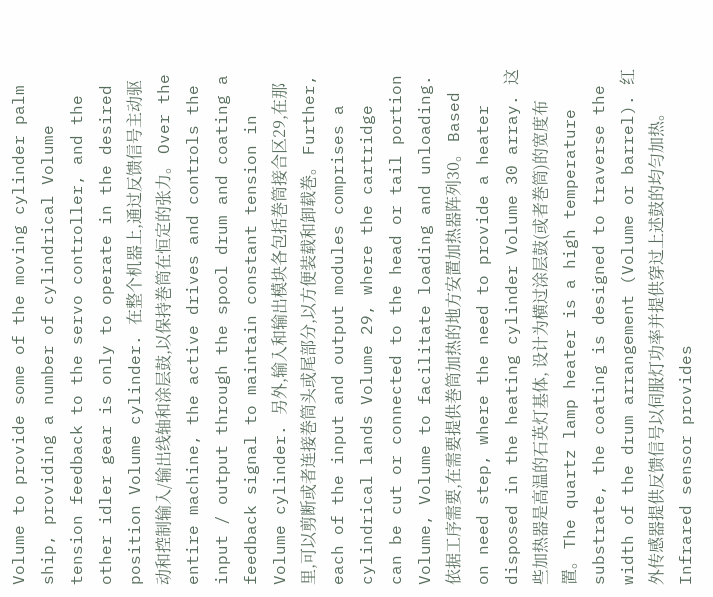Volume to provide some of the moving cylinder palm ship, providing a number of cylindrical Volume tension feedback to the servo controller, and the other idler gear is only to operate in the desired position Volume cylinder. 在整个机器上,通过反馈信号主动驱动和控制输入/输出线轴和涂层鼓,以保持巻筒在恒定的张力。 Over the entire machine, the active drives and controls the input / output through the spool drum and coating a feedback signal to maintain constant tension in Volume cylinder. 另外,输入和输出模块各包括巻筒接合区29,在那里,可以剪断或者连接巻筒头或尾部分,以方便装载和卸载巻。 Further, each of the input and output modules comprises a cylindrical lands Volume 29, where the cartridge can be cut or connected to the head or tail portion Volume, Volume to facilitate loading and unloading. 依据工序需要,在需要提供巻筒加热的地方安置加热器阵列30。 Based on need step, where the need to provide a heater disposed in the heating cylinder Volume 30 array. 这些加热器是高温的石英灯基体, 设计为横过涂层鼓(或者巻筒)的宽度布置。 The quartz lamp heater is a high temperature substrate, the coating is designed to traverse the width of the drum arrangement (Volume or barrel). 红外传感器提供反馈信号以伺服灯功率并提供穿过上述鼓的均匀加热。 Infrared sensor provides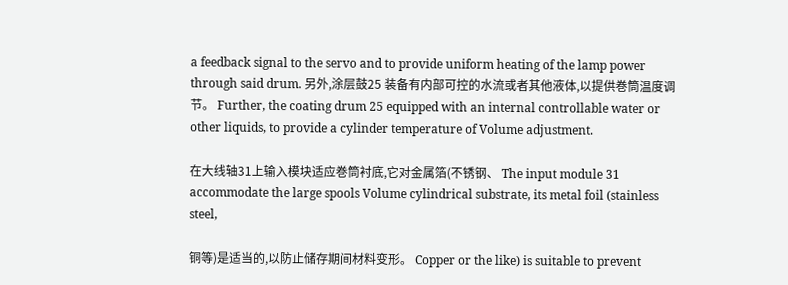a feedback signal to the servo and to provide uniform heating of the lamp power through said drum. 另外,涂层鼓25 装备有内部可控的水流或者其他液体,以提供巻筒温度调节。 Further, the coating drum 25 equipped with an internal controllable water or other liquids, to provide a cylinder temperature of Volume adjustment.

在大线轴31上输入模块适应巻筒衬底,它对金属箔(不锈钢、 The input module 31 accommodate the large spools Volume cylindrical substrate, its metal foil (stainless steel,

铜等)是适当的,以防止储存期间材料变形。 Copper or the like) is suitable to prevent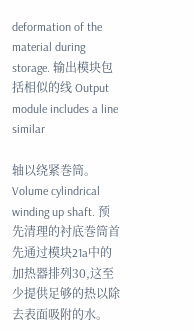deformation of the material during storage. 输出模块包括相似的线 Output module includes a line similar

轴以绕紧巻筒。 Volume cylindrical winding up shaft. 预先清理的衬底巻筒首先通过模块21a中的加热器排列30,这至少提供足够的热以除去表面吸附的水。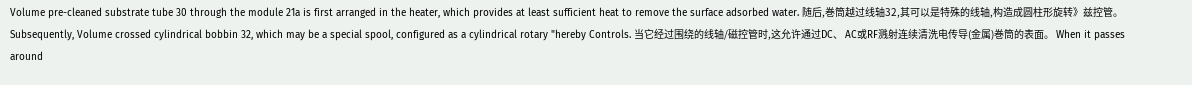Volume pre-cleaned substrate tube 30 through the module 21a is first arranged in the heater, which provides at least sufficient heat to remove the surface adsorbed water. 随后,巻筒越过线轴32,其可以是特殊的线轴,构造成圆柱形旋转》兹控管。 Subsequently, Volume crossed cylindrical bobbin 32, which may be a special spool, configured as a cylindrical rotary "hereby Controls. 当它经过围绕的线轴/磁控管时,这允许通过DC、 AC或RF溅射连续清洗电传导(金属)巻筒的表面。 When it passes around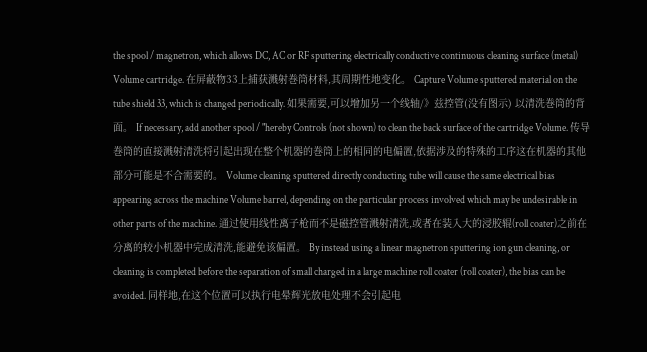the spool / magnetron, which allows DC, AC or RF sputtering electrically conductive continuous cleaning surface (metal) Volume cartridge. 在屏蔽物33上捕获溅射巻筒材料,其周期性地变化。 Capture Volume sputtered material on the tube shield 33, which is changed periodically. 如果需要,可以增加另一个线轴/》兹控管(没有图示) 以清洗巻筒的背面。 If necessary, add another spool / "hereby Controls (not shown) to clean the back surface of the cartridge Volume. 传导巻筒的直接溅射清洗将引起出现在整个机器的巻筒上的相同的电偏置,依据涉及的特殊的工序这在机器的其他部分可能是不合需要的。 Volume cleaning sputtered directly conducting tube will cause the same electrical bias appearing across the machine Volume barrel, depending on the particular process involved which may be undesirable in other parts of the machine. 通过使用线性离子枪而不是磁控管溅射清洗,或者在装入大的浸胶辊(roll coater)之前在分离的较小机器中完成清洗,能避免该偏置。 By instead using a linear magnetron sputtering ion gun cleaning, or cleaning is completed before the separation of small charged in a large machine roll coater (roll coater), the bias can be avoided. 同样地,在这个位置可以执行电晕辉光放电处理不会引起电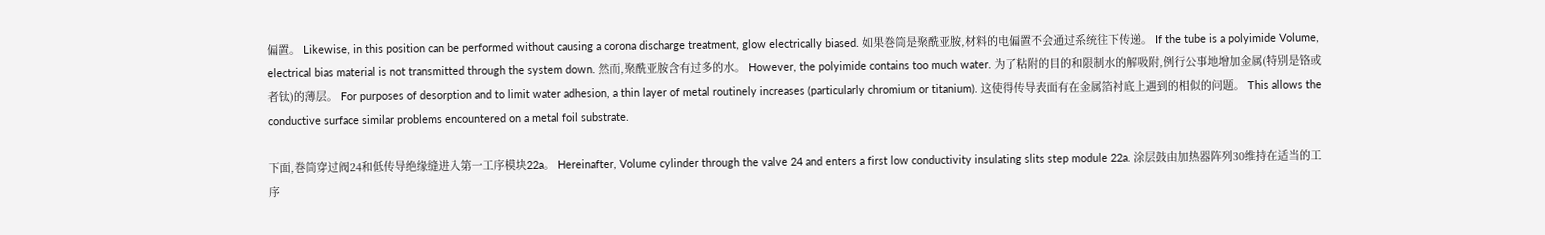偏置。 Likewise, in this position can be performed without causing a corona discharge treatment, glow electrically biased. 如果巻筒是聚酰亚胺,材料的电偏置不会通过系统往下传递。 If the tube is a polyimide Volume, electrical bias material is not transmitted through the system down. 然而,聚酰亚胺含有过多的水。 However, the polyimide contains too much water. 为了粘附的目的和限制水的解吸附,例行公事地增加金属(特别是铬或者钛)的薄层。 For purposes of desorption and to limit water adhesion, a thin layer of metal routinely increases (particularly chromium or titanium). 这使得传导表面有在金属箔衬底上遇到的相似的问题。 This allows the conductive surface similar problems encountered on a metal foil substrate.

下面,巻筒穿过阀24和低传导绝缘缝进入第一工序模块22a。 Hereinafter, Volume cylinder through the valve 24 and enters a first low conductivity insulating slits step module 22a. 涂层鼓由加热器阵列30维持在适当的工序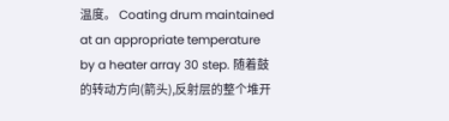温度。 Coating drum maintained at an appropriate temperature by a heater array 30 step. 随着鼓的转动方向(箭头),反射层的整个堆开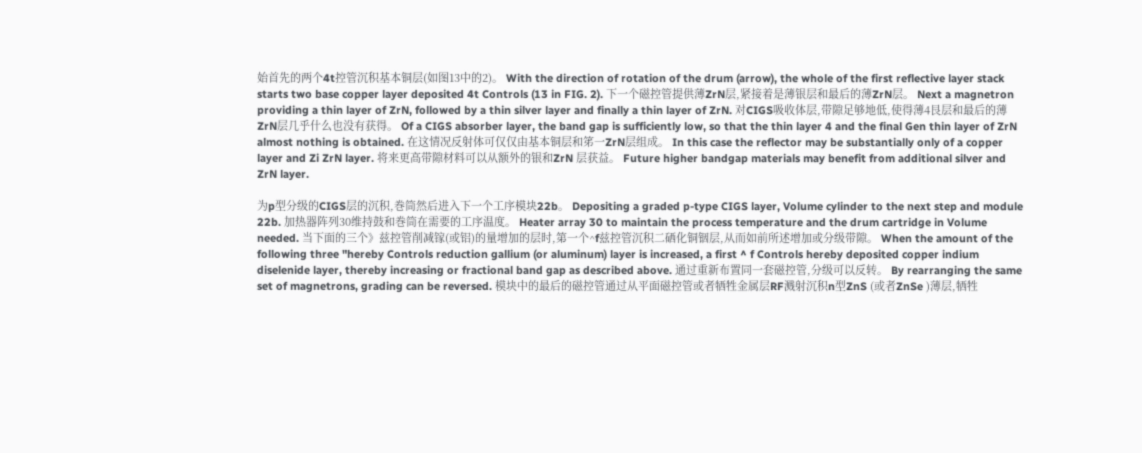始首先的两个4t控管沉积基本铜层(如图13中的2)。 With the direction of rotation of the drum (arrow), the whole of the first reflective layer stack starts two base copper layer deposited 4t Controls (13 in FIG. 2). 下一个磁控管提供薄ZrN层,紧接着是薄银层和最后的薄ZrN层。 Next a magnetron providing a thin layer of ZrN, followed by a thin silver layer and finally a thin layer of ZrN. 对CIGS吸收体层,带隙足够地低,使得薄4艮层和最后的薄ZrN层几乎什么也没有获得。 Of a CIGS absorber layer, the band gap is sufficiently low, so that the thin layer 4 and the final Gen thin layer of ZrN almost nothing is obtained. 在这情况反射体可仅仅由基本铜层和笫一ZrN层组成。 In this case the reflector may be substantially only of a copper layer and Zi ZrN layer. 将来更高带隙材料可以从额外的银和ZrN 层获益。 Future higher bandgap materials may benefit from additional silver and ZrN layer.

为p型分级的CIGS层的沉积,巻筒然后进入下一个工序模块22b。 Depositing a graded p-type CIGS layer, Volume cylinder to the next step and module 22b. 加热器阵列30维持鼓和巻筒在需要的工序温度。 Heater array 30 to maintain the process temperature and the drum cartridge in Volume needed. 当下面的三个》兹控管削减镓(或铝)的量增加的层时,第一个^f兹控管沉积二硒化铜铟层,从而如前所述增加或分级带隙。 When the amount of the following three "hereby Controls reduction gallium (or aluminum) layer is increased, a first ^ f Controls hereby deposited copper indium diselenide layer, thereby increasing or fractional band gap as described above. 通过重新布置同一套磁控管,分级可以反转。 By rearranging the same set of magnetrons, grading can be reversed. 模块中的最后的磁控管通过从平面磁控管或者牺牲金属层RF溅射沉积n型ZnS (或者ZnSe )薄层,牺牲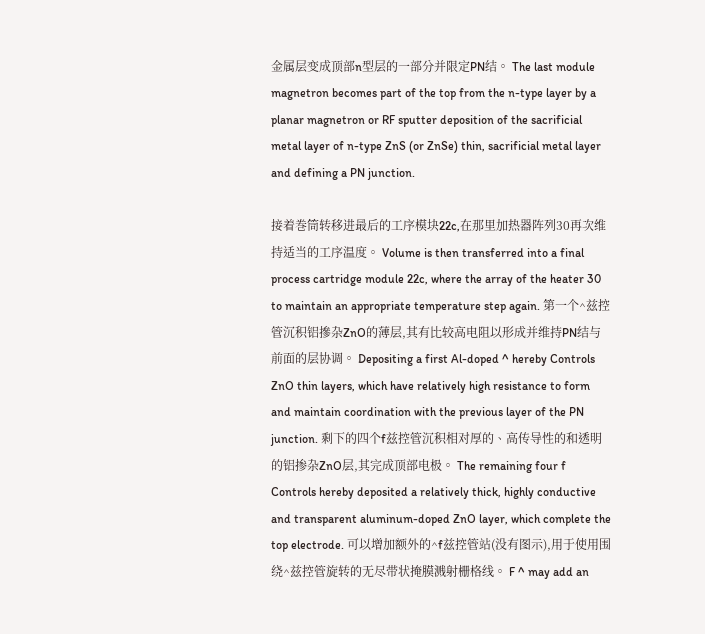金属层变成顶部n型层的一部分并限定PN结。 The last module magnetron becomes part of the top from the n-type layer by a planar magnetron or RF sputter deposition of the sacrificial metal layer of n-type ZnS (or ZnSe) thin, sacrificial metal layer and defining a PN junction.

接着巻筒转移进最后的工序模块22c,在那里加热器阵列30再次维持适当的工序温度。 Volume is then transferred into a final process cartridge module 22c, where the array of the heater 30 to maintain an appropriate temperature step again. 第一个^兹控管沉积铝摻杂ZnO的薄层,其有比较高电阻以形成并维持PN结与前面的层协调。 Depositing a first Al-doped ^ hereby Controls ZnO thin layers, which have relatively high resistance to form and maintain coordination with the previous layer of the PN junction. 剩下的四个f兹控管沉积相对厚的、高传导性的和透明的铝掺杂ZnO层,其完成顶部电极。 The remaining four f Controls hereby deposited a relatively thick, highly conductive and transparent aluminum-doped ZnO layer, which complete the top electrode. 可以增加额外的^f兹控管站(没有图示),用于使用围绕^兹控管旋转的无尽带状掩膜溅射栅格线。 F ^ may add an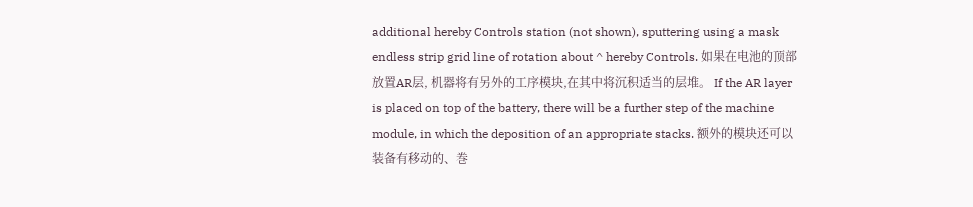additional hereby Controls station (not shown), sputtering using a mask endless strip grid line of rotation about ^ hereby Controls. 如果在电池的顶部放置AR层, 机器将有另外的工序模块,在其中将沉积适当的层堆。 If the AR layer is placed on top of the battery, there will be a further step of the machine module, in which the deposition of an appropriate stacks. 额外的模块还可以装备有移动的、巻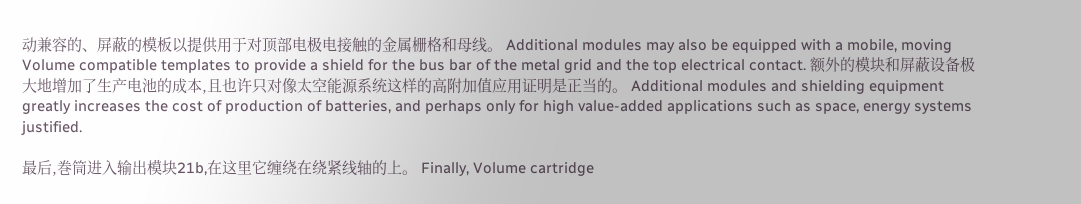动兼容的、屏蔽的模板以提供用于对顶部电极电接触的金属栅格和母线。 Additional modules may also be equipped with a mobile, moving Volume compatible templates to provide a shield for the bus bar of the metal grid and the top electrical contact. 额外的模块和屏蔽设备极大地增加了生产电池的成本,且也许只对像太空能源系统这样的高附加值应用证明是正当的。 Additional modules and shielding equipment greatly increases the cost of production of batteries, and perhaps only for high value-added applications such as space, energy systems justified.

最后,巻筒进入输出模块21b,在这里它缠绕在绕紧线轴的上。 Finally, Volume cartridge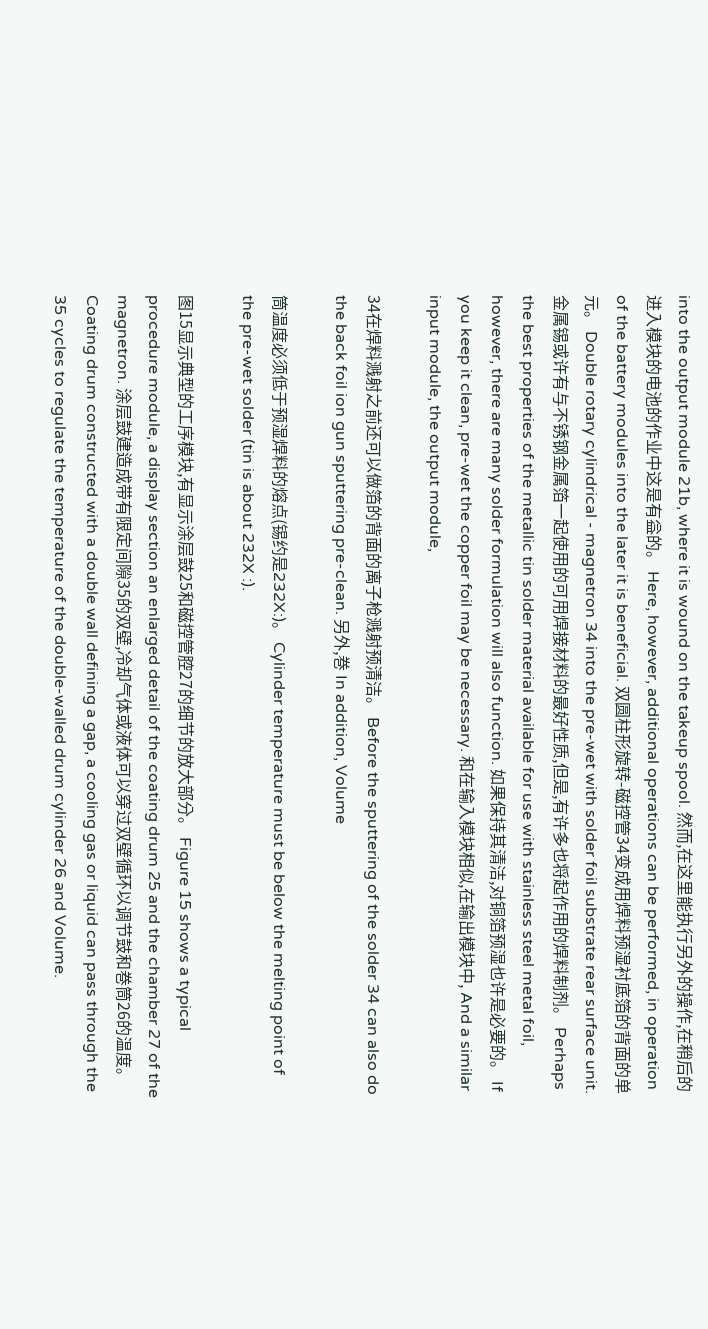into the output module 21b, where it is wound on the takeup spool. 然而,在这里能执行另外的操作,在稍后的进入模块的电池的作业中这是有益的。 Here, however, additional operations can be performed, in operation of the battery modules into the later it is beneficial. 双圆柱形旋转-磁控管34变成用焊料预湿衬底箔的背面的单元。 Double rotary cylindrical - magnetron 34 into the pre-wet with solder foil substrate rear surface unit. 金属锡或许有与不锈钢金属箔一起使用的可用焊接材料的最好性质,但是,有许多也将起作用的焊料制剂。 Perhaps the best properties of the metallic tin solder material available for use with stainless steel metal foil, however, there are many solder formulation will also function. 如果保持其清洁,对铜箔预湿也许是必要的。 If you keep it clean, pre-wet the copper foil may be necessary. 和在输入模块相似,在输出模块中, And a similar input module, the output module,

34在焊料溅射之前还可以做箔的背面的离子枪溅射预清洁。 Before the sputtering of the solder 34 can also do the back foil ion gun sputtering pre-clean. 另外,巻 In addition, Volume

筒温度必须低于预湿焊料的熔点(锡约是232X:)。 Cylinder temperature must be below the melting point of the pre-wet solder (tin is about 232X :).

图15显示典型的工序模块,有显示涂层鼓25和磁控管腔27的细节的放大部分。 Figure 15 shows a typical procedure module, a display section an enlarged detail of the coating drum 25 and the chamber 27 of the magnetron. 涂层鼓建造成带有限定间隙35的双壁,冷却气体或液体可以穿过双壁循环以调节鼓和巻筒26的温度。 Coating drum constructed with a double wall defining a gap, a cooling gas or liquid can pass through the 35 cycles to regulate the temperature of the double-walled drum cylinder 26 and Volume.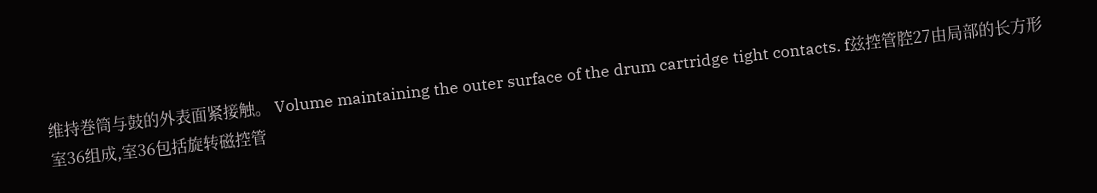维持巻筒与鼓的外表面紧接触。 Volume maintaining the outer surface of the drum cartridge tight contacts. f兹控管腔27由局部的长方形室36组成,室36包括旋转磁控管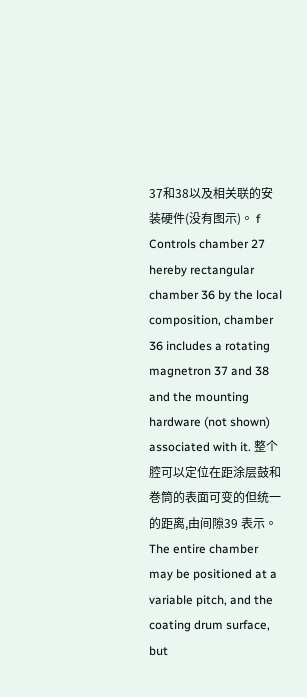37和38以及相关联的安装硬件(没有图示)。 f Controls chamber 27 hereby rectangular chamber 36 by the local composition, chamber 36 includes a rotating magnetron 37 and 38 and the mounting hardware (not shown) associated with it. 整个腔可以定位在距涂层鼓和巻筒的表面可变的但统一的距离,由间隙39 表示。 The entire chamber may be positioned at a variable pitch, and the coating drum surface, but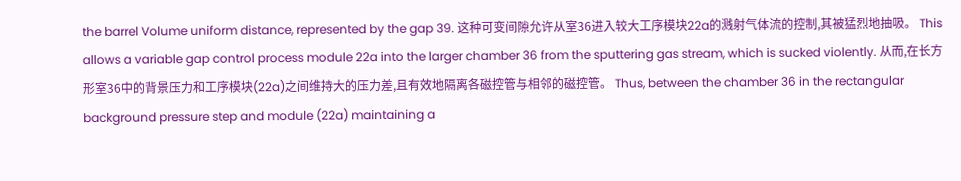the barrel Volume uniform distance, represented by the gap 39. 这种可变间隙允许从室36进入较大工序模块22a的溅射气体流的控制,其被猛烈地抽吸。 This allows a variable gap control process module 22a into the larger chamber 36 from the sputtering gas stream, which is sucked violently. 从而,在长方形室36中的背景压力和工序模块(22a)之间维持大的压力差,且有效地隔离各磁控管与相邻的磁控管。 Thus, between the chamber 36 in the rectangular background pressure step and module (22a) maintaining a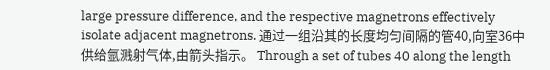large pressure difference, and the respective magnetrons effectively isolate adjacent magnetrons. 通过一组沿其的长度均匀间隔的管40,向室36中供给氩溅射气体,由箭头指示。 Through a set of tubes 40 along the length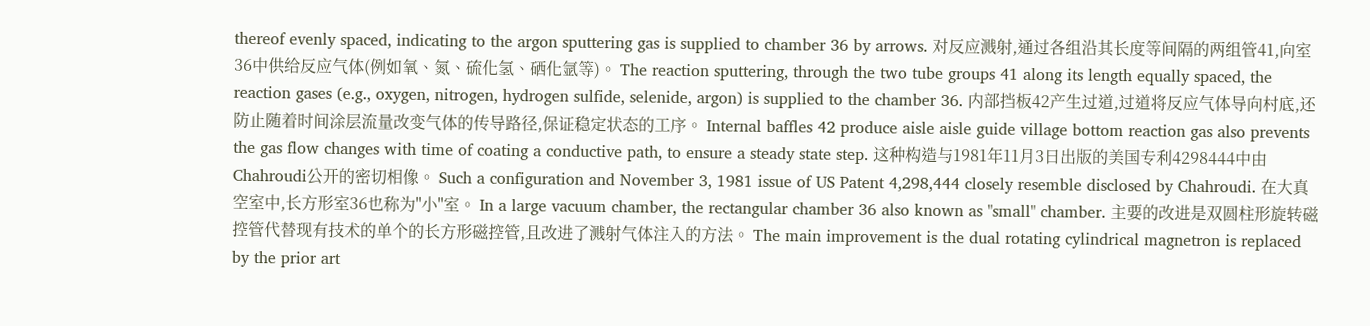thereof evenly spaced, indicating to the argon sputtering gas is supplied to chamber 36 by arrows. 对反应溅射,通过各组沿其长度等间隔的两组管41,向室36中供给反应气体(例如氧、氮、硫化氢、硒化氩等)。 The reaction sputtering, through the two tube groups 41 along its length equally spaced, the reaction gases (e.g., oxygen, nitrogen, hydrogen sulfide, selenide, argon) is supplied to the chamber 36. 内部挡板42产生过道,过道将反应气体导向村底,还防止随着时间涂层流量改变气体的传导路径,保证稳定状态的工序。 Internal baffles 42 produce aisle aisle guide village bottom reaction gas also prevents the gas flow changes with time of coating a conductive path, to ensure a steady state step. 这种构造与1981年11月3日出版的美国专利4298444中由Chahroudi公开的密切相像。 Such a configuration and November 3, 1981 issue of US Patent 4,298,444 closely resemble disclosed by Chahroudi. 在大真空室中,长方形室36也称为"小"室。 In a large vacuum chamber, the rectangular chamber 36 also known as "small" chamber. 主要的改进是双圆柱形旋转磁控管代替现有技术的单个的长方形磁控管,且改进了溅射气体注入的方法。 The main improvement is the dual rotating cylindrical magnetron is replaced by the prior art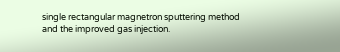single rectangular magnetron sputtering method and the improved gas injection.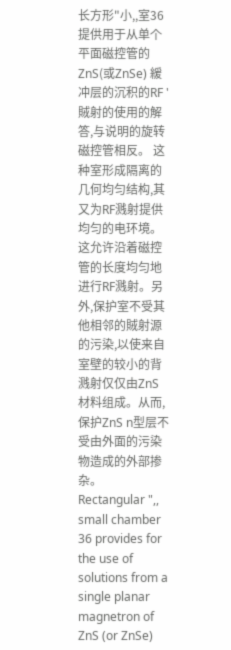长方形"小,,室36提供用于从单个平面磁控管的ZnS(或ZnSe) 緩冲层的沉积的RF '賊射的使用的解答,与说明的旋转磁控管相反。 这种室形成隔离的几何均匀结构,其又为RF溅射提供均匀的电环境。这允许沿着磁控管的长度均匀地进行RF溅射。另外,保护室不受其他相邻的賊射源的污染,以使来自室壁的较小的背溅射仅仅由ZnS材料组成。从而,保护ZnS n型层不受由外面的污染物造成的外部掺杂。 Rectangular ",, small chamber 36 provides for the use of solutions from a single planar magnetron of ZnS (or ZnSe)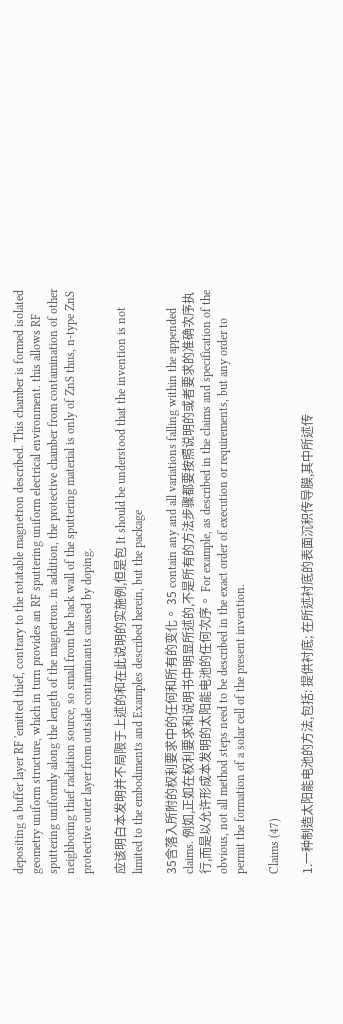depositing a buffer layer RF 'emitted thief, contrary to the rotatable magnetron described. This chamber is formed isolated geometry uniform structure, which in turn provides an RF sputtering uniform electrical environment. this allows RF sputtering uniformly along the length of the magnetron. in addition, the protective chamber from contamination of other neighboring thief radiation source, so small from the back wall of the sputtering material is only of ZnS thus, n-type ZnS protective outer layer from outside contaminants caused by doping.

应该明白本发明并不局限于上述的和在此说明的实施例,但是包 It should be understood that the invention is not limited to the embodiments and Examples described herein, but the package

35含落入所附的权利要求中的任何和所有的变化。 35 contain any and all variations falling within the appended claims. 例如,正如在权利要求和说明书中明显所述的,不是所有的方法步骤都要按照说明的或者要求的准确次序执行,而是以允许形成本发明的太阳能电池的任何次序。 For example, as described in the claims and specification of the obvious, not all method steps need to be described in the exact order of execution or requirements, but any order to permit the formation of a solar cell of the present invention.

Claims (47)

1.一种制造太阳能电池的方法,包括: 提供衬底; 在所述衬底的表面沉积传导膜,其中所述传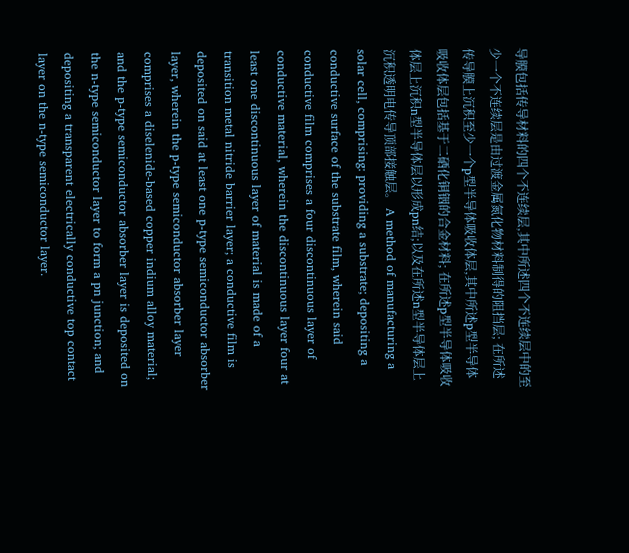导膜包括传导材料的四个不连续层,其中所述四个不连续层中的至少一个不连续层是由过渡金属氮化物材料制得的阻挡层; 在所述传导膜上沉积至少一个p型半导体吸收体层,其中所述p型半导体吸收体层包括基于二硒化铜铟的合金材料; 在所述p型半导体吸收体层上沉积n型半导体层以形成pn结;以及在所述n型半导体层上沉积透明电传导顶部接触层。 A method of manufacturing a solar cell, comprising: providing a substrate; depositing a conductive surface of the substrate film, wherein said conductive film comprises a four discontinuous layer of conductive material, wherein the discontinuous layer four at least one discontinuous layer of material is made of a transition metal nitride barrier layer; a conductive film is deposited on said at least one p-type semiconductor absorber layer, wherein the p-type semiconductor absorber layer comprises a diselenide-based copper indium alloy material; and the p-type semiconductor absorber layer is deposited on the n-type semiconductor layer to form a pn junction; and depositing a transparent electrically conductive top contact layer on the n-type semiconductor layer.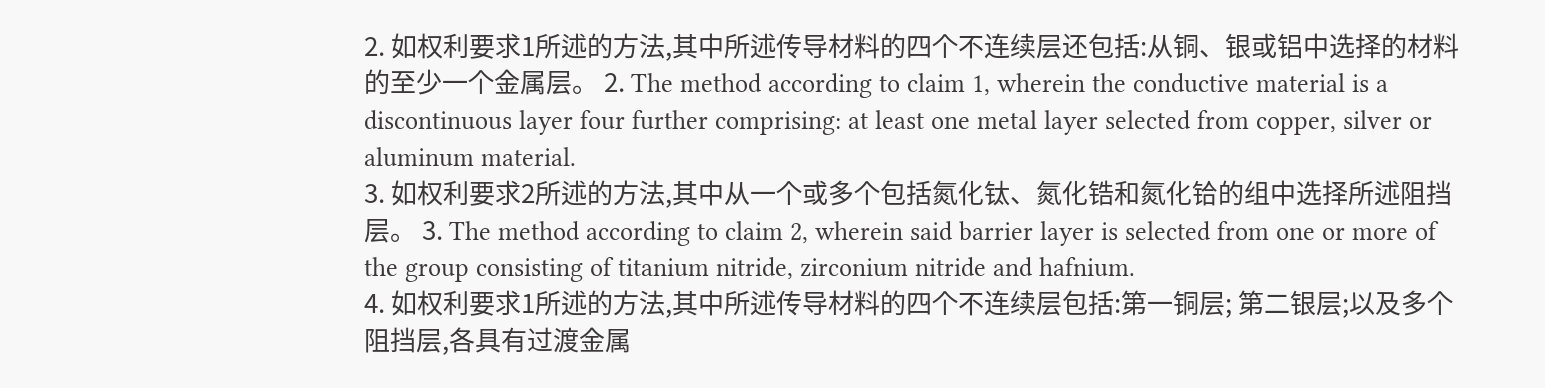2. 如权利要求1所述的方法,其中所述传导材料的四个不连续层还包括:从铜、银或铝中选择的材料的至少一个金属层。 2. The method according to claim 1, wherein the conductive material is a discontinuous layer four further comprising: at least one metal layer selected from copper, silver or aluminum material.
3. 如权利要求2所述的方法,其中从一个或多个包括氮化钛、氮化锆和氮化铪的组中选择所述阻挡层。 3. The method according to claim 2, wherein said barrier layer is selected from one or more of the group consisting of titanium nitride, zirconium nitride and hafnium.
4. 如权利要求1所述的方法,其中所述传导材料的四个不连续层包括:第一铜层; 第二银层;以及多个阻挡层,各具有过渡金属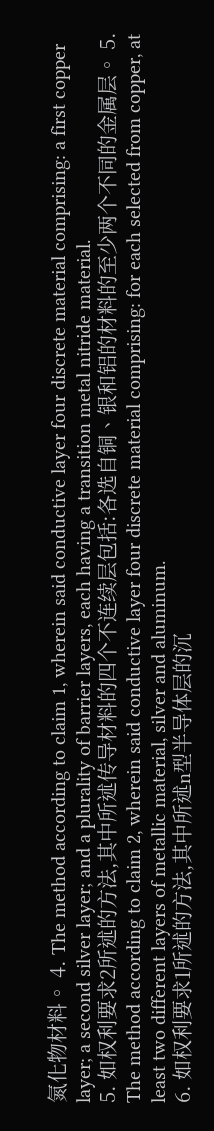氮化物材料。 4. The method according to claim 1, wherein said conductive layer four discrete material comprising: a first copper layer; a second silver layer; and a plurality of barrier layers, each having a transition metal nitride material.
5. 如权利要求2所述的方法,其中所述传导材料的四个不连续层包括:各选自铜、银和铝的材料的至少两个不同的金属层。 5. The method according to claim 2, wherein said conductive layer four discrete material comprising: for each selected from copper, at least two different layers of metallic material, silver and aluminum.
6. 如权利要求1所述的方法,其中所述n型半导体层的沉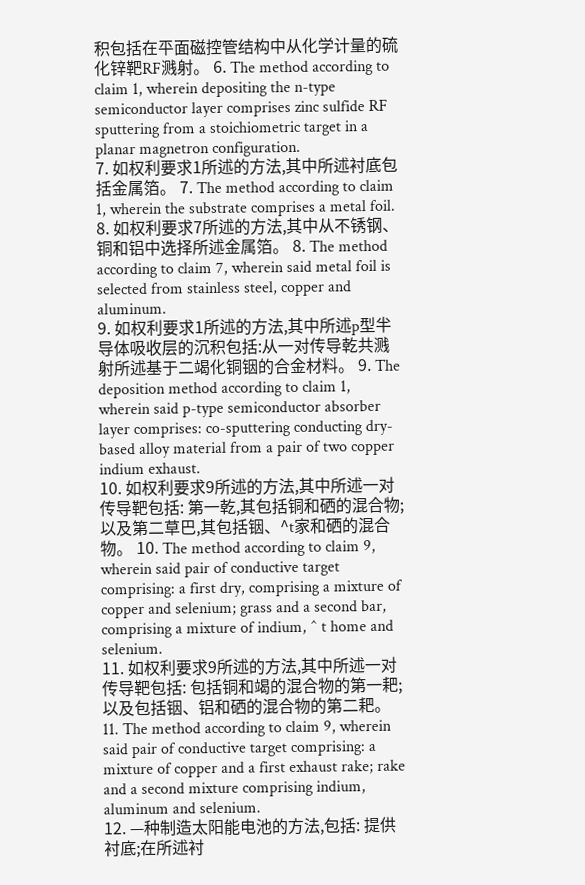积包括在平面磁控管结构中从化学计量的硫化锌靶RF溅射。 6. The method according to claim 1, wherein depositing the n-type semiconductor layer comprises zinc sulfide RF sputtering from a stoichiometric target in a planar magnetron configuration.
7. 如权利要求1所述的方法,其中所述衬底包括金属箔。 7. The method according to claim 1, wherein the substrate comprises a metal foil.
8. 如权利要求7所述的方法,其中从不锈钢、铜和铝中选择所述金属箔。 8. The method according to claim 7, wherein said metal foil is selected from stainless steel, copper and aluminum.
9. 如权利要求1所述的方法,其中所述p型半导体吸收层的沉积包括:从一对传导乾共溅射所述基于二竭化铜铟的合金材料。 9. The deposition method according to claim 1, wherein said p-type semiconductor absorber layer comprises: co-sputtering conducting dry-based alloy material from a pair of two copper indium exhaust.
10. 如权利要求9所述的方法,其中所述一对传导靶包括: 第一乾,其包括铜和硒的混合物;以及第二草巴,其包括铟、^t家和硒的混合物。 10. The method according to claim 9, wherein said pair of conductive target comprising: a first dry, comprising a mixture of copper and selenium; grass and a second bar, comprising a mixture of indium, ^ t home and selenium.
11. 如权利要求9所述的方法,其中所述一对传导靶包括: 包括铜和竭的混合物的第一耙;以及包括铟、铝和硒的混合物的第二耙。 11. The method according to claim 9, wherein said pair of conductive target comprising: a mixture of copper and a first exhaust rake; rake and a second mixture comprising indium, aluminum and selenium.
12. —种制造太阳能电池的方法,包括: 提供衬底;在所述衬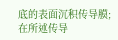底的表面沉积传导膜;在所述传导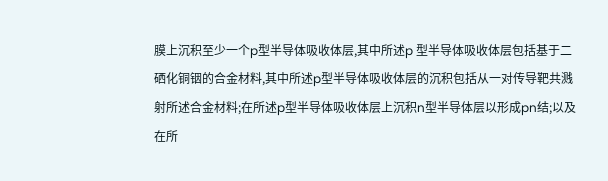膜上沉积至少一个p型半导体吸收体层,其中所述p 型半导体吸收体层包括基于二硒化铜铟的合金材料,其中所述p型半导体吸收体层的沉积包括从一对传导靶共溅射所述合金材料;在所述p型半导体吸收体层上沉积n型半导体层以形成pn结;以及在所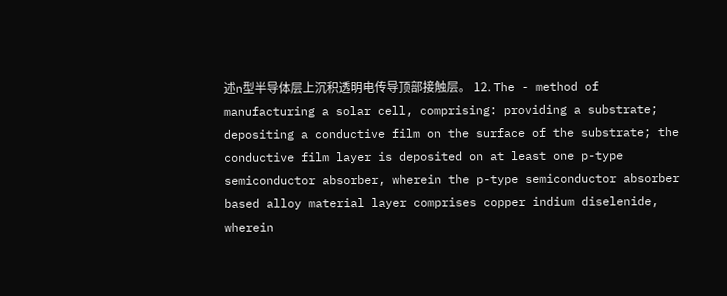述n型半导体层上沉积透明电传导顶部接触层。 12. The - method of manufacturing a solar cell, comprising: providing a substrate; depositing a conductive film on the surface of the substrate; the conductive film layer is deposited on at least one p-type semiconductor absorber, wherein the p-type semiconductor absorber based alloy material layer comprises copper indium diselenide, wherein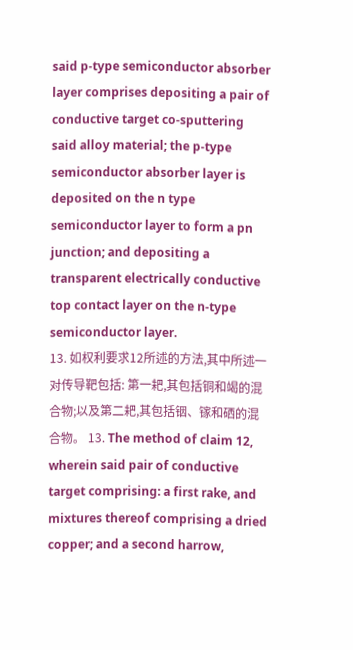said p-type semiconductor absorber layer comprises depositing a pair of conductive target co-sputtering said alloy material; the p-type semiconductor absorber layer is deposited on the n type semiconductor layer to form a pn junction; and depositing a transparent electrically conductive top contact layer on the n-type semiconductor layer.
13. 如权利要求12所述的方法,其中所述一对传导靶包括: 第一耙,其包括铜和竭的混合物;以及第二耙,其包括铟、镓和硒的混合物。 13. The method of claim 12, wherein said pair of conductive target comprising: a first rake, and mixtures thereof comprising a dried copper; and a second harrow,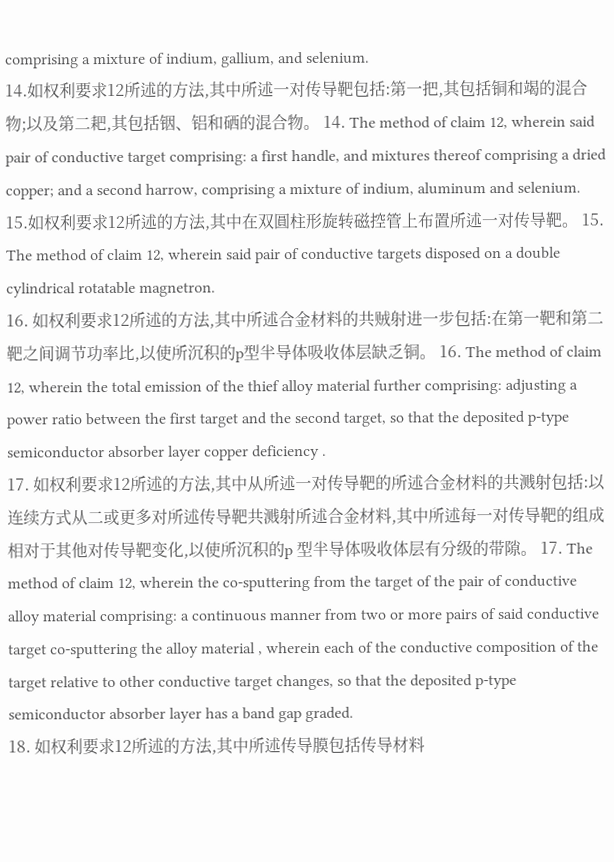comprising a mixture of indium, gallium, and selenium.
14.如权利要求12所述的方法,其中所述一对传导靶包括:第一把,其包括铜和竭的混合物;以及第二耙,其包括铟、铝和硒的混合物。 14. The method of claim 12, wherein said pair of conductive target comprising: a first handle, and mixtures thereof comprising a dried copper; and a second harrow, comprising a mixture of indium, aluminum and selenium.
15.如权利要求12所述的方法,其中在双圓柱形旋转磁控管上布置所述一对传导靶。 15. The method of claim 12, wherein said pair of conductive targets disposed on a double cylindrical rotatable magnetron.
16. 如权利要求12所述的方法,其中所述合金材料的共贼射进一步包括:在第一靶和第二靶之间调节功率比,以使所沉积的p型半导体吸收体层缺乏铜。 16. The method of claim 12, wherein the total emission of the thief alloy material further comprising: adjusting a power ratio between the first target and the second target, so that the deposited p-type semiconductor absorber layer copper deficiency .
17. 如权利要求12所述的方法,其中从所述一对传导靶的所述合金材料的共溅射包括:以连续方式从二或更多对所述传导靶共溅射所述合金材料,其中所述每一对传导靶的组成相对于其他对传导靶变化,以使所沉积的p 型半导体吸收体层有分级的带隙。 17. The method of claim 12, wherein the co-sputtering from the target of the pair of conductive alloy material comprising: a continuous manner from two or more pairs of said conductive target co-sputtering the alloy material , wherein each of the conductive composition of the target relative to other conductive target changes, so that the deposited p-type semiconductor absorber layer has a band gap graded.
18. 如权利要求12所述的方法,其中所述传导膜包括传导材料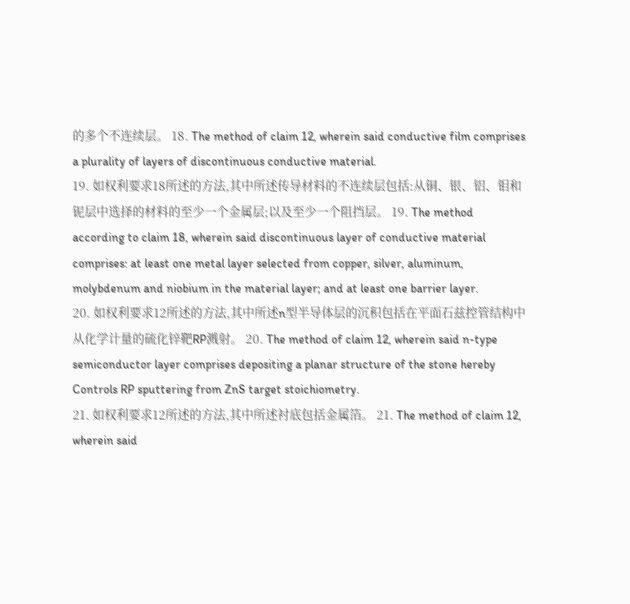的多个不连续层。 18. The method of claim 12, wherein said conductive film comprises a plurality of layers of discontinuous conductive material.
19. 如权利要求18所述的方法,其中所述传导材料的不连续层包括:从铜、银、铝、钼和铌层中选择的材料的至少一个金属层;以及至少一个阻挡层。 19. The method according to claim 18, wherein said discontinuous layer of conductive material comprises: at least one metal layer selected from copper, silver, aluminum, molybdenum and niobium in the material layer; and at least one barrier layer.
20. 如权利要求12所述的方法,其中所述n型半导体层的沉积包括在平面石兹控管结构中从化学计量的硫化锌靶RP溅射。 20. The method of claim 12, wherein said n-type semiconductor layer comprises depositing a planar structure of the stone hereby Controls RP sputtering from ZnS target stoichiometry.
21. 如权利要求12所述的方法,其中所述衬底包括金属箔。 21. The method of claim 12, wherein said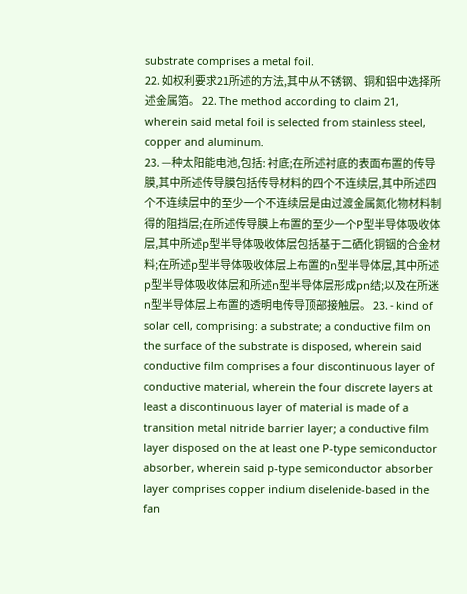substrate comprises a metal foil.
22. 如权利要求21所述的方法,其中从不锈钢、铜和铝中选择所述金属箔。 22. The method according to claim 21, wherein said metal foil is selected from stainless steel, copper and aluminum.
23. —种太阳能电池,包括: 衬底;在所述衬底的表面布置的传导膜,其中所述传导膜包括传导材料的四个不连续层,其中所述四个不连续层中的至少一个不连续层是由过渡金属氮化物材料制得的阻挡层;在所述传导膜上布置的至少一个P型半导体吸收体层,其中所述p型半导体吸收体层包括基于二硒化铜铟的合金材料;在所述p型半导体吸收体层上布置的n型半导体层,其中所述p型半导体吸收体层和所述n型半导体层形成pn结;以及在所迷n型半导体层上布置的透明电传导顶部接触层。 23. - kind of solar cell, comprising: a substrate; a conductive film on the surface of the substrate is disposed, wherein said conductive film comprises a four discontinuous layer of conductive material, wherein the four discrete layers at least a discontinuous layer of material is made of a transition metal nitride barrier layer; a conductive film layer disposed on the at least one P-type semiconductor absorber, wherein said p-type semiconductor absorber layer comprises copper indium diselenide-based in the fan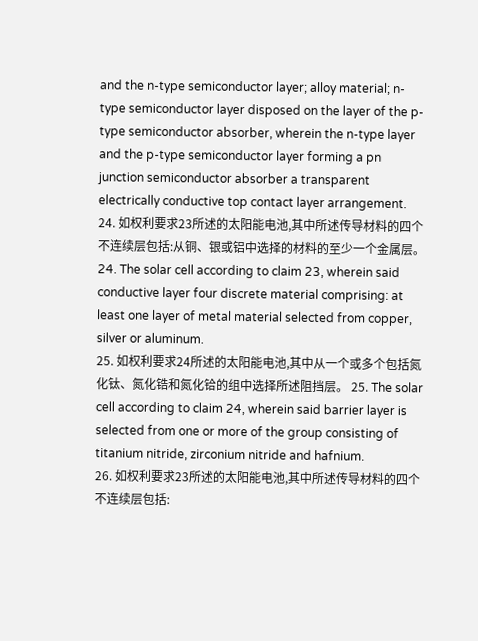and the n-type semiconductor layer; alloy material; n-type semiconductor layer disposed on the layer of the p-type semiconductor absorber, wherein the n-type layer and the p-type semiconductor layer forming a pn junction semiconductor absorber a transparent electrically conductive top contact layer arrangement.
24. 如权利要求23所述的太阳能电池,其中所述传导材料的四个不连续层包括:从铜、银或铝中选择的材料的至少一个金属层。 24. The solar cell according to claim 23, wherein said conductive layer four discrete material comprising: at least one layer of metal material selected from copper, silver or aluminum.
25. 如权利要求24所述的太阳能电池,其中从一个或多个包括氮化钛、氮化锆和氮化铪的组中选择所述阻挡层。 25. The solar cell according to claim 24, wherein said barrier layer is selected from one or more of the group consisting of titanium nitride, zirconium nitride and hafnium.
26. 如权利要求23所述的太阳能电池,其中所述传导材料的四个不连续层包括: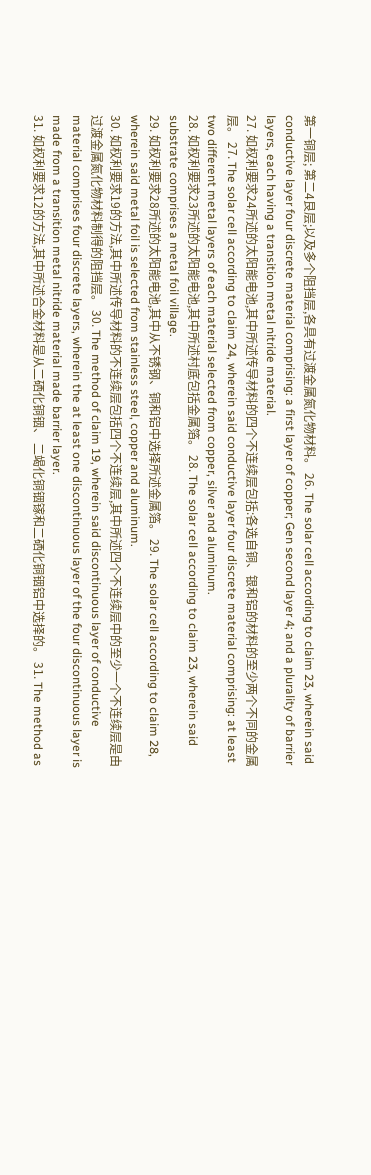第一铜层; 第二4艮层;以及多个阻挡层,各具有过渡金属氮化物材料。 26. The solar cell according to claim 23, wherein said conductive layer four discrete material comprising: a first layer of copper; Gen second layer 4; and a plurality of barrier layers, each having a transition metal nitride material.
27. 如权利要求24所述的太阳能电池,其中所述传导材料的四个不连续层包括:各选自铜、银和铝的材料的至少两个不同的金属层。 27. The solar cell according to claim 24, wherein said conductive layer four discrete material comprising: at least two different metal layers of each material selected from copper, silver and aluminum.
28. 如权利要求23所述的太阳能电池,其中所述村底包括金属箔。 28. The solar cell according to claim 23, wherein said substrate comprises a metal foil village.
29. 如权利要求28所述的太阳能电池,其中从不锈钢、铜和铝中选择所述金属箔。 29. The solar cell according to claim 28, wherein said metal foil is selected from stainless steel, copper and aluminum.
30. 如权利要求19的方法,其中所述传导材料的不连续层包括四个不连续层,其中所述四个不连续层中的至少一个不连续层是由过渡金属氮化物材料制得的阻挡层。 30. The method of claim 19, wherein said discontinuous layer of conductive material comprises four discrete layers, wherein the at least one discontinuous layer of the four discontinuous layer is made from a transition metal nitride material made barrier layer.
31. 如权利要求12的方法,其中所述合金材料是从二硒化铜铟、 二竭化铜铟镓和二硒化铜铟铝中选择的。 31. The method as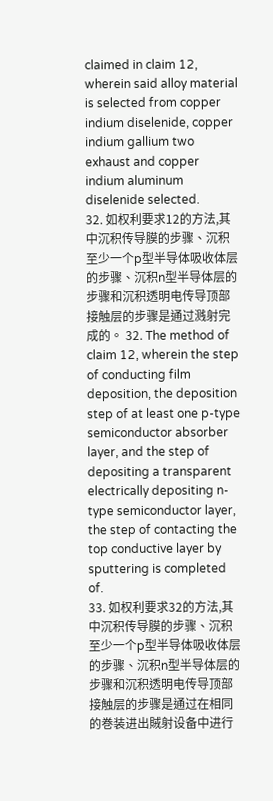claimed in claim 12, wherein said alloy material is selected from copper indium diselenide, copper indium gallium two exhaust and copper indium aluminum diselenide selected.
32. 如权利要求12的方法,其中沉积传导膜的步骤、沉积至少一个p型半导体吸收体层的步骤、沉积n型半导体层的步骤和沉积透明电传导顶部接触层的步骤是通过溅射完成的。 32. The method of claim 12, wherein the step of conducting film deposition, the deposition step of at least one p-type semiconductor absorber layer, and the step of depositing a transparent electrically depositing n-type semiconductor layer, the step of contacting the top conductive layer by sputtering is completed of.
33. 如权利要求32的方法,其中沉积传导膜的步骤、沉积至少一个p型半导体吸收体层的步骤、沉积n型半导体层的步骤和沉积透明电传导顶部接触层的步骤是通过在相同的巻装进出賊射设备中进行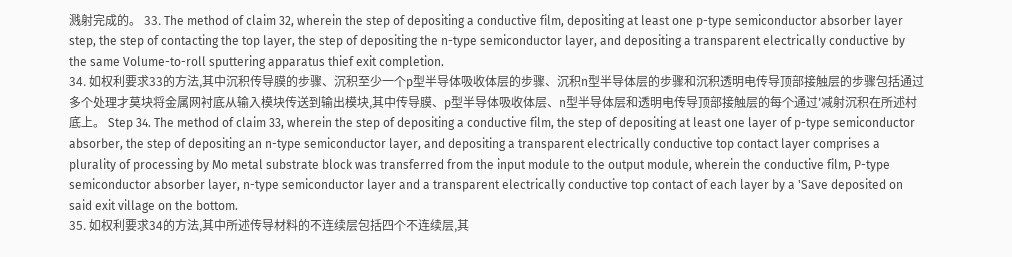溅射完成的。 33. The method of claim 32, wherein the step of depositing a conductive film, depositing at least one p-type semiconductor absorber layer step, the step of contacting the top layer, the step of depositing the n-type semiconductor layer, and depositing a transparent electrically conductive by the same Volume-to-roll sputtering apparatus thief exit completion.
34. 如权利要求33的方法,其中沉积传导膜的步骤、沉积至少一个p型半导体吸收体层的步骤、沉积n型半导体层的步骤和沉积透明电传导顶部接触层的步骤包括通过多个处理才莫块将金属网衬底从输入模块传送到输出模块,其中传导膜、p型半导体吸收体层、n型半导体层和透明电传导顶部接触层的每个通过'减射沉积在所述村底上。 Step 34. The method of claim 33, wherein the step of depositing a conductive film, the step of depositing at least one layer of p-type semiconductor absorber, the step of depositing an n-type semiconductor layer, and depositing a transparent electrically conductive top contact layer comprises a plurality of processing by Mo metal substrate block was transferred from the input module to the output module, wherein the conductive film, P-type semiconductor absorber layer, n-type semiconductor layer and a transparent electrically conductive top contact of each layer by a 'Save deposited on said exit village on the bottom.
35. 如权利要求34的方法,其中所述传导材料的不连续层包括四个不连续层,其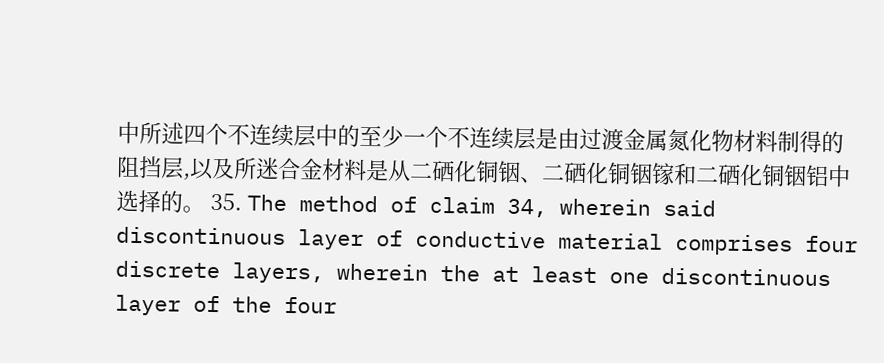中所述四个不连续层中的至少一个不连续层是由过渡金属氮化物材料制得的阻挡层,以及所迷合金材料是从二硒化铜铟、二硒化铜铟镓和二硒化铜铟铝中选择的。 35. The method of claim 34, wherein said discontinuous layer of conductive material comprises four discrete layers, wherein the at least one discontinuous layer of the four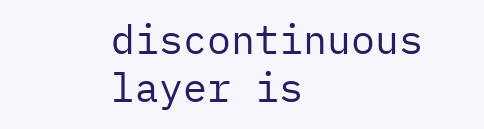discontinuous layer is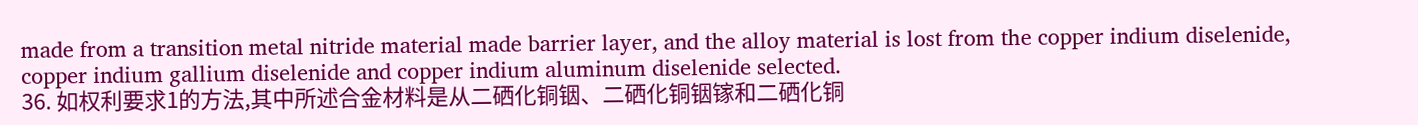made from a transition metal nitride material made barrier layer, and the alloy material is lost from the copper indium diselenide, copper indium gallium diselenide and copper indium aluminum diselenide selected.
36. 如权利要求1的方法,其中所述合金材料是从二硒化铜铟、二硒化铜铟镓和二硒化铜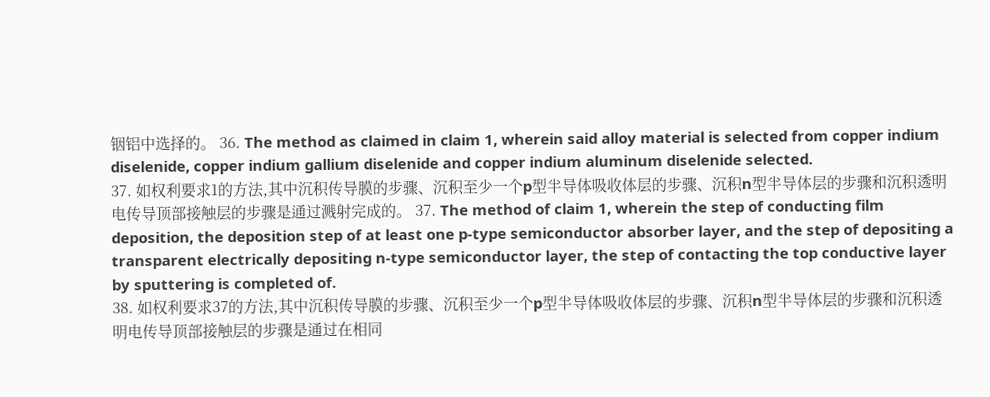铟铝中选择的。 36. The method as claimed in claim 1, wherein said alloy material is selected from copper indium diselenide, copper indium gallium diselenide and copper indium aluminum diselenide selected.
37. 如权利要求1的方法,其中沉积传导膜的步骤、沉积至少一个p型半导体吸收体层的步骤、沉积n型半导体层的步骤和沉积透明电传导顶部接触层的步骤是通过溅射完成的。 37. The method of claim 1, wherein the step of conducting film deposition, the deposition step of at least one p-type semiconductor absorber layer, and the step of depositing a transparent electrically depositing n-type semiconductor layer, the step of contacting the top conductive layer by sputtering is completed of.
38. 如权利要求37的方法,其中沉积传导膜的步骤、沉积至少一个p型半导体吸收体层的步骤、沉积n型半导体层的步骤和沉积透明电传导顶部接触层的步骤是通过在相同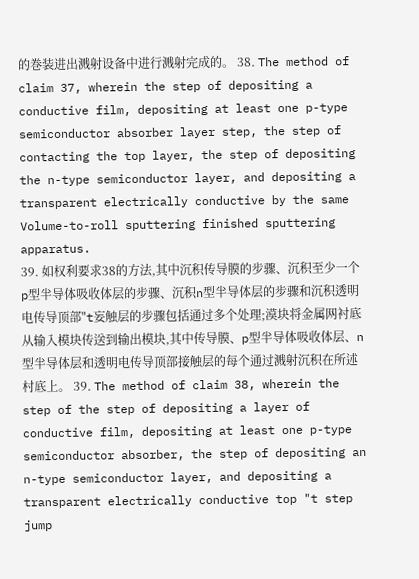的巻装进出溅射设备中进行溅射完成的。 38. The method of claim 37, wherein the step of depositing a conductive film, depositing at least one p-type semiconductor absorber layer step, the step of contacting the top layer, the step of depositing the n-type semiconductor layer, and depositing a transparent electrically conductive by the same Volume-to-roll sputtering finished sputtering apparatus.
39. 如权利要求38的方法,其中沉积传导膜的步骤、沉积至少一个p型半导体吸收体层的步骤、沉积n型半导体层的步骤和沉积透明电传导顶部"t妄触层的步骤包括通过多个处理;漠块将金属网衬底从输入模块传送到输出模块,其中传导膜、p型半导体吸收体层、n型半导体层和透明电传导顶部接触层的每个通过溅射沉积在所述村底上。 39. The method of claim 38, wherein the step of the step of depositing a layer of conductive film, depositing at least one p-type semiconductor absorber, the step of depositing an n-type semiconductor layer, and depositing a transparent electrically conductive top "t step jump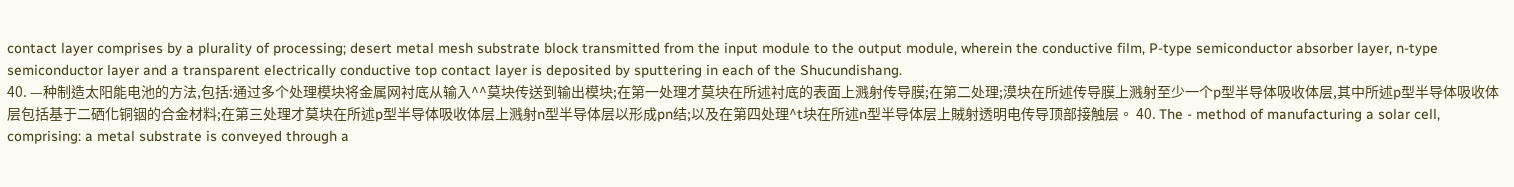contact layer comprises by a plurality of processing; desert metal mesh substrate block transmitted from the input module to the output module, wherein the conductive film, P-type semiconductor absorber layer, n-type semiconductor layer and a transparent electrically conductive top contact layer is deposited by sputtering in each of the Shucundishang.
40. —种制造太阳能电池的方法,包括:通过多个处理模块将金属网衬底从输入^^莫块传送到输出模块;在第一处理才莫块在所述衬底的表面上溅射传导膜;在第二处理;漠块在所述传导膜上溅射至少一个p型半导体吸收体层,其中所述p型半导体吸收体层包括基于二硒化铜铟的合金材料;在第三处理才莫块在所述p型半导体吸收体层上溅射n型半导体层以形成pn结;以及在第四处理^t块在所述n型半导体层上賊射透明电传导顶部接触层。 40. The - method of manufacturing a solar cell, comprising: a metal substrate is conveyed through a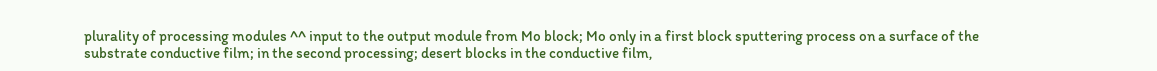plurality of processing modules ^^ input to the output module from Mo block; Mo only in a first block sputtering process on a surface of the substrate conductive film; in the second processing; desert blocks in the conductive film,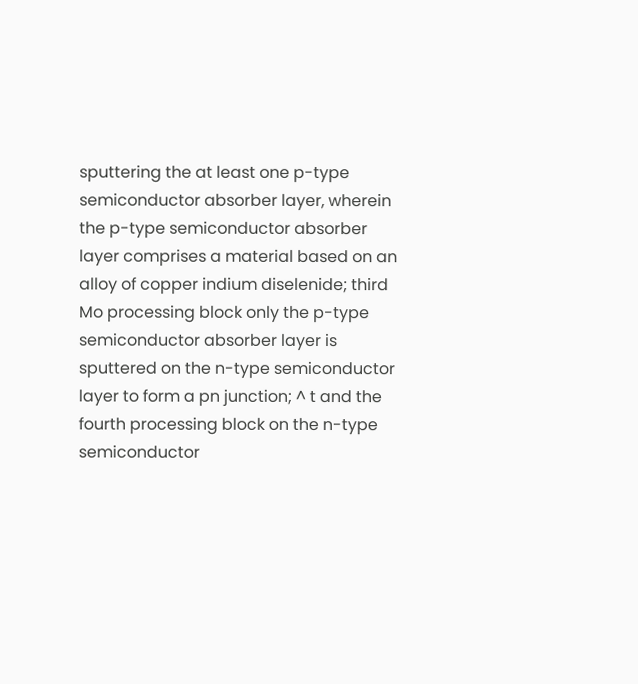sputtering the at least one p-type semiconductor absorber layer, wherein the p-type semiconductor absorber layer comprises a material based on an alloy of copper indium diselenide; third Mo processing block only the p-type semiconductor absorber layer is sputtered on the n-type semiconductor layer to form a pn junction; ^ t and the fourth processing block on the n-type semiconductor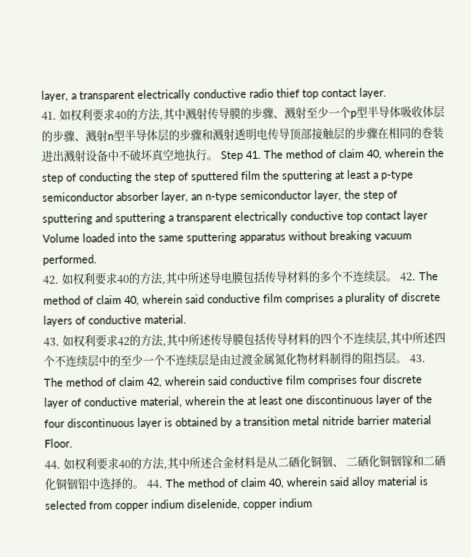layer, a transparent electrically conductive radio thief top contact layer.
41. 如权利要求40的方法,其中溅射传导膜的步骤、溅射至少一个p型半导体吸收体层的步骤、溅射n型半导体层的步骤和溅射透明电传导顶部接触层的步骤在相同的巻装进出溅射设备中不破坏真空地执行。 Step 41. The method of claim 40, wherein the step of conducting the step of sputtered film the sputtering at least a p-type semiconductor absorber layer, an n-type semiconductor layer, the step of sputtering and sputtering a transparent electrically conductive top contact layer Volume loaded into the same sputtering apparatus without breaking vacuum performed.
42. 如权利要求40的方法,其中所述导电膜包括传导材料的多个不连续层。 42. The method of claim 40, wherein said conductive film comprises a plurality of discrete layers of conductive material.
43. 如权利要求42的方法,其中所述传导膜包括传导材料的四个不连续层,其中所述四个不连续层中的至少一个不连续层是由过渡金属氮化物材料制得的阻挡层。 43. The method of claim 42, wherein said conductive film comprises four discrete layer of conductive material, wherein the at least one discontinuous layer of the four discontinuous layer is obtained by a transition metal nitride barrier material Floor.
44. 如权利要求40的方法,其中所述合金材料是从二硒化铜铟、 二硒化铜铟镓和二硒化铜铟铝中选择的。 44. The method of claim 40, wherein said alloy material is selected from copper indium diselenide, copper indium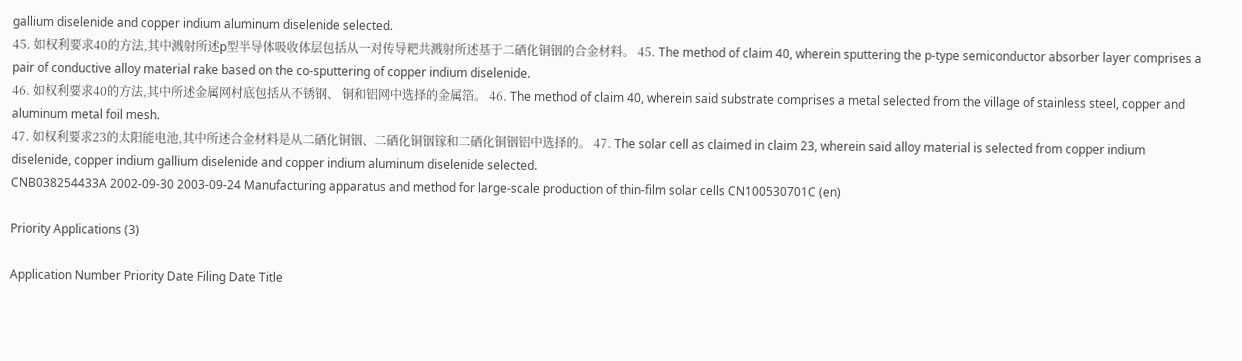gallium diselenide and copper indium aluminum diselenide selected.
45. 如权利要求40的方法,其中溅射所述p型半导体吸收体层包括从一对传导耙共溅射所述基于二硒化铜铟的合金材料。 45. The method of claim 40, wherein sputtering the p-type semiconductor absorber layer comprises a pair of conductive alloy material rake based on the co-sputtering of copper indium diselenide.
46. 如权利要求40的方法,其中所述金属网村底包括从不锈钢、 铜和铝网中选择的金属箔。 46. The method of claim 40, wherein said substrate comprises a metal selected from the village of stainless steel, copper and aluminum metal foil mesh.
47. 如权利要求23的太阳能电池,其中所述合金材料是从二硒化铜铟、二硒化铜铟镓和二硒化铜铟铝中选择的。 47. The solar cell as claimed in claim 23, wherein said alloy material is selected from copper indium diselenide, copper indium gallium diselenide and copper indium aluminum diselenide selected.
CNB038254433A 2002-09-30 2003-09-24 Manufacturing apparatus and method for large-scale production of thin-film solar cells CN100530701C (en)

Priority Applications (3)

Application Number Priority Date Filing Date Title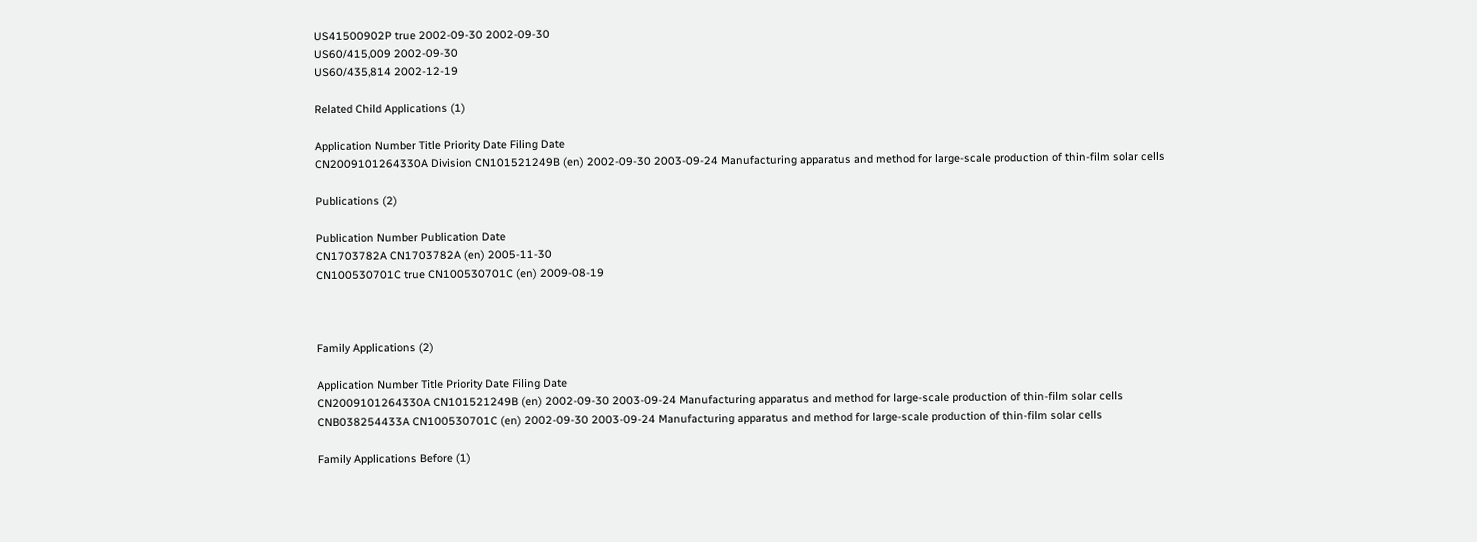US41500902P true 2002-09-30 2002-09-30
US60/415,009 2002-09-30
US60/435,814 2002-12-19

Related Child Applications (1)

Application Number Title Priority Date Filing Date
CN2009101264330A Division CN101521249B (en) 2002-09-30 2003-09-24 Manufacturing apparatus and method for large-scale production of thin-film solar cells

Publications (2)

Publication Number Publication Date
CN1703782A CN1703782A (en) 2005-11-30
CN100530701C true CN100530701C (en) 2009-08-19



Family Applications (2)

Application Number Title Priority Date Filing Date
CN2009101264330A CN101521249B (en) 2002-09-30 2003-09-24 Manufacturing apparatus and method for large-scale production of thin-film solar cells
CNB038254433A CN100530701C (en) 2002-09-30 2003-09-24 Manufacturing apparatus and method for large-scale production of thin-film solar cells

Family Applications Before (1)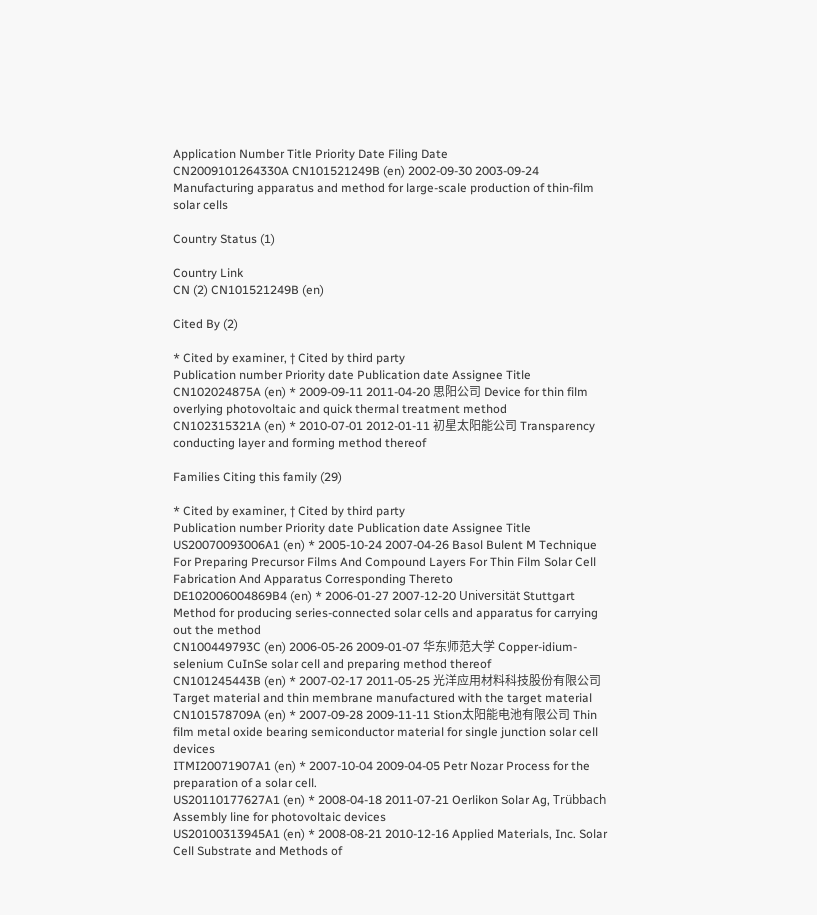Application Number Title Priority Date Filing Date
CN2009101264330A CN101521249B (en) 2002-09-30 2003-09-24 Manufacturing apparatus and method for large-scale production of thin-film solar cells

Country Status (1)

Country Link
CN (2) CN101521249B (en)

Cited By (2)

* Cited by examiner, † Cited by third party
Publication number Priority date Publication date Assignee Title
CN102024875A (en) * 2009-09-11 2011-04-20 思阳公司 Device for thin film overlying photovoltaic and quick thermal treatment method
CN102315321A (en) * 2010-07-01 2012-01-11 初星太阳能公司 Transparency conducting layer and forming method thereof

Families Citing this family (29)

* Cited by examiner, † Cited by third party
Publication number Priority date Publication date Assignee Title
US20070093006A1 (en) * 2005-10-24 2007-04-26 Basol Bulent M Technique For Preparing Precursor Films And Compound Layers For Thin Film Solar Cell Fabrication And Apparatus Corresponding Thereto
DE102006004869B4 (en) * 2006-01-27 2007-12-20 Universität Stuttgart Method for producing series-connected solar cells and apparatus for carrying out the method
CN100449793C (en) 2006-05-26 2009-01-07 华东师范大学 Copper-idium-selenium CuInSe solar cell and preparing method thereof
CN101245443B (en) * 2007-02-17 2011-05-25 光洋应用材料科技股份有限公司 Target material and thin membrane manufactured with the target material
CN101578709A (en) * 2007-09-28 2009-11-11 Stion太阳能电池有限公司 Thin film metal oxide bearing semiconductor material for single junction solar cell devices
ITMI20071907A1 (en) * 2007-10-04 2009-04-05 Petr Nozar Process for the preparation of a solar cell.
US20110177627A1 (en) * 2008-04-18 2011-07-21 Oerlikon Solar Ag, Trübbach Assembly line for photovoltaic devices
US20100313945A1 (en) * 2008-08-21 2010-12-16 Applied Materials, Inc. Solar Cell Substrate and Methods of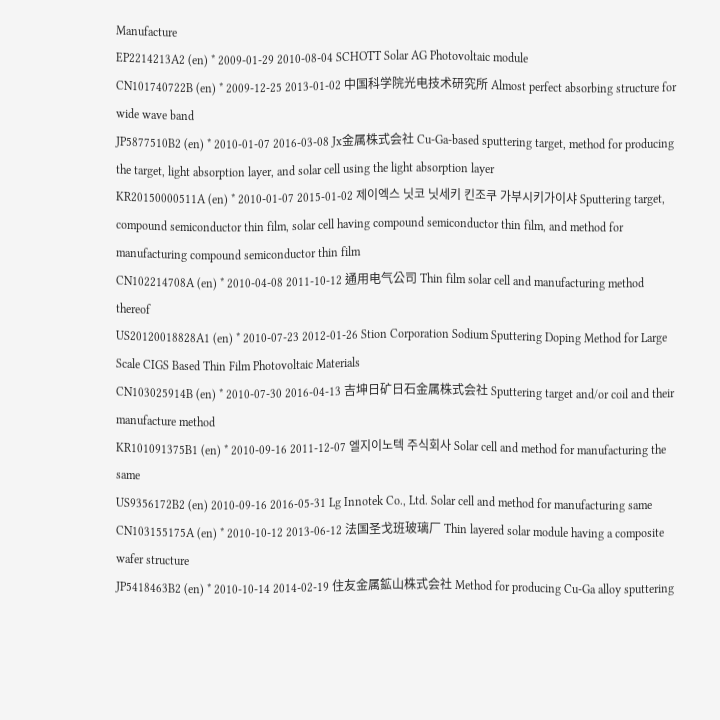Manufacture
EP2214213A2 (en) * 2009-01-29 2010-08-04 SCHOTT Solar AG Photovoltaic module
CN101740722B (en) * 2009-12-25 2013-01-02 中国科学院光电技术研究所 Almost perfect absorbing structure for wide wave band
JP5877510B2 (en) * 2010-01-07 2016-03-08 Jx金属株式会社 Cu-Ga-based sputtering target, method for producing the target, light absorption layer, and solar cell using the light absorption layer
KR20150000511A (en) * 2010-01-07 2015-01-02 제이엑스 닛코 닛세키 킨조쿠 가부시키가이샤 Sputtering target, compound semiconductor thin film, solar cell having compound semiconductor thin film, and method for manufacturing compound semiconductor thin film
CN102214708A (en) * 2010-04-08 2011-10-12 通用电气公司 Thin film solar cell and manufacturing method thereof
US20120018828A1 (en) * 2010-07-23 2012-01-26 Stion Corporation Sodium Sputtering Doping Method for Large Scale CIGS Based Thin Film Photovoltaic Materials
CN103025914B (en) * 2010-07-30 2016-04-13 吉坤日矿日石金属株式会社 Sputtering target and/or coil and their manufacture method
KR101091375B1 (en) * 2010-09-16 2011-12-07 엘지이노텍 주식회사 Solar cell and method for manufacturing the same
US9356172B2 (en) 2010-09-16 2016-05-31 Lg Innotek Co., Ltd. Solar cell and method for manufacturing same
CN103155175A (en) * 2010-10-12 2013-06-12 法国圣戈班玻璃厂 Thin layered solar module having a composite wafer structure
JP5418463B2 (en) * 2010-10-14 2014-02-19 住友金属鉱山株式会社 Method for producing Cu-Ga alloy sputtering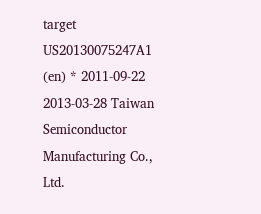target
US20130075247A1 (en) * 2011-09-22 2013-03-28 Taiwan Semiconductor Manufacturing Co., Ltd.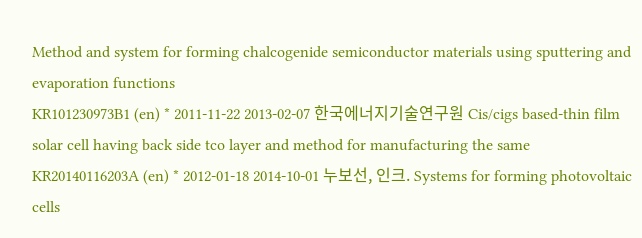Method and system for forming chalcogenide semiconductor materials using sputtering and evaporation functions
KR101230973B1 (en) * 2011-11-22 2013-02-07 한국에너지기술연구원 Cis/cigs based-thin film solar cell having back side tco layer and method for manufacturing the same
KR20140116203A (en) * 2012-01-18 2014-10-01 누보선, 인크. Systems for forming photovoltaic cells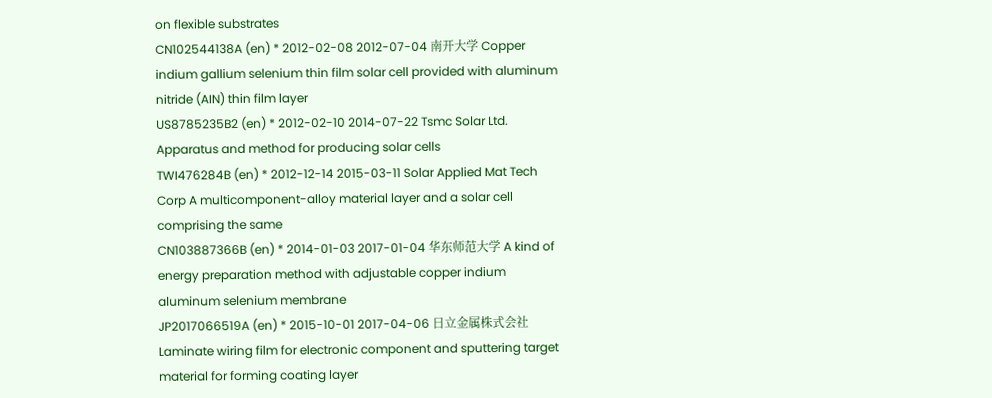on flexible substrates
CN102544138A (en) * 2012-02-08 2012-07-04 南开大学 Copper indium gallium selenium thin film solar cell provided with aluminum nitride (AIN) thin film layer
US8785235B2 (en) * 2012-02-10 2014-07-22 Tsmc Solar Ltd. Apparatus and method for producing solar cells
TWI476284B (en) * 2012-12-14 2015-03-11 Solar Applied Mat Tech Corp A multicomponent-alloy material layer and a solar cell comprising the same
CN103887366B (en) * 2014-01-03 2017-01-04 华东师范大学 A kind of energy preparation method with adjustable copper indium aluminum selenium membrane
JP2017066519A (en) * 2015-10-01 2017-04-06 日立金属株式会社 Laminate wiring film for electronic component and sputtering target material for forming coating layer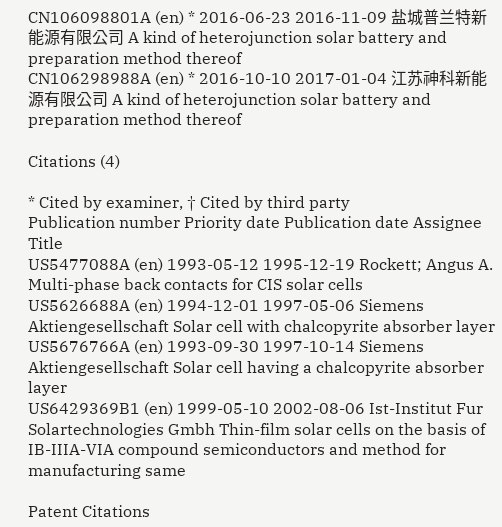CN106098801A (en) * 2016-06-23 2016-11-09 盐城普兰特新能源有限公司 A kind of heterojunction solar battery and preparation method thereof
CN106298988A (en) * 2016-10-10 2017-01-04 江苏神科新能源有限公司 A kind of heterojunction solar battery and preparation method thereof

Citations (4)

* Cited by examiner, † Cited by third party
Publication number Priority date Publication date Assignee Title
US5477088A (en) 1993-05-12 1995-12-19 Rockett; Angus A. Multi-phase back contacts for CIS solar cells
US5626688A (en) 1994-12-01 1997-05-06 Siemens Aktiengesellschaft Solar cell with chalcopyrite absorber layer
US5676766A (en) 1993-09-30 1997-10-14 Siemens Aktiengesellschaft Solar cell having a chalcopyrite absorber layer
US6429369B1 (en) 1999-05-10 2002-08-06 Ist-Institut Fur Solartechnologies Gmbh Thin-film solar cells on the basis of IB-IIIA-VIA compound semiconductors and method for manufacturing same

Patent Citations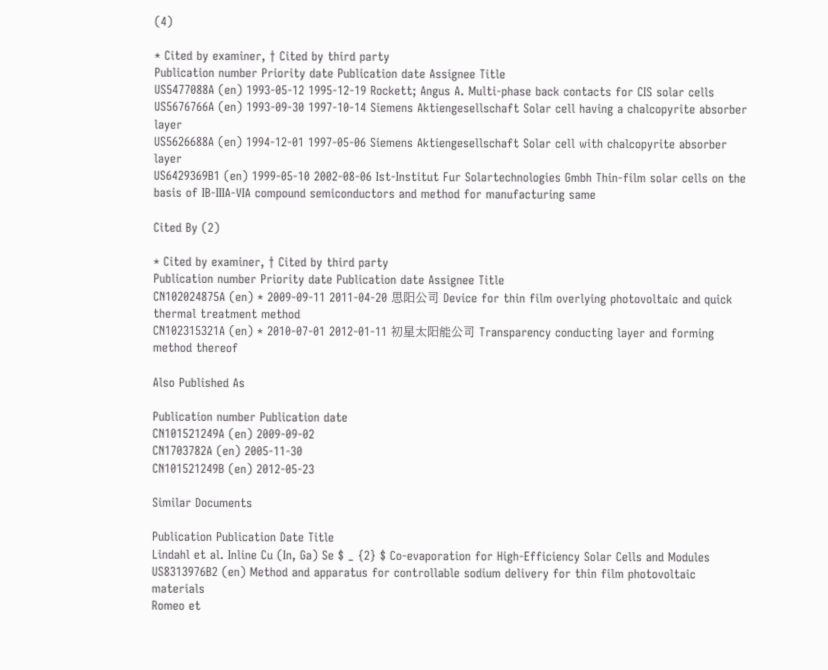(4)

* Cited by examiner, † Cited by third party
Publication number Priority date Publication date Assignee Title
US5477088A (en) 1993-05-12 1995-12-19 Rockett; Angus A. Multi-phase back contacts for CIS solar cells
US5676766A (en) 1993-09-30 1997-10-14 Siemens Aktiengesellschaft Solar cell having a chalcopyrite absorber layer
US5626688A (en) 1994-12-01 1997-05-06 Siemens Aktiengesellschaft Solar cell with chalcopyrite absorber layer
US6429369B1 (en) 1999-05-10 2002-08-06 Ist-Institut Fur Solartechnologies Gmbh Thin-film solar cells on the basis of IB-IIIA-VIA compound semiconductors and method for manufacturing same

Cited By (2)

* Cited by examiner, † Cited by third party
Publication number Priority date Publication date Assignee Title
CN102024875A (en) * 2009-09-11 2011-04-20 思阳公司 Device for thin film overlying photovoltaic and quick thermal treatment method
CN102315321A (en) * 2010-07-01 2012-01-11 初星太阳能公司 Transparency conducting layer and forming method thereof

Also Published As

Publication number Publication date
CN101521249A (en) 2009-09-02
CN1703782A (en) 2005-11-30
CN101521249B (en) 2012-05-23

Similar Documents

Publication Publication Date Title
Lindahl et al. Inline Cu (In, Ga) Se $ _ {2} $ Co-evaporation for High-Efficiency Solar Cells and Modules
US8313976B2 (en) Method and apparatus for controllable sodium delivery for thin film photovoltaic materials
Romeo et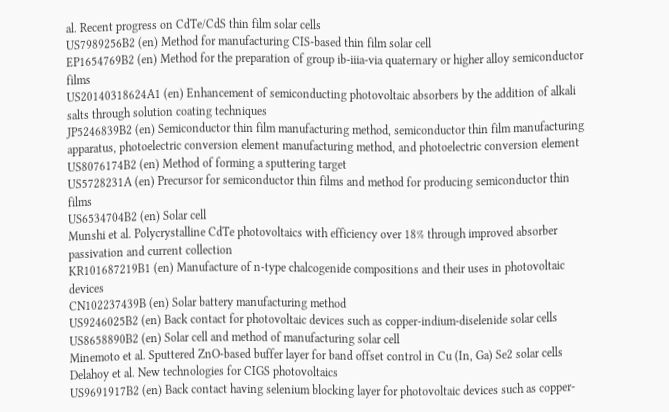al. Recent progress on CdTe/CdS thin film solar cells
US7989256B2 (en) Method for manufacturing CIS-based thin film solar cell
EP1654769B2 (en) Method for the preparation of group ib-iiia-via quaternary or higher alloy semiconductor films
US20140318624A1 (en) Enhancement of semiconducting photovoltaic absorbers by the addition of alkali salts through solution coating techniques
JP5246839B2 (en) Semiconductor thin film manufacturing method, semiconductor thin film manufacturing apparatus, photoelectric conversion element manufacturing method, and photoelectric conversion element
US8076174B2 (en) Method of forming a sputtering target
US5728231A (en) Precursor for semiconductor thin films and method for producing semiconductor thin films
US6534704B2 (en) Solar cell
Munshi et al. Polycrystalline CdTe photovoltaics with efficiency over 18% through improved absorber passivation and current collection
KR101687219B1 (en) Manufacture of n-type chalcogenide compositions and their uses in photovoltaic devices
CN102237439B (en) Solar battery manufacturing method
US9246025B2 (en) Back contact for photovoltaic devices such as copper-indium-diselenide solar cells
US8658890B2 (en) Solar cell and method of manufacturing solar cell
Minemoto et al. Sputtered ZnO-based buffer layer for band offset control in Cu (In, Ga) Se2 solar cells
Delahoy et al. New technologies for CIGS photovoltaics
US9691917B2 (en) Back contact having selenium blocking layer for photovoltaic devices such as copper-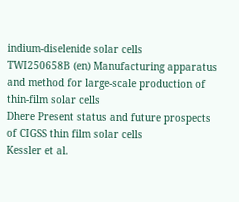indium-diselenide solar cells
TWI250658B (en) Manufacturing apparatus and method for large-scale production of thin-film solar cells
Dhere Present status and future prospects of CIGSS thin film solar cells
Kessler et al.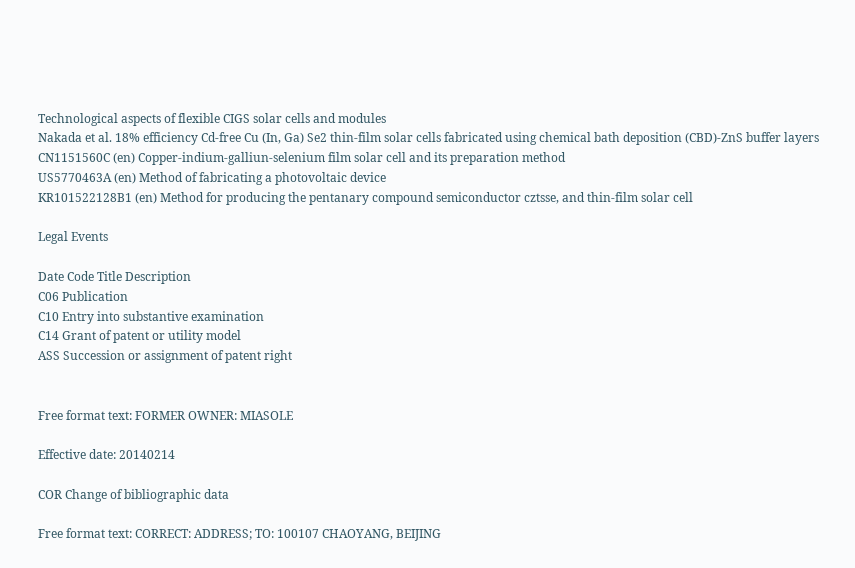Technological aspects of flexible CIGS solar cells and modules
Nakada et al. 18% efficiency Cd-free Cu (In, Ga) Se2 thin-film solar cells fabricated using chemical bath deposition (CBD)-ZnS buffer layers
CN1151560C (en) Copper-indium-galliun-selenium film solar cell and its preparation method
US5770463A (en) Method of fabricating a photovoltaic device
KR101522128B1 (en) Method for producing the pentanary compound semiconductor cztsse, and thin-film solar cell

Legal Events

Date Code Title Description
C06 Publication
C10 Entry into substantive examination
C14 Grant of patent or utility model
ASS Succession or assignment of patent right


Free format text: FORMER OWNER: MIASOLE

Effective date: 20140214

COR Change of bibliographic data

Free format text: CORRECT: ADDRESS; TO: 100107 CHAOYANG, BEIJING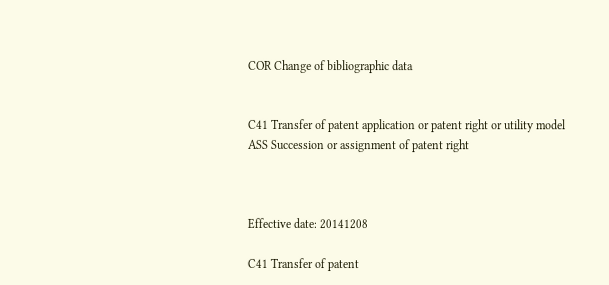COR Change of bibliographic data


C41 Transfer of patent application or patent right or utility model
ASS Succession or assignment of patent right



Effective date: 20141208

C41 Transfer of patent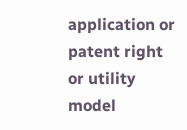application or patent right or utility model